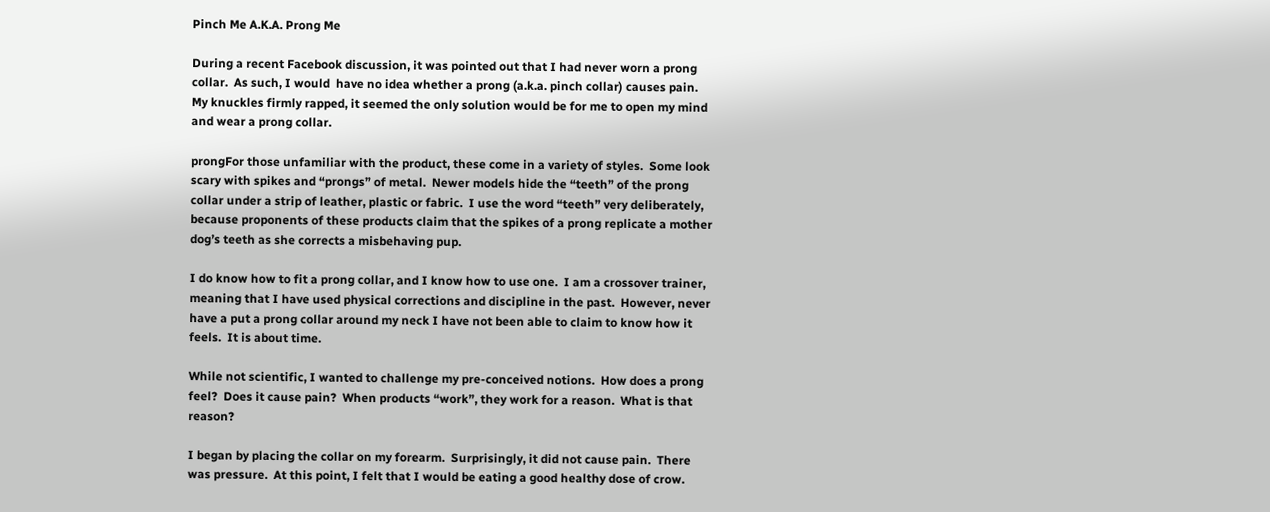Pinch Me A.K.A. Prong Me

During a recent Facebook discussion, it was pointed out that I had never worn a prong collar.  As such, I would  have no idea whether a prong (a.k.a. pinch collar) causes pain.  My knuckles firmly rapped, it seemed the only solution would be for me to open my mind and wear a prong collar.

prongFor those unfamiliar with the product, these come in a variety of styles.  Some look scary with spikes and “prongs” of metal.  Newer models hide the “teeth” of the prong collar under a strip of leather, plastic or fabric.  I use the word “teeth” very deliberately, because proponents of these products claim that the spikes of a prong replicate a mother dog’s teeth as she corrects a misbehaving pup.

I do know how to fit a prong collar, and I know how to use one.  I am a crossover trainer, meaning that I have used physical corrections and discipline in the past.  However, never have a put a prong collar around my neck I have not been able to claim to know how it feels.  It is about time.

While not scientific, I wanted to challenge my pre-conceived notions.  How does a prong feel?  Does it cause pain?  When products “work”, they work for a reason.  What is that reason?

I began by placing the collar on my forearm.  Surprisingly, it did not cause pain.  There was pressure.  At this point, I felt that I would be eating a good healthy dose of crow.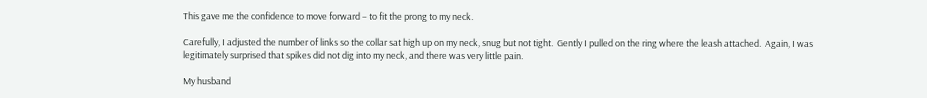This gave me the confidence to move forward – to fit the prong to my neck.

Carefully, I adjusted the number of links so the collar sat high up on my neck, snug but not tight.  Gently I pulled on the ring where the leash attached.  Again, I was legitimately surprised that spikes did not dig into my neck, and there was very little pain.

My husband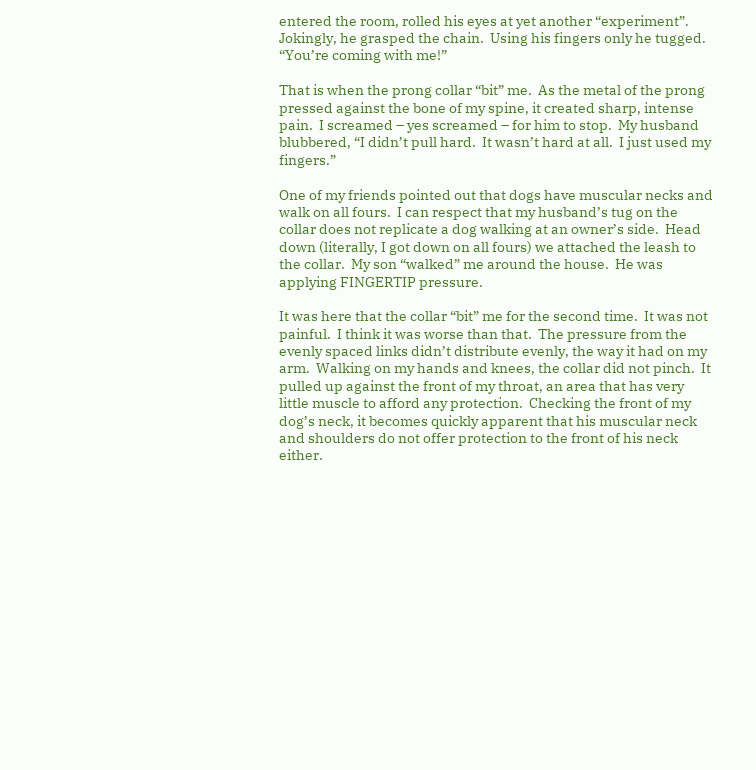entered the room, rolled his eyes at yet another “experiment”.  Jokingly, he grasped the chain.  Using his fingers only he tugged.  “You’re coming with me!”

That is when the prong collar “bit” me.  As the metal of the prong pressed against the bone of my spine, it created sharp, intense pain.  I screamed – yes screamed – for him to stop.  My husband blubbered, “I didn’t pull hard.  It wasn’t hard at all.  I just used my fingers.”

One of my friends pointed out that dogs have muscular necks and walk on all fours.  I can respect that my husband’s tug on the collar does not replicate a dog walking at an owner’s side.  Head down (literally, I got down on all fours) we attached the leash to the collar.  My son “walked” me around the house.  He was applying FINGERTIP pressure.

It was here that the collar “bit” me for the second time.  It was not painful.  I think it was worse than that.  The pressure from the evenly spaced links didn’t distribute evenly, the way it had on my arm.  Walking on my hands and knees, the collar did not pinch.  It pulled up against the front of my throat, an area that has very little muscle to afford any protection.  Checking the front of my dog’s neck, it becomes quickly apparent that his muscular neck and shoulders do not offer protection to the front of his neck either.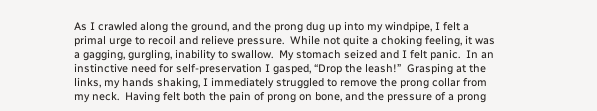As I crawled along the ground, and the prong dug up into my windpipe, I felt a primal urge to recoil and relieve pressure.  While not quite a choking feeling, it was a gagging, gurgling, inability to swallow.  My stomach seized and I felt panic.  In an instinctive need for self-preservation I gasped, “Drop the leash!”  Grasping at the links, my hands shaking, I immediately struggled to remove the prong collar from my neck.  Having felt both the pain of prong on bone, and the pressure of a prong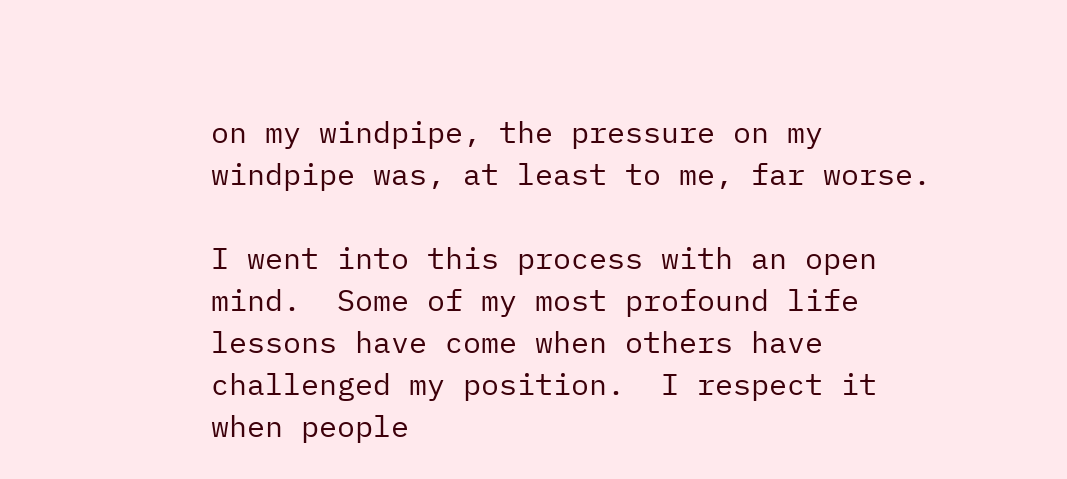on my windpipe, the pressure on my windpipe was, at least to me, far worse.

I went into this process with an open mind.  Some of my most profound life lessons have come when others have challenged my position.  I respect it when people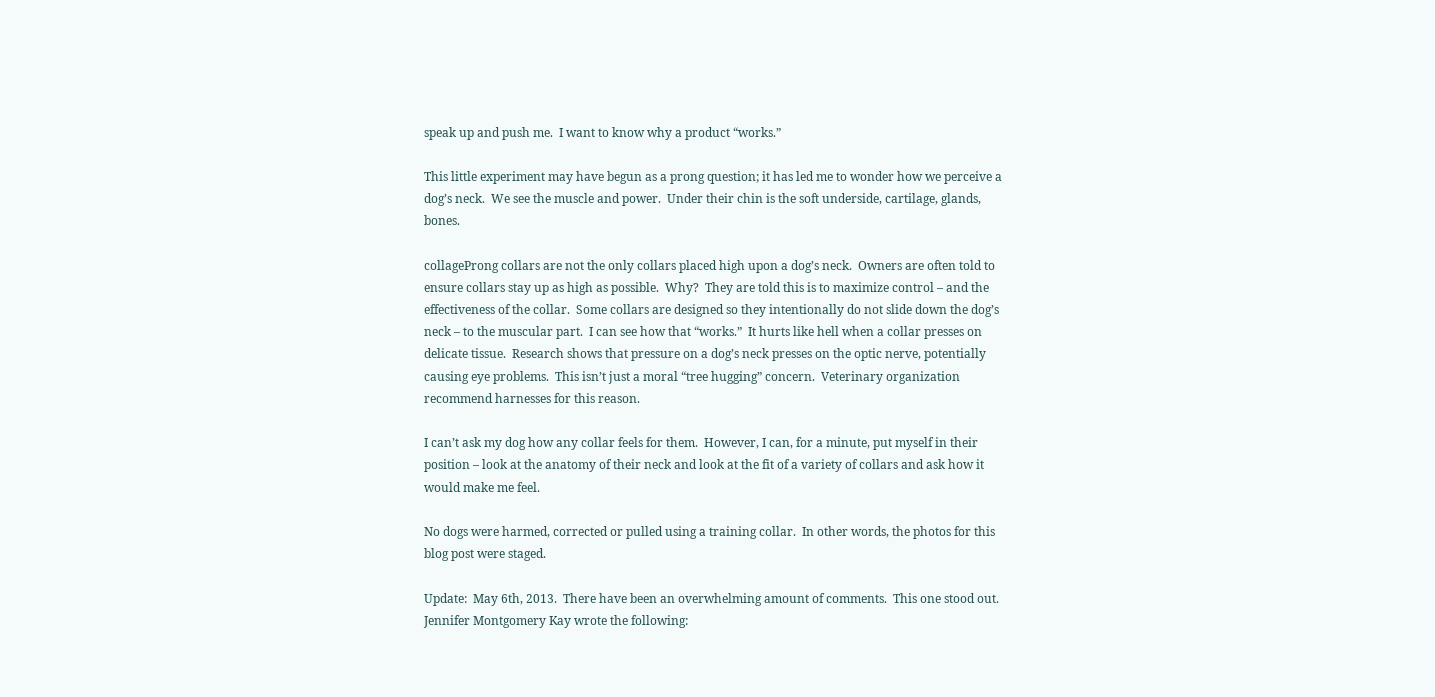speak up and push me.  I want to know why a product “works.”

This little experiment may have begun as a prong question; it has led me to wonder how we perceive a dog’s neck.  We see the muscle and power.  Under their chin is the soft underside, cartilage, glands, bones.

collageProng collars are not the only collars placed high upon a dog’s neck.  Owners are often told to ensure collars stay up as high as possible.  Why?  They are told this is to maximize control – and the effectiveness of the collar.  Some collars are designed so they intentionally do not slide down the dog’s neck – to the muscular part.  I can see how that “works.”  It hurts like hell when a collar presses on delicate tissue.  Research shows that pressure on a dog’s neck presses on the optic nerve, potentially causing eye problems.  This isn’t just a moral “tree hugging” concern.  Veterinary organization recommend harnesses for this reason.

I can’t ask my dog how any collar feels for them.  However, I can, for a minute, put myself in their position – look at the anatomy of their neck and look at the fit of a variety of collars and ask how it would make me feel.

No dogs were harmed, corrected or pulled using a training collar.  In other words, the photos for this blog post were staged.

Update:  May 6th, 2013.  There have been an overwhelming amount of comments.  This one stood out.  Jennifer Montgomery Kay wrote the following: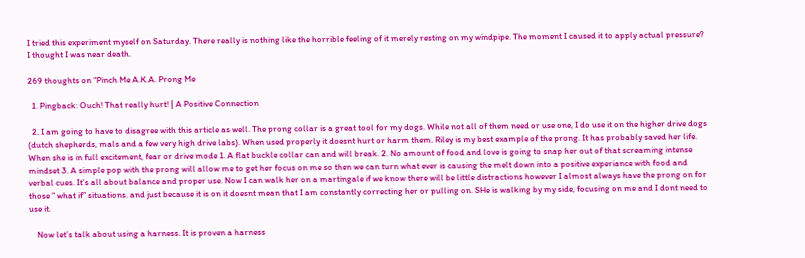I tried this experiment myself on Saturday. There really is nothing like the horrible feeling of it merely resting on my windpipe. The moment I caused it to apply actual pressure? I thought I was near death.

269 thoughts on “Pinch Me A.K.A. Prong Me

  1. Pingback: Ouch! That really hurt! | A Positive Connection

  2. I am going to have to disagree with this article as well. The prong collar is a great tool for my dogs. While not all of them need or use one, I do use it on the higher drive dogs (dutch shepherds, mals and a few very high drive labs). When used properly it doesnt hurt or harm them. Riley is my best example of the prong. It has probably saved her life. When she is in full excitement, fear or drive mode 1. A flat buckle collar can and will break. 2. No amount of food and love is going to snap her out of that screaming intense mindset 3. A simple pop with the prong will allow me to get her focus on me so then we can turn what ever is causing the melt down into a positive experiance with food and verbal cues. It’s all about balance and proper use. Now I can walk her on a martingale if we know there will be little distractions however I almost always have the prong on for those ” what if” situations. and just because it is on it doesnt mean that I am constantly correcting her or pulling on. SHe is walking by my side, focusing on me and I dont need to use it.

    Now let’s talk about using a harness. It is proven a harness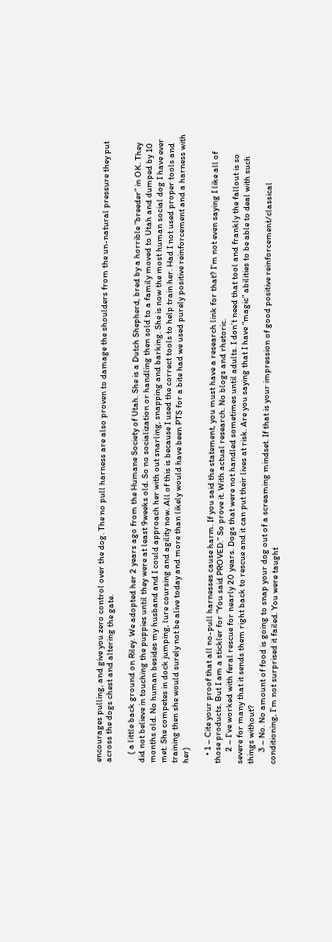encourages pulling, and give you zero control over the dog. The no pull harness are also proven to damage the shoulders from the un-natural pressure they put across the dogs chest and altering the gate.

    ( a little back ground on Riley. We adopted her 2 years ago from the Humane Society of Utah. She is a Dutch Shepherd, bred by a horrible “breeder” in OK. They did not believe in touching the puppies until they were at least 9weeks old. So no socialization or handling then sold to a family moved to Utah and dumped by 10 months old. No human besides my husband and I could approach her with out snarling, snapping and barking. She is now the most human social dog I have ever met. She competes in dock jumping, lure coursing and agility now. All of this is because I used the correct tools to help train her. Had I not used proper tools and training then she would surely not be alive today and more than likely would have been PTS for a bite had we used purely positive reinforcement and a harness with her)

    • 1 – Cite your proof that all no-pull harnesses cause harm. If you said the statement, you must have a research link for that? I’m not even saying I like all of those products. But I am a stickler for “You said PROVED.” So prove it. With actual research. No blogs and rhetoric.
      2 – I’ve worked with feral rescue for nearly 20 years. Dogs that were not handled sometimes until adults. I don’t need that tool and frankly the fallout is so severe for many that it sends them right back to rescue and it can put their lives at risk. Are you saying that I have “magic” abilities to be able to deal with such things without?
      3 – No. No amount of food is going to snap your dog out of a screaming mindset. If that is your impression of good positive reinforcement/classical conditioning, I’m not surprised it failed. You were taught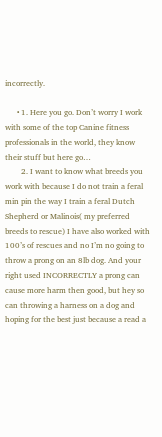incorrectly.

      • 1. Here you go. Don’t worry I work with some of the top Canine fitness professionals in the world, they know their stuff but here go…
        2. I want to know what breeds you work with because I do not train a feral min pin the way I train a feral Dutch Shepherd or Malinois( my preferred breeds to rescue) I have also worked with 100’s of rescues and no I’m no going to throw a prong on an 8lb dog. And your right used INCORRECTLY a prong can cause more harm then good, but hey so can throwing a harness on a dog and hoping for the best just because a read a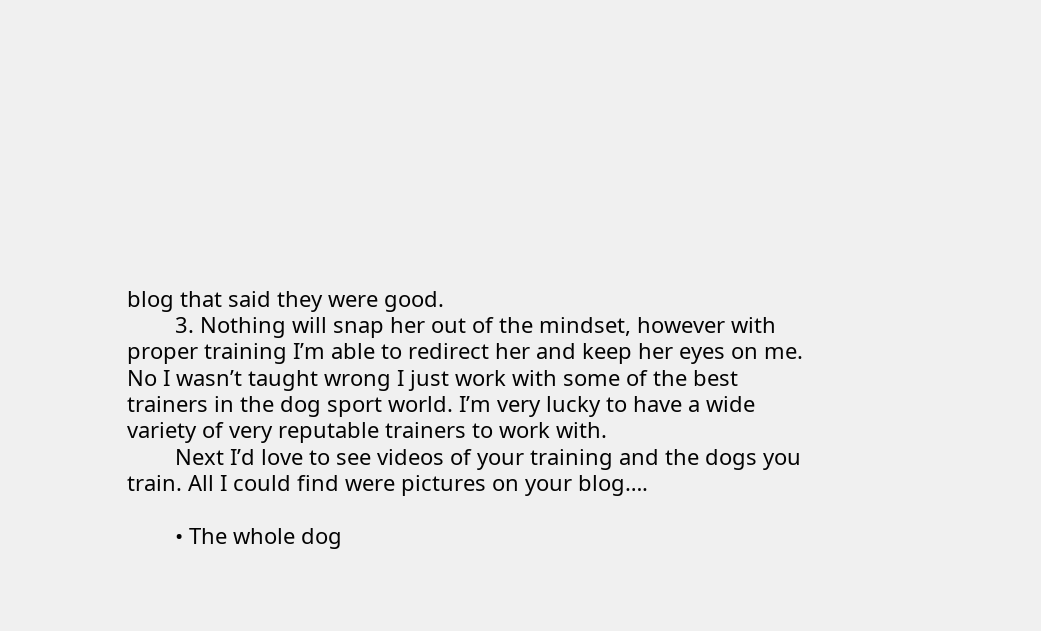blog that said they were good.
        3. Nothing will snap her out of the mindset, however with proper training I’m able to redirect her and keep her eyes on me. No I wasn’t taught wrong I just work with some of the best trainers in the dog sport world. I’m very lucky to have a wide variety of very reputable trainers to work with.
        Next I’d love to see videos of your training and the dogs you train. All I could find were pictures on your blog….

        • The whole dog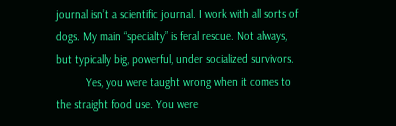journal isn’t a scientific journal. I work with all sorts of dogs. My main “specialty” is feral rescue. Not always, but typically big, powerful, under socialized survivors.
          Yes, you were taught wrong when it comes to the straight food use. You were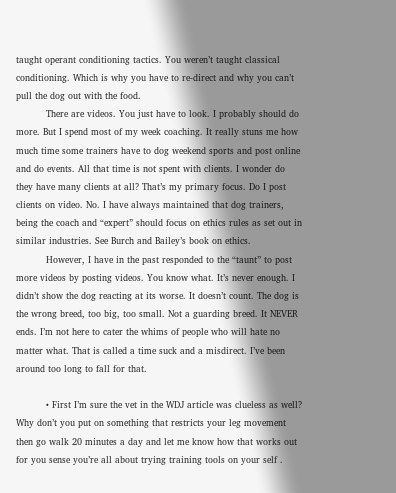taught operant conditioning tactics. You weren’t taught classical conditioning. Which is why you have to re-direct and why you can’t pull the dog out with the food.
          There are videos. You just have to look. I probably should do more. But I spend most of my week coaching. It really stuns me how much time some trainers have to dog weekend sports and post online and do events. All that time is not spent with clients. I wonder do they have many clients at all? That’s my primary focus. Do I post clients on video. No. I have always maintained that dog trainers, being the coach and “expert” should focus on ethics rules as set out in similar industries. See Burch and Bailey’s book on ethics.
          However, I have in the past responded to the “taunt” to post more videos by posting videos. You know what. It’s never enough. I didn’t show the dog reacting at its worse. It doesn’t count. The dog is the wrong breed, too big, too small. Not a guarding breed. It NEVER ends. I’m not here to cater the whims of people who will hate no matter what. That is called a time suck and a misdirect. I’ve been around too long to fall for that.

          • First I’m sure the vet in the WDJ article was clueless as well? Why don’t you put on something that restricts your leg movement then go walk 20 minutes a day and let me know how that works out for you sense you’re all about trying training tools on your self .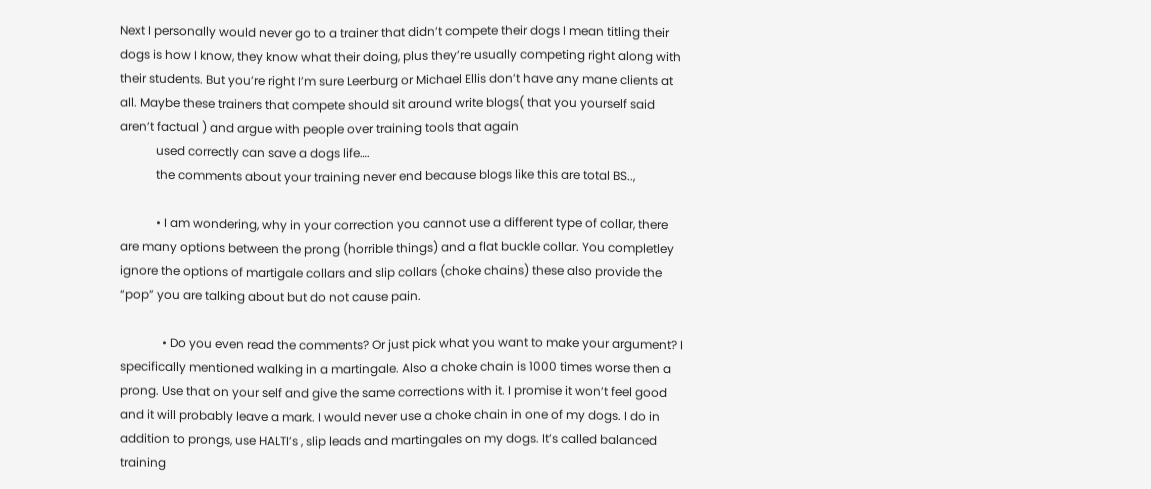Next I personally would never go to a trainer that didn’t compete their dogs I mean titling their dogs is how I know, they know what their doing, plus they’re usually competing right along with their students. But you’re right I’m sure Leerburg or Michael Ellis don’t have any mane clients at all. Maybe these trainers that compete should sit around write blogs( that you yourself said aren’t factual ) and argue with people over training tools that again
            used correctly can save a dogs life….
            the comments about your training never end because blogs like this are total BS..,

            • I am wondering, why in your correction you cannot use a different type of collar, there are many options between the prong (horrible things) and a flat buckle collar. You completley ignore the options of martigale collars and slip collars (choke chains) these also provide the “pop” you are talking about but do not cause pain.

              • Do you even read the comments? Or just pick what you want to make your argument? I specifically mentioned walking in a martingale. Also a choke chain is 1000 times worse then a prong. Use that on your self and give the same corrections with it. I promise it won’t feel good and it will probably leave a mark. I would never use a choke chain in one of my dogs. I do in addition to prongs, use HALTI’s , slip leads and martingales on my dogs. It’s called balanced training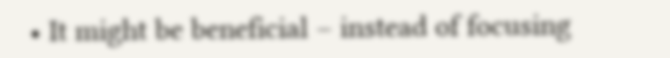• It might be beneficial – instead of focusing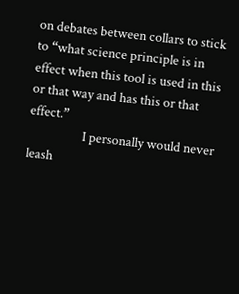on debates between collars to stick to “what science principle is in effect when this tool is used in this or that way and has this or that effect.”
                  I personally would never leash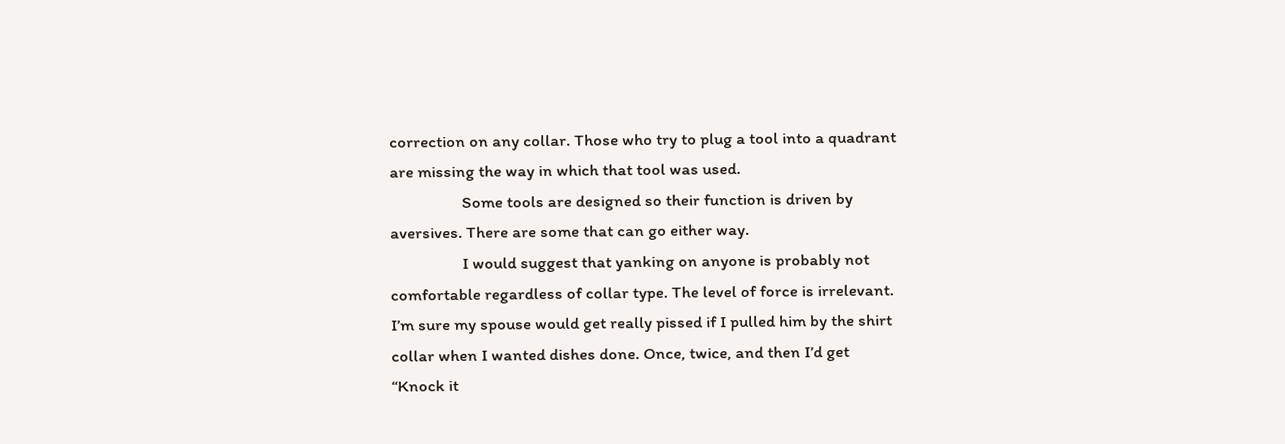correction on any collar. Those who try to plug a tool into a quadrant are missing the way in which that tool was used.
                  Some tools are designed so their function is driven by aversives. There are some that can go either way.
                  I would suggest that yanking on anyone is probably not comfortable regardless of collar type. The level of force is irrelevant. I’m sure my spouse would get really pissed if I pulled him by the shirt collar when I wanted dishes done. Once, twice, and then I’d get “Knock it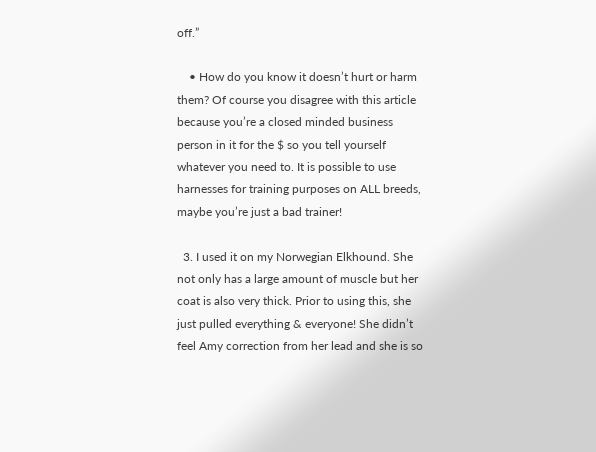off.”

    • How do you know it doesn’t hurt or harm them? Of course you disagree with this article because you’re a closed minded business person in it for the $ so you tell yourself whatever you need to. It is possible to use harnesses for training purposes on ALL breeds, maybe you’re just a bad trainer!

  3. I used it on my Norwegian Elkhound. She not only has a large amount of muscle but her coat is also very thick. Prior to using this, she just pulled everything & everyone! She didn’t feel Amy correction from her lead and she is so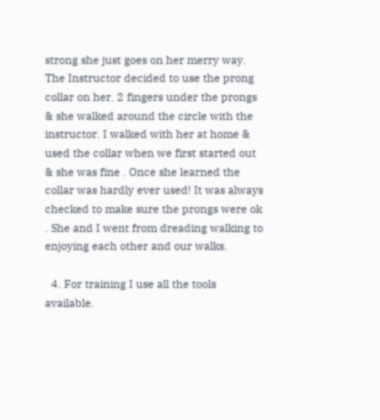strong she just goes on her merry way. The Instructor decided to use the prong collar on her. 2 fingers under the prongs & she walked around the circle with the instructor. I walked with her at home & used the collar when we first started out & she was fine . Once she learned the collar was hardly ever used! It was always checked to make sure the prongs were ok . She and I went from dreading walking to enjoying each other and our walks.

  4. For training I use all the tools available.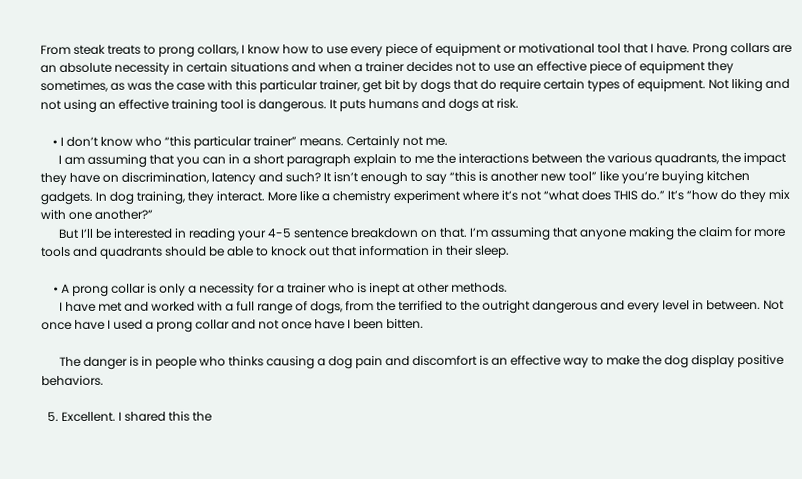From steak treats to prong collars, I know how to use every piece of equipment or motivational tool that I have. Prong collars are an absolute necessity in certain situations and when a trainer decides not to use an effective piece of equipment they sometimes, as was the case with this particular trainer, get bit by dogs that do require certain types of equipment. Not liking and not using an effective training tool is dangerous. It puts humans and dogs at risk.

    • I don’t know who “this particular trainer” means. Certainly not me.
      I am assuming that you can in a short paragraph explain to me the interactions between the various quadrants, the impact they have on discrimination, latency and such? It isn’t enough to say “this is another new tool” like you’re buying kitchen gadgets. In dog training, they interact. More like a chemistry experiment where it’s not “what does THIS do.” It’s “how do they mix with one another?”
      But I’ll be interested in reading your 4-5 sentence breakdown on that. I’m assuming that anyone making the claim for more tools and quadrants should be able to knock out that information in their sleep.

    • A prong collar is only a necessity for a trainer who is inept at other methods.
      I have met and worked with a full range of dogs, from the terrified to the outright dangerous and every level in between. Not once have I used a prong collar and not once have I been bitten.

      The danger is in people who thinks causing a dog pain and discomfort is an effective way to make the dog display positive behaviors.

  5. Excellent. I shared this the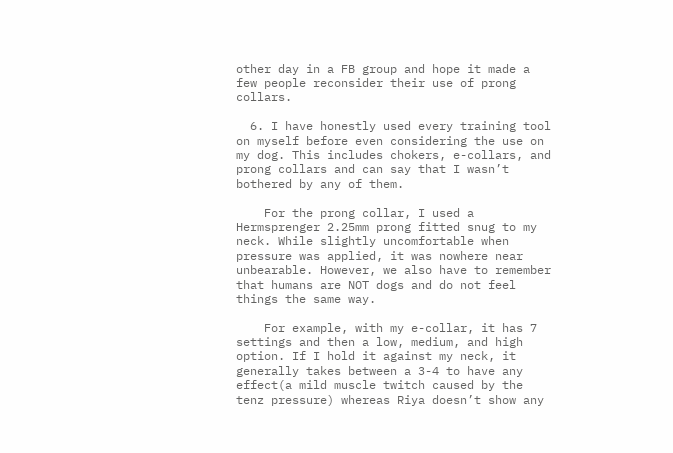other day in a FB group and hope it made a few people reconsider their use of prong collars.

  6. I have honestly used every training tool on myself before even considering the use on my dog. This includes chokers, e-collars, and prong collars and can say that I wasn’t bothered by any of them.

    For the prong collar, I used a Hermsprenger 2.25mm prong fitted snug to my neck. While slightly uncomfortable when pressure was applied, it was nowhere near unbearable. However, we also have to remember that humans are NOT dogs and do not feel things the same way.

    For example, with my e-collar, it has 7 settings and then a low, medium, and high option. If I hold it against my neck, it generally takes between a 3-4 to have any effect(a mild muscle twitch caused by the tenz pressure) whereas Riya doesn’t show any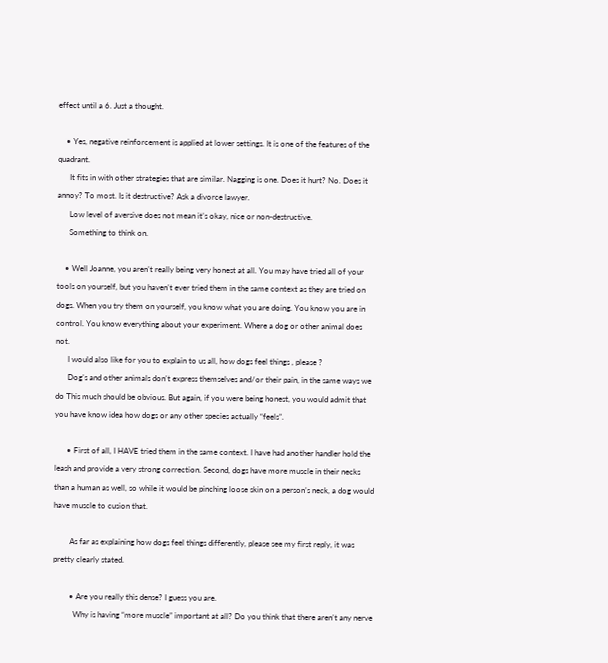effect until a 6. Just a thought.

    • Yes, negative reinforcement is applied at lower settings. It is one of the features of the quadrant.
      It fits in with other strategies that are similar. Nagging is one. Does it hurt? No. Does it annoy? To most. Is it destructive? Ask a divorce lawyer.
      Low level of aversive does not mean it’s okay, nice or non-destructive.
      Something to think on.

    • Well Joanne, you aren’t really being very honest at all. You may have tried all of your tools on yourself, but you haven’t ever tried them in the same context as they are tried on dogs. When you try them on yourself, you know what you are doing. You know you are in control. You know everything about your experiment. Where a dog or other animal does not.
      I would also like for you to explain to us all, how dogs feel things , please ?
      Dog’s and other animals don’t express themselves and/or their pain, in the same ways we do This much should be obvious. But again, if you were being honest, you would admit that you have know idea how dogs or any other species actually “feels”.

      • First of all, I HAVE tried them in the same context. I have had another handler hold the leash and provide a very strong correction. Second, dogs have more muscle in their necks than a human as well, so while it would be pinching loose skin on a person’s neck, a dog would have muscle to cusion that.

        As far as explaining how dogs feel things differently, please see my first reply, it was pretty clearly stated.

        • Are you really this dense? I guess you are.
          Why is having “more muscle” important at all? Do you think that there aren’t any nerve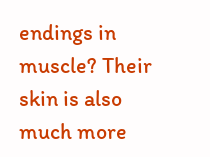endings in muscle? Their skin is also much more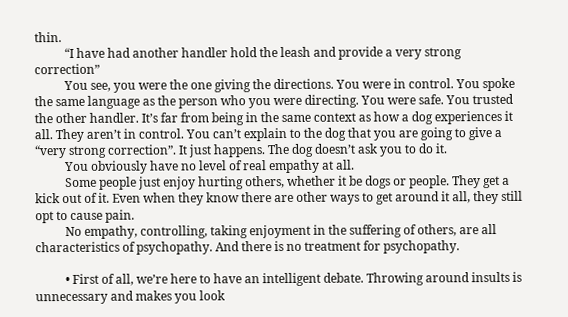thin.
          “I have had another handler hold the leash and provide a very strong correction”
          You see, you were the one giving the directions. You were in control. You spoke the same language as the person who you were directing. You were safe. You trusted the other handler. It’s far from being in the same context as how a dog experiences it all. They aren’t in control. You can’t explain to the dog that you are going to give a “very strong correction”. It just happens. The dog doesn’t ask you to do it.
          You obviously have no level of real empathy at all.
          Some people just enjoy hurting others, whether it be dogs or people. They get a kick out of it. Even when they know there are other ways to get around it all, they still opt to cause pain.
          No empathy, controlling, taking enjoyment in the suffering of others, are all characteristics of psychopathy. And there is no treatment for psychopathy.

          • First of all, we’re here to have an intelligent debate. Throwing around insults is unnecessary and makes you look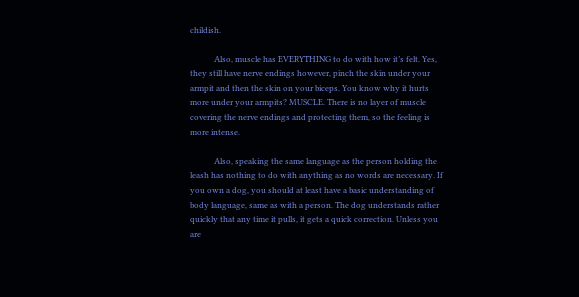childish.

            Also, muscle has EVERYTHING to do with how it’s felt. Yes, they still have nerve endings however, pinch the skin under your armpit and then the skin on your biceps. You know why it hurts more under your armpits? MUSCLE. There is no layer of muscle covering the nerve endings and protecting them, so the feeling is more intense.

            Also, speaking the same language as the person holding the leash has nothing to do with anything as no words are necessary. If you own a dog, you should at least have a basic understanding of body language, same as with a person. The dog understands rather quickly that any time it pulls, it gets a quick correction. Unless you are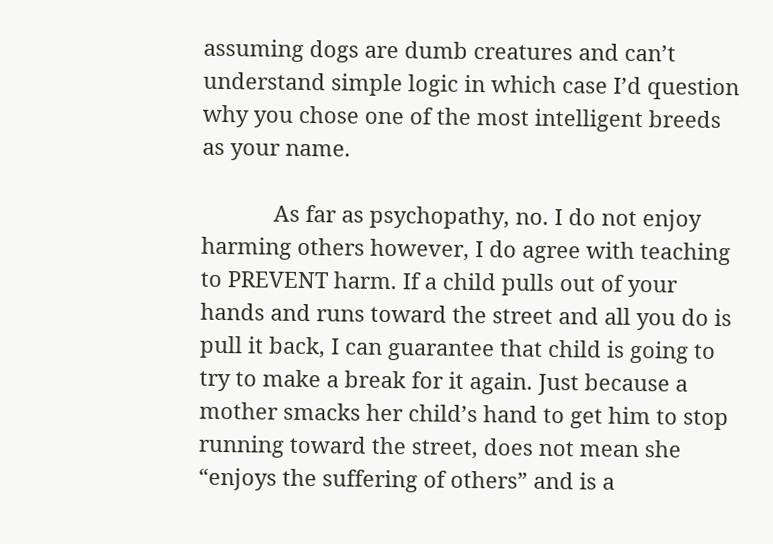assuming dogs are dumb creatures and can’t understand simple logic in which case I’d question why you chose one of the most intelligent breeds as your name.

            As far as psychopathy, no. I do not enjoy harming others however, I do agree with teaching to PREVENT harm. If a child pulls out of your hands and runs toward the street and all you do is pull it back, I can guarantee that child is going to try to make a break for it again. Just because a mother smacks her child’s hand to get him to stop running toward the street, does not mean she “enjoys the suffering of others” and is a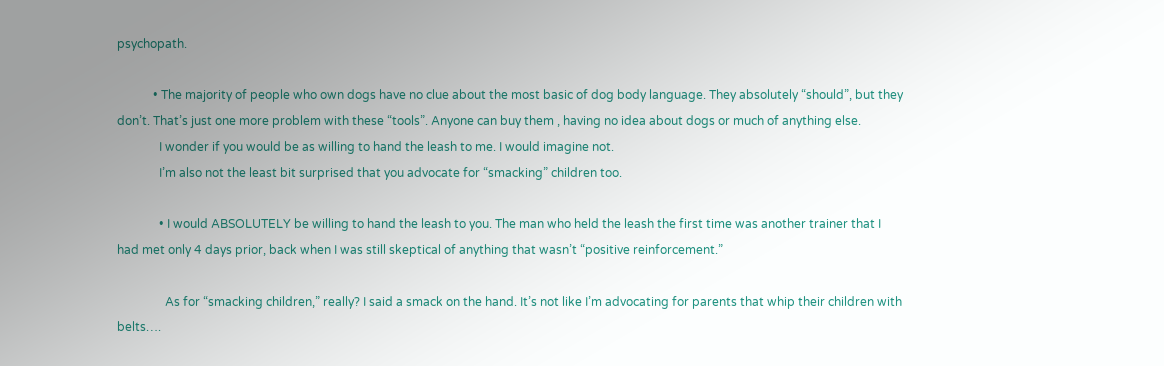psychopath.

            • The majority of people who own dogs have no clue about the most basic of dog body language. They absolutely “should”, but they don’t. That’s just one more problem with these “tools”. Anyone can buy them , having no idea about dogs or much of anything else.
              I wonder if you would be as willing to hand the leash to me. I would imagine not.
              I’m also not the least bit surprised that you advocate for “smacking” children too.

              • I would ABSOLUTELY be willing to hand the leash to you. The man who held the leash the first time was another trainer that I had met only 4 days prior, back when I was still skeptical of anything that wasn’t “positive reinforcement.”

                As for “smacking children,” really? I said a smack on the hand. It’s not like I’m advocating for parents that whip their children with belts….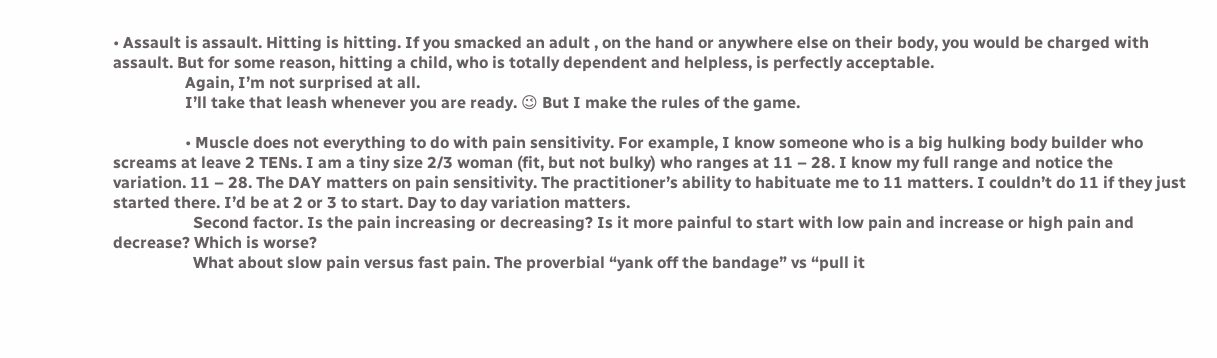• Assault is assault. Hitting is hitting. If you smacked an adult , on the hand or anywhere else on their body, you would be charged with assault. But for some reason, hitting a child, who is totally dependent and helpless, is perfectly acceptable.
                  Again, I’m not surprised at all.
                  I’ll take that leash whenever you are ready. 😉 But I make the rules of the game.

                  • Muscle does not everything to do with pain sensitivity. For example, I know someone who is a big hulking body builder who screams at leave 2 TENs. I am a tiny size 2/3 woman (fit, but not bulky) who ranges at 11 – 28. I know my full range and notice the variation. 11 – 28. The DAY matters on pain sensitivity. The practitioner’s ability to habituate me to 11 matters. I couldn’t do 11 if they just started there. I’d be at 2 or 3 to start. Day to day variation matters.
                    Second factor. Is the pain increasing or decreasing? Is it more painful to start with low pain and increase or high pain and decrease? Which is worse?
                    What about slow pain versus fast pain. The proverbial “yank off the bandage” vs “pull it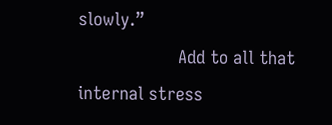slowly.”
                    Add to all that internal stress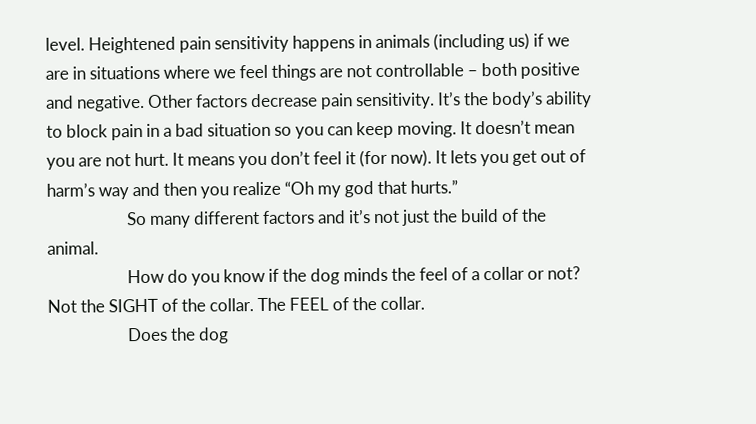level. Heightened pain sensitivity happens in animals (including us) if we are in situations where we feel things are not controllable – both positive and negative. Other factors decrease pain sensitivity. It’s the body’s ability to block pain in a bad situation so you can keep moving. It doesn’t mean you are not hurt. It means you don’t feel it (for now). It lets you get out of harm’s way and then you realize “Oh my god that hurts.”
                    So many different factors and it’s not just the build of the animal.
                    How do you know if the dog minds the feel of a collar or not? Not the SIGHT of the collar. The FEEL of the collar.
                    Does the dog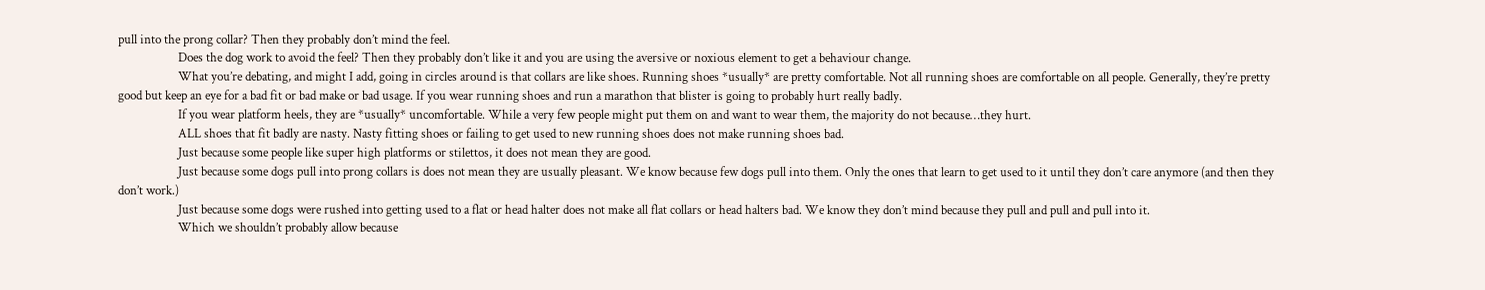pull into the prong collar? Then they probably don’t mind the feel.
                    Does the dog work to avoid the feel? Then they probably don’t like it and you are using the aversive or noxious element to get a behaviour change.
                    What you’re debating, and might I add, going in circles around is that collars are like shoes. Running shoes *usually* are pretty comfortable. Not all running shoes are comfortable on all people. Generally, they’re pretty good but keep an eye for a bad fit or bad make or bad usage. If you wear running shoes and run a marathon that blister is going to probably hurt really badly.
                    If you wear platform heels, they are *usually* uncomfortable. While a very few people might put them on and want to wear them, the majority do not because…they hurt.
                    ALL shoes that fit badly are nasty. Nasty fitting shoes or failing to get used to new running shoes does not make running shoes bad.
                    Just because some people like super high platforms or stilettos, it does not mean they are good.
                    Just because some dogs pull into prong collars is does not mean they are usually pleasant. We know because few dogs pull into them. Only the ones that learn to get used to it until they don’t care anymore (and then they don’t work.)
                    Just because some dogs were rushed into getting used to a flat or head halter does not make all flat collars or head halters bad. We know they don’t mind because they pull and pull and pull into it.
                    Which we shouldn’t probably allow because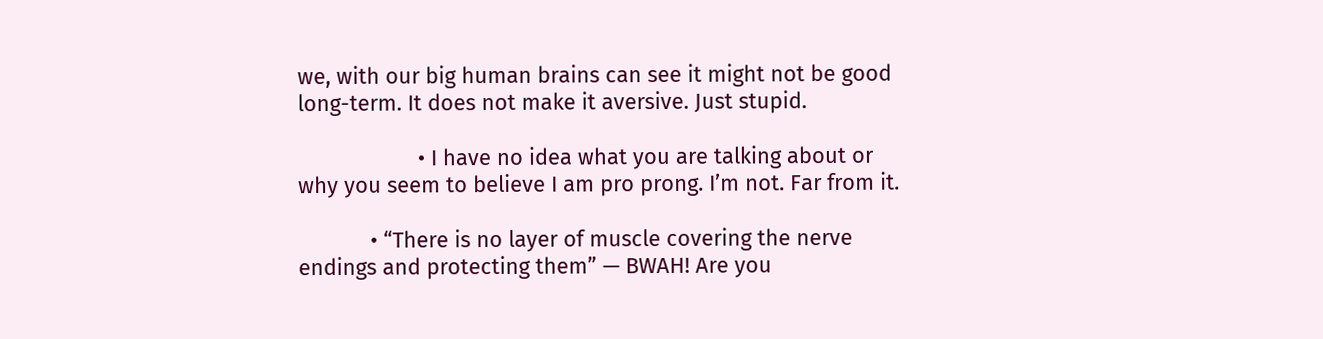we, with our big human brains can see it might not be good long-term. It does not make it aversive. Just stupid.

                    • I have no idea what you are talking about or why you seem to believe I am pro prong. I’m not. Far from it.

            • “There is no layer of muscle covering the nerve endings and protecting them” — BWAH! Are you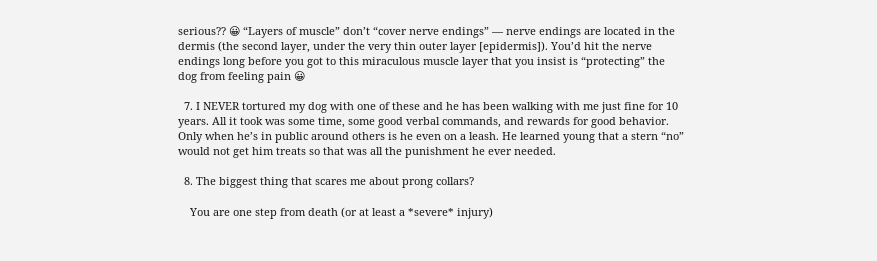serious?? 😀 “Layers of muscle” don’t “cover nerve endings” — nerve endings are located in the dermis (the second layer, under the very thin outer layer [epidermis]). You’d hit the nerve endings long before you got to this miraculous muscle layer that you insist is “protecting” the dog from feeling pain 😀

  7. I NEVER tortured my dog with one of these and he has been walking with me just fine for 10 years. All it took was some time, some good verbal commands, and rewards for good behavior. Only when he’s in public around others is he even on a leash. He learned young that a stern “no” would not get him treats so that was all the punishment he ever needed.

  8. The biggest thing that scares me about prong collars?

    You are one step from death (or at least a *severe* injury)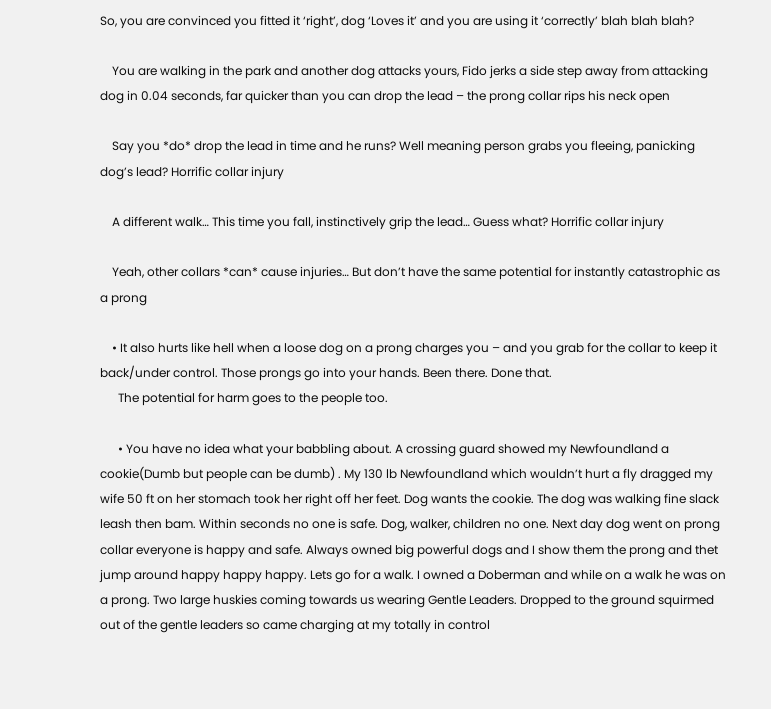So, you are convinced you fitted it ‘right’, dog ‘Loves it’ and you are using it ‘correctly’ blah blah blah?

    You are walking in the park and another dog attacks yours, Fido jerks a side step away from attacking dog in 0.04 seconds, far quicker than you can drop the lead – the prong collar rips his neck open

    Say you *do* drop the lead in time and he runs? Well meaning person grabs you fleeing, panicking dog’s lead? Horrific collar injury

    A different walk… This time you fall, instinctively grip the lead… Guess what? Horrific collar injury

    Yeah, other collars *can* cause injuries… But don’t have the same potential for instantly catastrophic as a prong

    • It also hurts like hell when a loose dog on a prong charges you – and you grab for the collar to keep it back/under control. Those prongs go into your hands. Been there. Done that.
      The potential for harm goes to the people too.

      • You have no idea what your babbling about. A crossing guard showed my Newfoundland a cookie(Dumb but people can be dumb) . My 130 lb Newfoundland which wouldn’t hurt a fly dragged my wife 50 ft on her stomach took her right off her feet. Dog wants the cookie. The dog was walking fine slack leash then bam. Within seconds no one is safe. Dog, walker, children no one. Next day dog went on prong collar everyone is happy and safe. Always owned big powerful dogs and I show them the prong and thet jump around happy happy happy. Lets go for a walk. I owned a Doberman and while on a walk he was on a prong. Two large huskies coming towards us wearing Gentle Leaders. Dropped to the ground squirmed out of the gentle leaders so came charging at my totally in control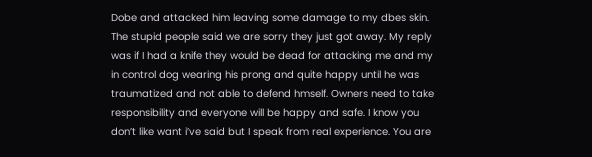Dobe and attacked him leaving some damage to my dbes skin. The stupid people said we are sorry they just got away. My reply was if I had a knife they would be dead for attacking me and my in control dog wearing his prong and quite happy until he was traumatized and not able to defend hmself. Owners need to take responsibility and everyone will be happy and safe. I know you don’t like want i’ve said but I speak from real experience. You are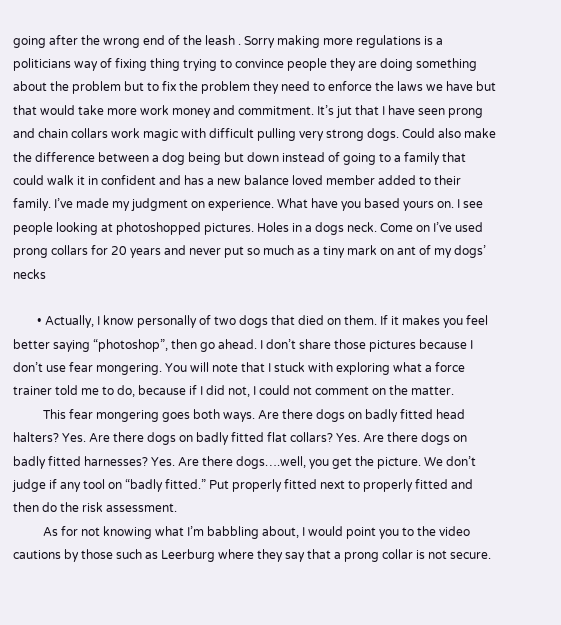going after the wrong end of the leash . Sorry making more regulations is a politicians way of fixing thing trying to convince people they are doing something about the problem but to fix the problem they need to enforce the laws we have but that would take more work money and commitment. It’s jut that I have seen prong and chain collars work magic with difficult pulling very strong dogs. Could also make the difference between a dog being but down instead of going to a family that could walk it in confident and has a new balance loved member added to their family. I’ve made my judgment on experience. What have you based yours on. I see people looking at photoshopped pictures. Holes in a dogs neck. Come on I’ve used prong collars for 20 years and never put so much as a tiny mark on ant of my dogs’ necks

        • Actually, I know personally of two dogs that died on them. If it makes you feel better saying “photoshop”, then go ahead. I don’t share those pictures because I don’t use fear mongering. You will note that I stuck with exploring what a force trainer told me to do, because if I did not, I could not comment on the matter.
          This fear mongering goes both ways. Are there dogs on badly fitted head halters? Yes. Are there dogs on badly fitted flat collars? Yes. Are there dogs on badly fitted harnesses? Yes. Are there dogs….well, you get the picture. We don’t judge if any tool on “badly fitted.” Put properly fitted next to properly fitted and then do the risk assessment.
          As for not knowing what I’m babbling about, I would point you to the video cautions by those such as Leerburg where they say that a prong collar is not secure.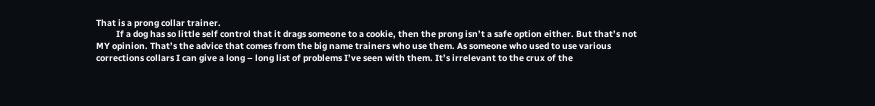That is a prong collar trainer.
          If a dog has so little self control that it drags someone to a cookie, then the prong isn’t a safe option either. But that’s not MY opinion. That’s the advice that comes from the big name trainers who use them. As someone who used to use various corrections collars I can give a long – long list of problems I’ve seen with them. It’s irrelevant to the crux of the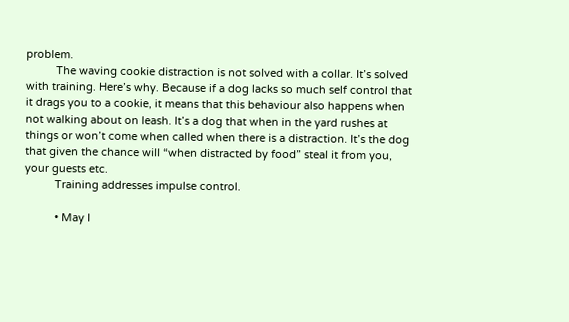problem.
          The waving cookie distraction is not solved with a collar. It’s solved with training. Here’s why. Because if a dog lacks so much self control that it drags you to a cookie, it means that this behaviour also happens when not walking about on leash. It’s a dog that when in the yard rushes at things or won’t come when called when there is a distraction. It’s the dog that given the chance will “when distracted by food” steal it from you, your guests etc.
          Training addresses impulse control.

          • May I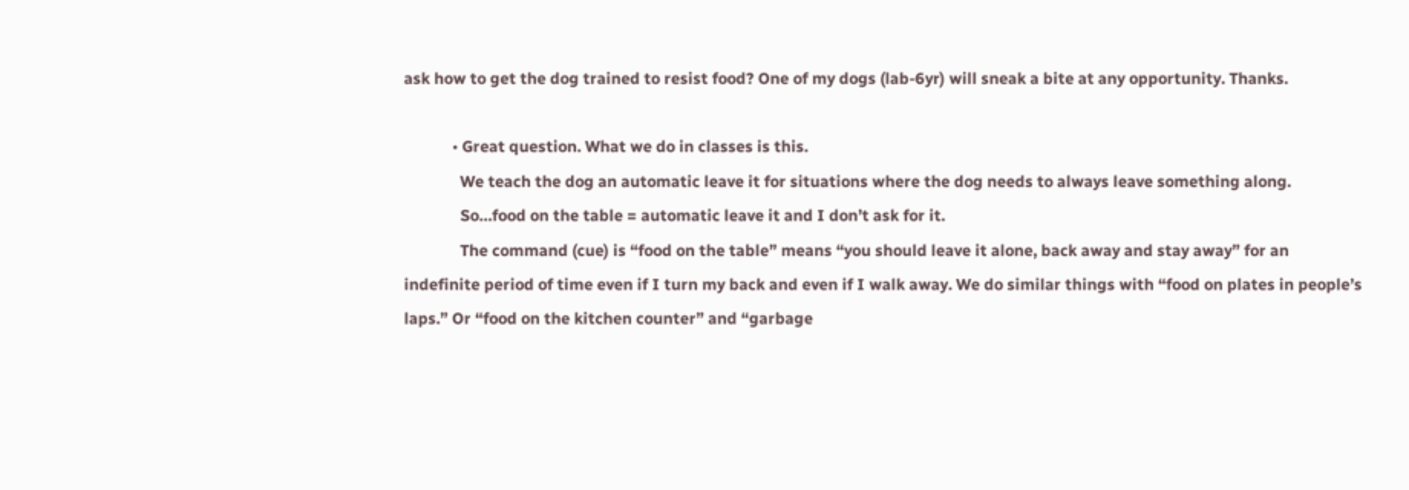ask how to get the dog trained to resist food? One of my dogs (lab-6yr) will sneak a bite at any opportunity. Thanks.

            • Great question. What we do in classes is this.
              We teach the dog an automatic leave it for situations where the dog needs to always leave something along.
              So…food on the table = automatic leave it and I don’t ask for it.
              The command (cue) is “food on the table” means “you should leave it alone, back away and stay away” for an indefinite period of time even if I turn my back and even if I walk away. We do similar things with “food on plates in people’s laps.” Or “food on the kitchen counter” and “garbage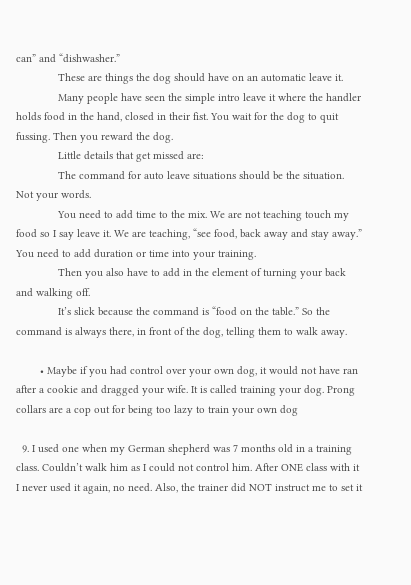can” and “dishwasher.”
              These are things the dog should have on an automatic leave it.
              Many people have seen the simple intro leave it where the handler holds food in the hand, closed in their fist. You wait for the dog to quit fussing. Then you reward the dog.
              Little details that get missed are:
              The command for auto leave situations should be the situation. Not your words.
              You need to add time to the mix. We are not teaching touch my food so I say leave it. We are teaching, “see food, back away and stay away.” You need to add duration or time into your training.
              Then you also have to add in the element of turning your back and walking off.
              It’s slick because the command is “food on the table.” So the command is always there, in front of the dog, telling them to walk away.

        • Maybe if you had control over your own dog, it would not have ran after a cookie and dragged your wife. It is called training your dog. Prong collars are a cop out for being too lazy to train your own dog

  9. I used one when my German shepherd was 7 months old in a training class. Couldn’t walk him as I could not control him. After ONE class with it I never used it again, no need. Also, the trainer did NOT instruct me to set it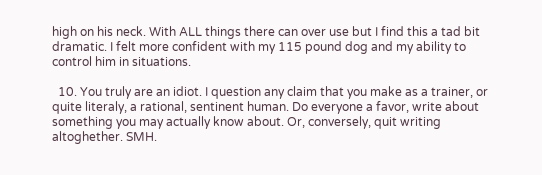high on his neck. With ALL things there can over use but I find this a tad bit dramatic. I felt more confident with my 115 pound dog and my ability to control him in situations.

  10. You truly are an idiot. I question any claim that you make as a trainer, or quite literaly, a rational, sentinent human. Do everyone a favor, write about something you may actually know about. Or, conversely, quit writing altoghether. SMH.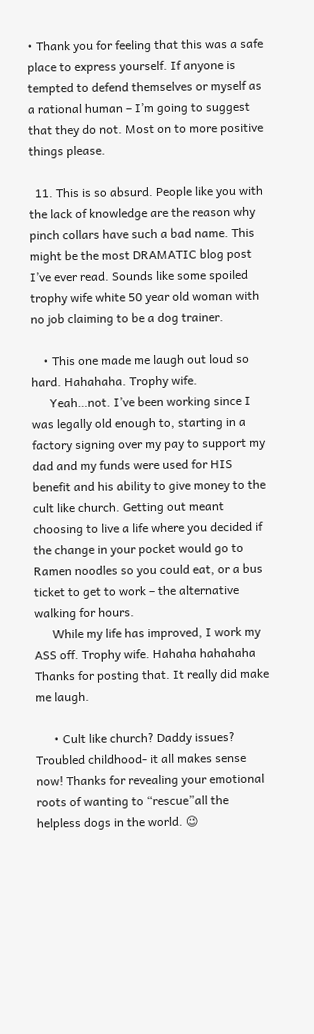• Thank you for feeling that this was a safe place to express yourself. If anyone is tempted to defend themselves or myself as a rational human – I’m going to suggest that they do not. Most on to more positive things please.

  11. This is so absurd. People like you with the lack of knowledge are the reason why pinch collars have such a bad name. This might be the most DRAMATIC blog post I’ve ever read. Sounds like some spoiled trophy wife white 50 year old woman with no job claiming to be a dog trainer.

    • This one made me laugh out loud so hard. Hahahaha. Trophy wife.
      Yeah…not. I’ve been working since I was legally old enough to, starting in a factory signing over my pay to support my dad and my funds were used for HIS benefit and his ability to give money to the cult like church. Getting out meant choosing to live a life where you decided if the change in your pocket would go to Ramen noodles so you could eat, or a bus ticket to get to work – the alternative walking for hours.
      While my life has improved, I work my ASS off. Trophy wife. Hahaha hahahaha Thanks for posting that. It really did make me laugh.

      • Cult like church? Daddy issues? Troubled childhood- it all makes sense now! Thanks for revealing your emotional roots of wanting to “rescue”all the helpless dogs in the world. 😉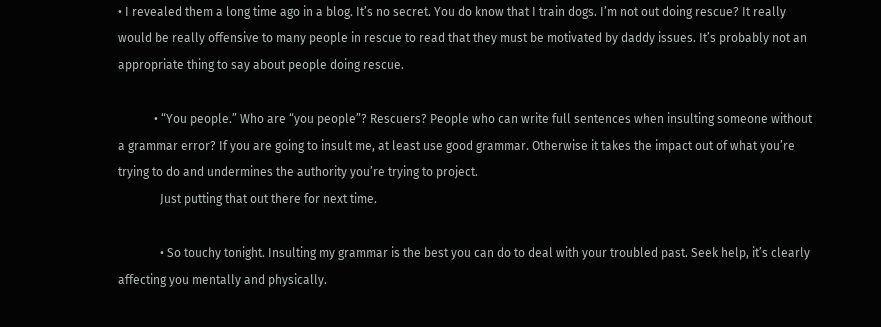• I revealed them a long time ago in a blog. It’s no secret. You do know that I train dogs. I’m not out doing rescue? It really would be really offensive to many people in rescue to read that they must be motivated by daddy issues. It’s probably not an appropriate thing to say about people doing rescue.

            • “You people.” Who are “you people”? Rescuers? People who can write full sentences when insulting someone without a grammar error? If you are going to insult me, at least use good grammar. Otherwise it takes the impact out of what you’re trying to do and undermines the authority you’re trying to project.
              Just putting that out there for next time.

              • So touchy tonight. Insulting my grammar is the best you can do to deal with your troubled past. Seek help, it’s clearly affecting you mentally and physically.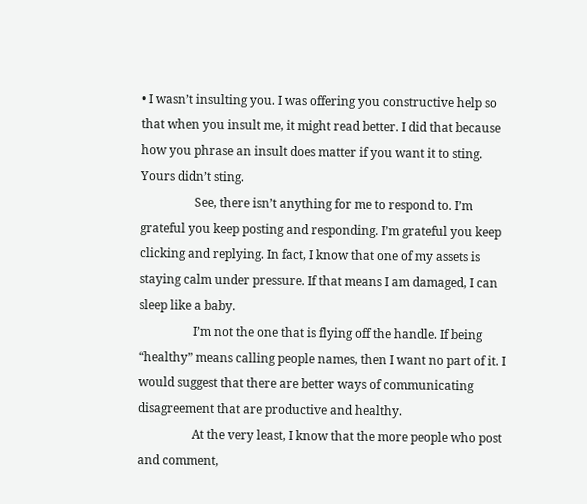• I wasn’t insulting you. I was offering you constructive help so that when you insult me, it might read better. I did that because how you phrase an insult does matter if you want it to sting. Yours didn’t sting.
                  See, there isn’t anything for me to respond to. I’m grateful you keep posting and responding. I’m grateful you keep clicking and replying. In fact, I know that one of my assets is staying calm under pressure. If that means I am damaged, I can sleep like a baby.
                  I’m not the one that is flying off the handle. If being “healthy” means calling people names, then I want no part of it. I would suggest that there are better ways of communicating disagreement that are productive and healthy.
                  At the very least, I know that the more people who post and comment,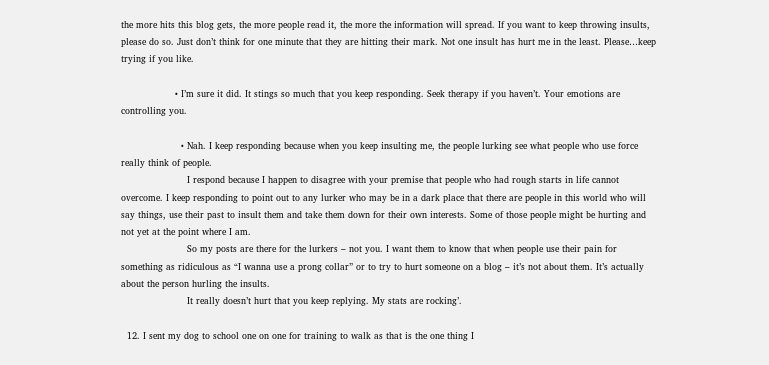the more hits this blog gets, the more people read it, the more the information will spread. If you want to keep throwing insults, please do so. Just don’t think for one minute that they are hitting their mark. Not one insult has hurt me in the least. Please…keep trying if you like.

                  • I’m sure it did. It stings so much that you keep responding. Seek therapy if you haven’t. Your emotions are controlling you.

                    • Nah. I keep responding because when you keep insulting me, the people lurking see what people who use force really think of people.
                      I respond because I happen to disagree with your premise that people who had rough starts in life cannot overcome. I keep responding to point out to any lurker who may be in a dark place that there are people in this world who will say things, use their past to insult them and take them down for their own interests. Some of those people might be hurting and not yet at the point where I am.
                      So my posts are there for the lurkers – not you. I want them to know that when people use their pain for something as ridiculous as “I wanna use a prong collar” or to try to hurt someone on a blog – it’s not about them. It’s actually about the person hurling the insults.
                      It really doesn’t hurt that you keep replying. My stats are rocking’.

  12. I sent my dog to school one on one for training to walk as that is the one thing I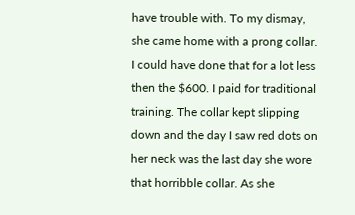have trouble with. To my dismay, she came home with a prong collar. I could have done that for a lot less then the $600. I paid for traditional training. The collar kept slipping down and the day I saw red dots on her neck was the last day she wore that horribble collar. As she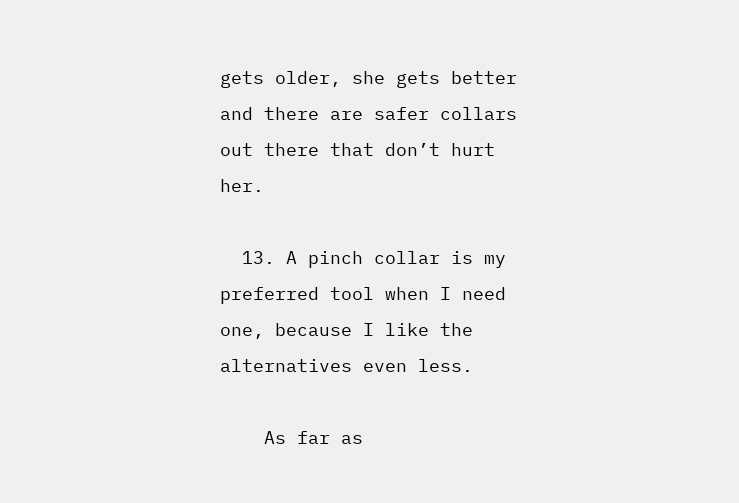gets older, she gets better and there are safer collars out there that don’t hurt her.

  13. A pinch collar is my preferred tool when I need one, because I like the alternatives even less.

    As far as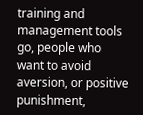training and management tools go, people who want to avoid aversion, or positive punishment,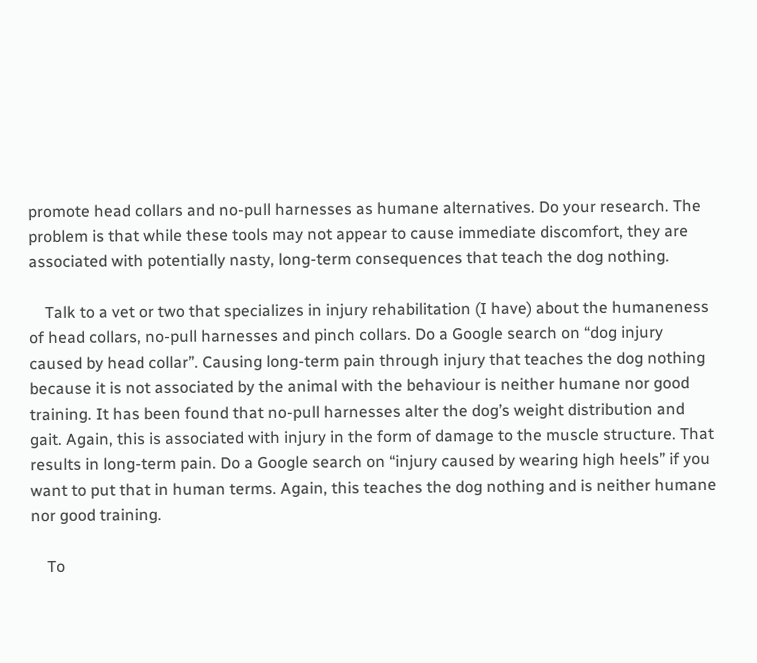promote head collars and no-pull harnesses as humane alternatives. Do your research. The problem is that while these tools may not appear to cause immediate discomfort, they are associated with potentially nasty, long-term consequences that teach the dog nothing.

    Talk to a vet or two that specializes in injury rehabilitation (I have) about the humaneness of head collars, no-pull harnesses and pinch collars. Do a Google search on “dog injury caused by head collar”. Causing long-term pain through injury that teaches the dog nothing because it is not associated by the animal with the behaviour is neither humane nor good training. It has been found that no-pull harnesses alter the dog’s weight distribution and gait. Again, this is associated with injury in the form of damage to the muscle structure. That results in long-term pain. Do a Google search on “injury caused by wearing high heels” if you want to put that in human terms. Again, this teaches the dog nothing and is neither humane nor good training.

    To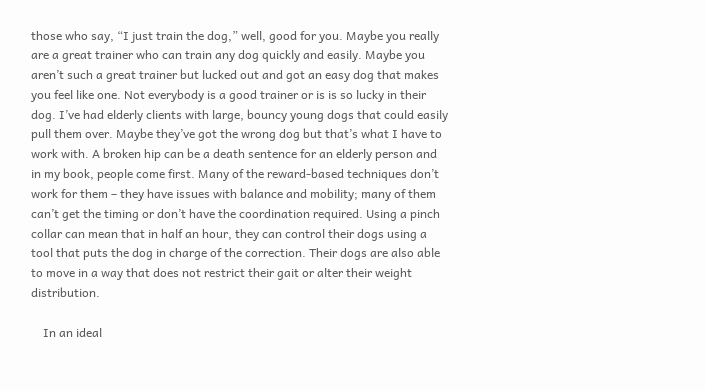those who say, “I just train the dog,” well, good for you. Maybe you really are a great trainer who can train any dog quickly and easily. Maybe you aren’t such a great trainer but lucked out and got an easy dog that makes you feel like one. Not everybody is a good trainer or is is so lucky in their dog. I’ve had elderly clients with large, bouncy young dogs that could easily pull them over. Maybe they’ve got the wrong dog but that’s what I have to work with. A broken hip can be a death sentence for an elderly person and in my book, people come first. Many of the reward-based techniques don’t work for them – they have issues with balance and mobility; many of them can’t get the timing or don’t have the coordination required. Using a pinch collar can mean that in half an hour, they can control their dogs using a tool that puts the dog in charge of the correction. Their dogs are also able to move in a way that does not restrict their gait or alter their weight distribution.

    In an ideal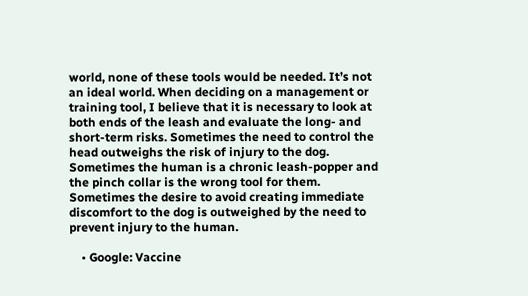world, none of these tools would be needed. It’s not an ideal world. When deciding on a management or training tool, I believe that it is necessary to look at both ends of the leash and evaluate the long- and short-term risks. Sometimes the need to control the head outweighs the risk of injury to the dog. Sometimes the human is a chronic leash-popper and the pinch collar is the wrong tool for them. Sometimes the desire to avoid creating immediate discomfort to the dog is outweighed by the need to prevent injury to the human.

    • Google: Vaccine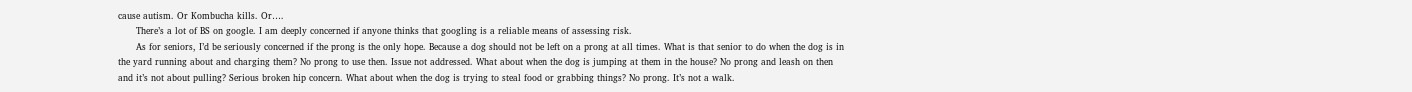cause autism. Or Kombucha kills. Or….
      There’s a lot of BS on google. I am deeply concerned if anyone thinks that googling is a reliable means of assessing risk.
      As for seniors, I’d be seriously concerned if the prong is the only hope. Because a dog should not be left on a prong at all times. What is that senior to do when the dog is in the yard running about and charging them? No prong to use then. Issue not addressed. What about when the dog is jumping at them in the house? No prong and leash on then and it’s not about pulling? Serious broken hip concern. What about when the dog is trying to steal food or grabbing things? No prong. It’s not a walk.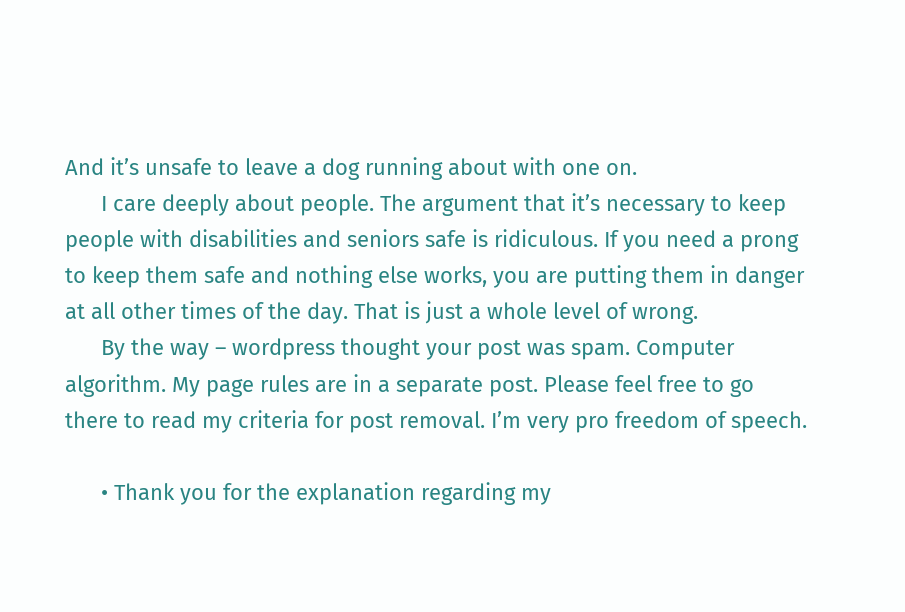And it’s unsafe to leave a dog running about with one on.
      I care deeply about people. The argument that it’s necessary to keep people with disabilities and seniors safe is ridiculous. If you need a prong to keep them safe and nothing else works, you are putting them in danger at all other times of the day. That is just a whole level of wrong.
      By the way – wordpress thought your post was spam. Computer algorithm. My page rules are in a separate post. Please feel free to go there to read my criteria for post removal. I’m very pro freedom of speech.

      • Thank you for the explanation regarding my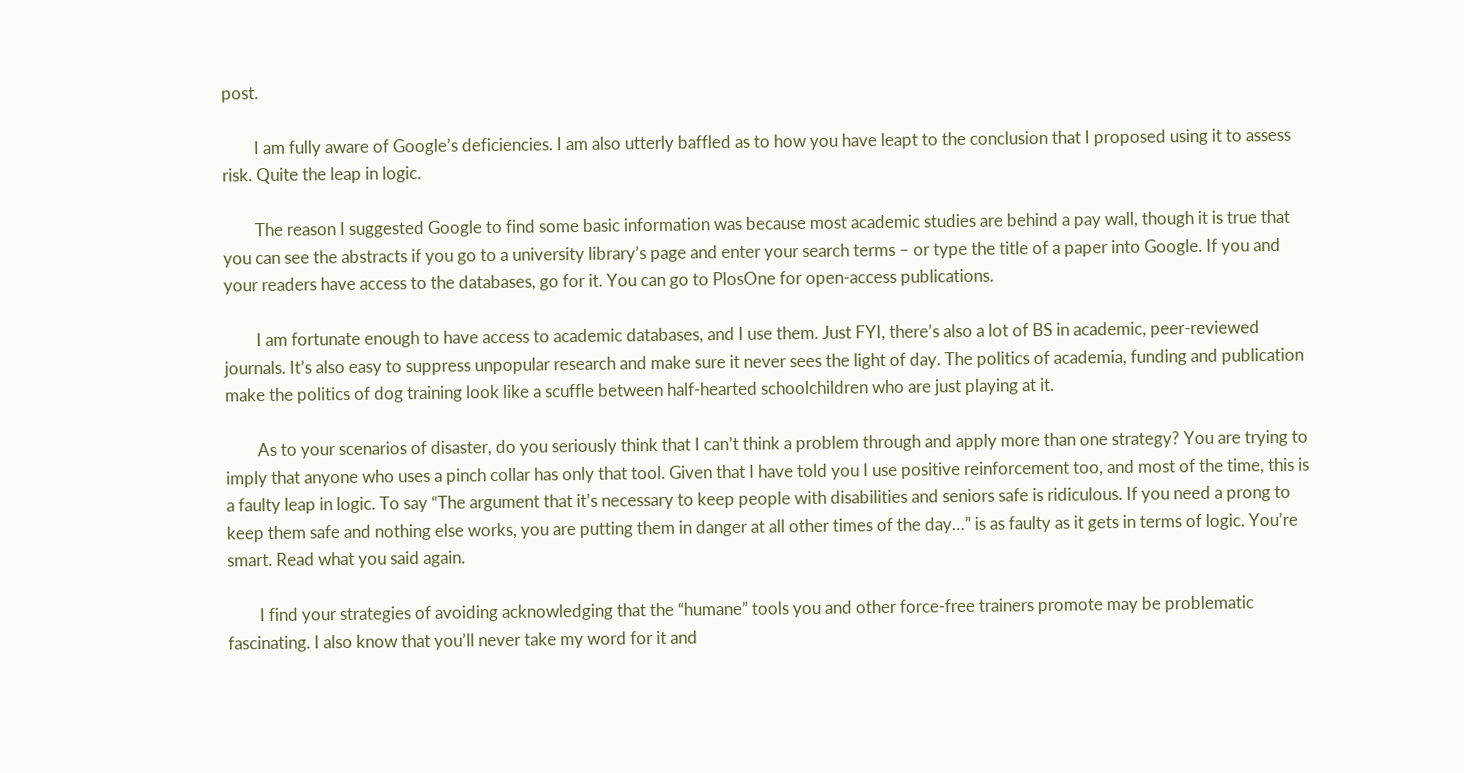post.

        I am fully aware of Google’s deficiencies. I am also utterly baffled as to how you have leapt to the conclusion that I proposed using it to assess risk. Quite the leap in logic.

        The reason I suggested Google to find some basic information was because most academic studies are behind a pay wall, though it is true that you can see the abstracts if you go to a university library’s page and enter your search terms – or type the title of a paper into Google. If you and your readers have access to the databases, go for it. You can go to PlosOne for open-access publications.

        I am fortunate enough to have access to academic databases, and I use them. Just FYI, there’s also a lot of BS in academic, peer-reviewed journals. It’s also easy to suppress unpopular research and make sure it never sees the light of day. The politics of academia, funding and publication make the politics of dog training look like a scuffle between half-hearted schoolchildren who are just playing at it.

        As to your scenarios of disaster, do you seriously think that I can’t think a problem through and apply more than one strategy? You are trying to imply that anyone who uses a pinch collar has only that tool. Given that I have told you I use positive reinforcement too, and most of the time, this is a faulty leap in logic. To say “The argument that it’s necessary to keep people with disabilities and seniors safe is ridiculous. If you need a prong to keep them safe and nothing else works, you are putting them in danger at all other times of the day…” is as faulty as it gets in terms of logic. You’re smart. Read what you said again.

        I find your strategies of avoiding acknowledging that the “humane” tools you and other force-free trainers promote may be problematic fascinating. I also know that you’ll never take my word for it and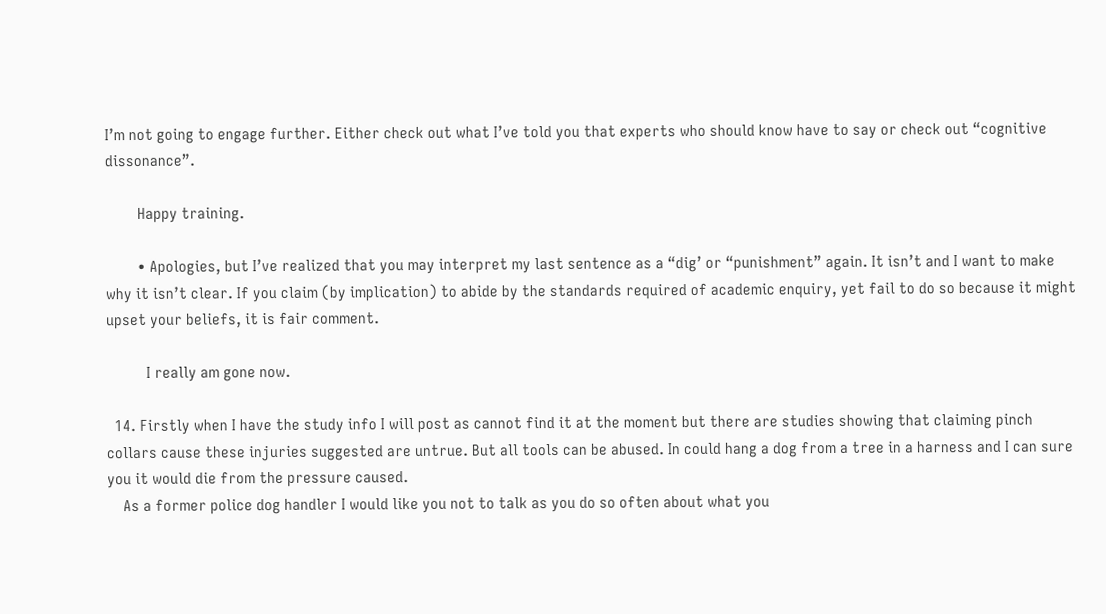I’m not going to engage further. Either check out what I’ve told you that experts who should know have to say or check out “cognitive dissonance”.

        Happy training.

        • Apologies, but I’ve realized that you may interpret my last sentence as a “dig’ or “punishment” again. It isn’t and I want to make why it isn’t clear. If you claim (by implication) to abide by the standards required of academic enquiry, yet fail to do so because it might upset your beliefs, it is fair comment.

          I really am gone now.

  14. Firstly when I have the study info I will post as cannot find it at the moment but there are studies showing that claiming pinch collars cause these injuries suggested are untrue. But all tools can be abused. In could hang a dog from a tree in a harness and I can sure you it would die from the pressure caused.
    As a former police dog handler I would like you not to talk as you do so often about what you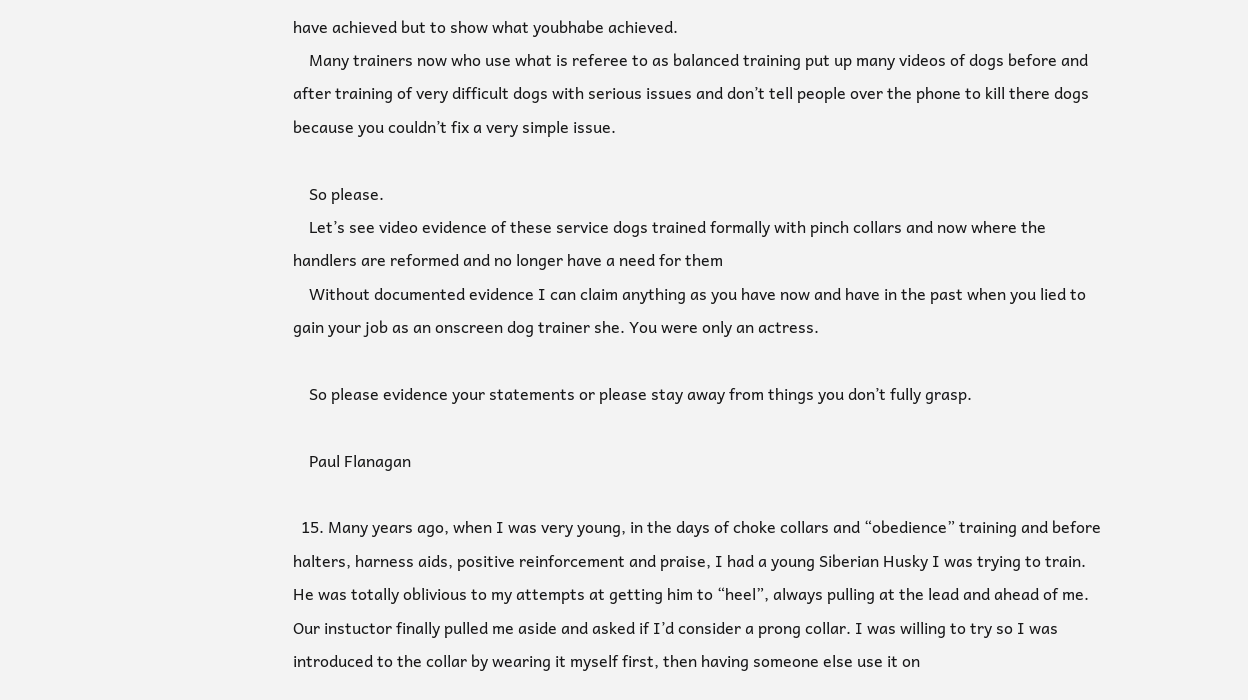have achieved but to show what youbhabe achieved.
    Many trainers now who use what is referee to as balanced training put up many videos of dogs before and after training of very difficult dogs with serious issues and don’t tell people over the phone to kill there dogs because you couldn’t fix a very simple issue.

    So please.
    Let’s see video evidence of these service dogs trained formally with pinch collars and now where the handlers are reformed and no longer have a need for them
    Without documented evidence I can claim anything as you have now and have in the past when you lied to gain your job as an onscreen dog trainer she. You were only an actress.

    So please evidence your statements or please stay away from things you don’t fully grasp.

    Paul Flanagan

  15. Many years ago, when I was very young, in the days of choke collars and “obedience” training and before halters, harness aids, positive reinforcement and praise, I had a young Siberian Husky I was trying to train. He was totally oblivious to my attempts at getting him to “heel”, always pulling at the lead and ahead of me. Our instuctor finally pulled me aside and asked if I’d consider a prong collar. I was willing to try so I was introduced to the collar by wearing it myself first, then having someone else use it on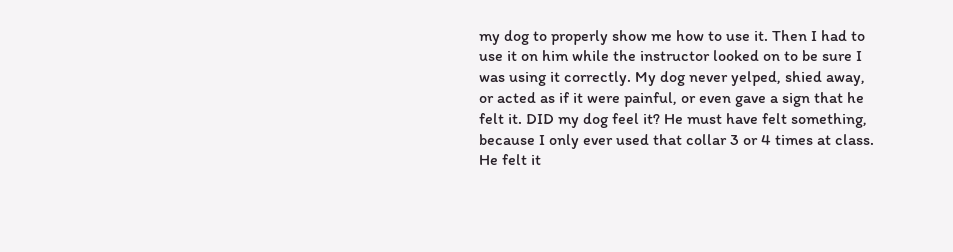my dog to properly show me how to use it. Then I had to use it on him while the instructor looked on to be sure I was using it correctly. My dog never yelped, shied away, or acted as if it were painful, or even gave a sign that he felt it. DID my dog feel it? He must have felt something, because I only ever used that collar 3 or 4 times at class. He felt it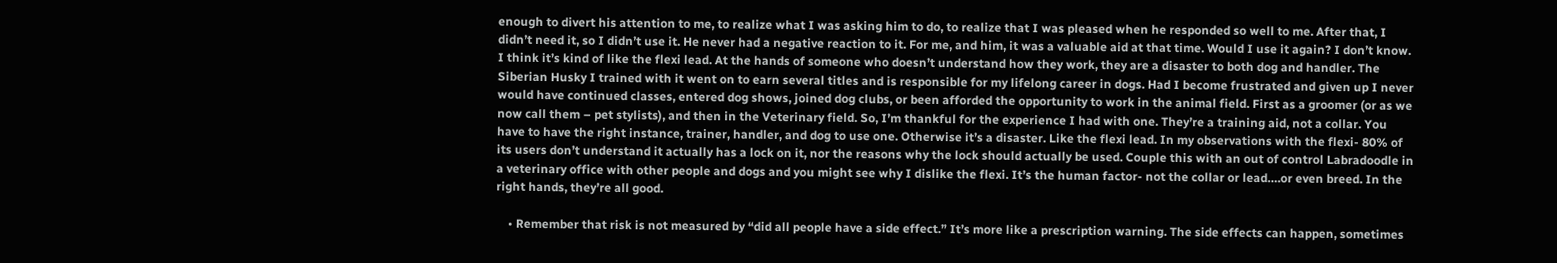enough to divert his attention to me, to realize what I was asking him to do, to realize that I was pleased when he responded so well to me. After that, I didn’t need it, so I didn’t use it. He never had a negative reaction to it. For me, and him, it was a valuable aid at that time. Would I use it again? I don’t know. I think it’s kind of like the flexi lead. At the hands of someone who doesn’t understand how they work, they are a disaster to both dog and handler. The Siberian Husky I trained with it went on to earn several titles and is responsible for my lifelong career in dogs. Had I become frustrated and given up I never would have continued classes, entered dog shows, joined dog clubs, or been afforded the opportunity to work in the animal field. First as a groomer (or as we now call them – pet stylists), and then in the Veterinary field. So, I’m thankful for the experience I had with one. They’re a training aid, not a collar. You have to have the right instance, trainer, handler, and dog to use one. Otherwise it’s a disaster. Like the flexi lead. In my observations with the flexi- 80% of its users don’t understand it actually has a lock on it, nor the reasons why the lock should actually be used. Couple this with an out of control Labradoodle in a veterinary office with other people and dogs and you might see why I dislike the flexi. It’s the human factor- not the collar or lead….or even breed. In the right hands, they’re all good.

    • Remember that risk is not measured by “did all people have a side effect.” It’s more like a prescription warning. The side effects can happen, sometimes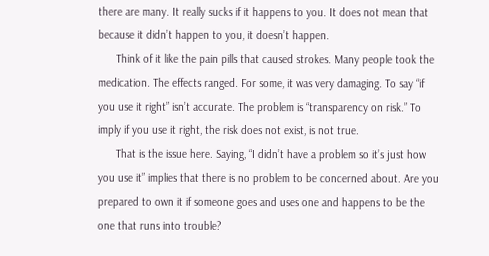there are many. It really sucks if it happens to you. It does not mean that because it didn’t happen to you, it doesn’t happen.
      Think of it like the pain pills that caused strokes. Many people took the medication. The effects ranged. For some, it was very damaging. To say “if you use it right” isn’t accurate. The problem is “transparency on risk.” To imply if you use it right, the risk does not exist, is not true.
      That is the issue here. Saying, “I didn’t have a problem so it’s just how you use it” implies that there is no problem to be concerned about. Are you prepared to own it if someone goes and uses one and happens to be the one that runs into trouble?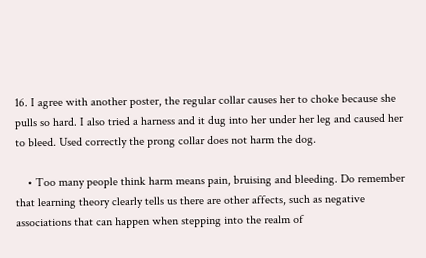16. I agree with another poster, the regular collar causes her to choke because she pulls so hard. I also tried a harness and it dug into her under her leg and caused her to bleed. Used correctly the prong collar does not harm the dog.

    • Too many people think harm means pain, bruising and bleeding. Do remember that learning theory clearly tells us there are other affects, such as negative associations that can happen when stepping into the realm of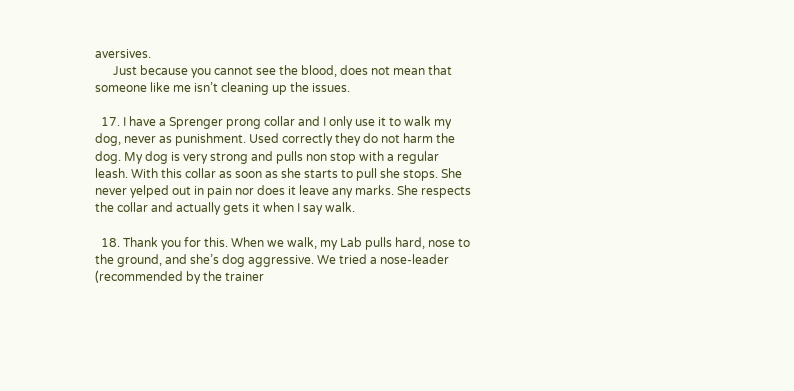aversives.
      Just because you cannot see the blood, does not mean that someone like me isn’t cleaning up the issues.

  17. I have a Sprenger prong collar and I only use it to walk my dog, never as punishment. Used correctly they do not harm the dog. My dog is very strong and pulls non stop with a regular leash. With this collar as soon as she starts to pull she stops. She never yelped out in pain nor does it leave any marks. She respects the collar and actually gets it when I say walk.

  18. Thank you for this. When we walk, my Lab pulls hard, nose to the ground, and she’s dog aggressive. We tried a nose-leader (recommended by the trainer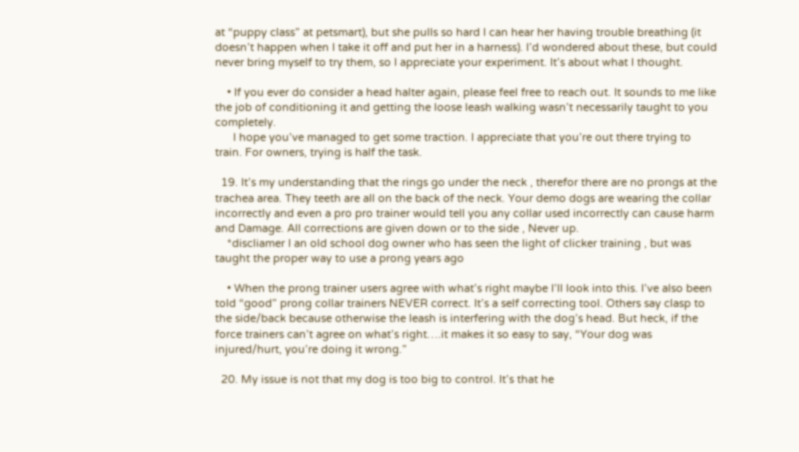at “puppy class” at petsmart), but she pulls so hard I can hear her having trouble breathing (it doesn’t happen when I take it off and put her in a harness). I’d wondered about these, but could never bring myself to try them, so I appreciate your experiment. It’s about what I thought.

    • If you ever do consider a head halter again, please feel free to reach out. It sounds to me like the job of conditioning it and getting the loose leash walking wasn’t necessarily taught to you completely.
      I hope you’ve managed to get some traction. I appreciate that you’re out there trying to train. For owners, trying is half the task.

  19. It’s my understanding that the rings go under the neck , therefor there are no prongs at the trachea area. They teeth are all on the back of the neck. Your demo dogs are wearing the collar incorrectly and even a pro pro trainer would tell you any collar used incorrectly can cause harm and Damage. All corrections are given down or to the side , Never up.
    *discliamer I an old school dog owner who has seen the light of clicker training , but was taught the proper way to use a prong years ago

    • When the prong trainer users agree with what’s right maybe I’ll look into this. I’ve also been told “good” prong collar trainers NEVER correct. It’s a self correcting tool. Others say clasp to the side/back because otherwise the leash is interfering with the dog’s head. But heck, if the force trainers can’t agree on what’s right….it makes it so easy to say, “Your dog was injured/hurt, you’re doing it wrong.”

  20. My issue is not that my dog is too big to control. It’s that he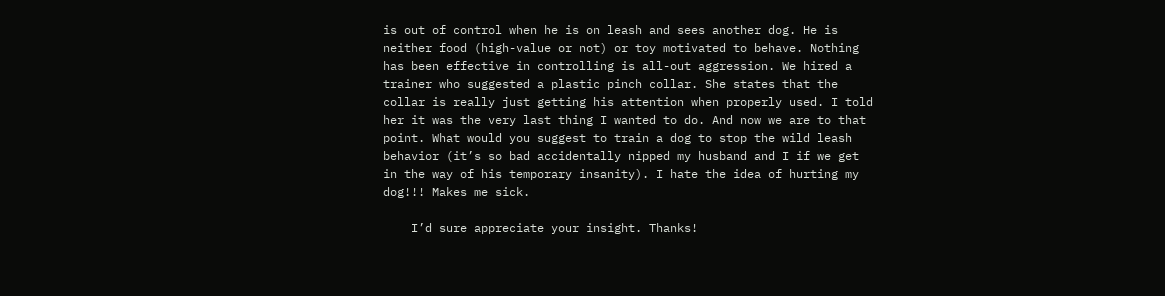is out of control when he is on leash and sees another dog. He is neither food (high-value or not) or toy motivated to behave. Nothing has been effective in controlling is all-out aggression. We hired a trainer who suggested a plastic pinch collar. She states that the collar is really just getting his attention when properly used. I told her it was the very last thing I wanted to do. And now we are to that point. What would you suggest to train a dog to stop the wild leash behavior (it’s so bad accidentally nipped my husband and I if we get in the way of his temporary insanity). I hate the idea of hurting my dog!!! Makes me sick.

    I’d sure appreciate your insight. Thanks!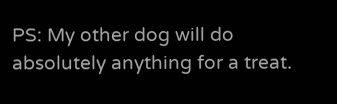PS: My other dog will do absolutely anything for a treat.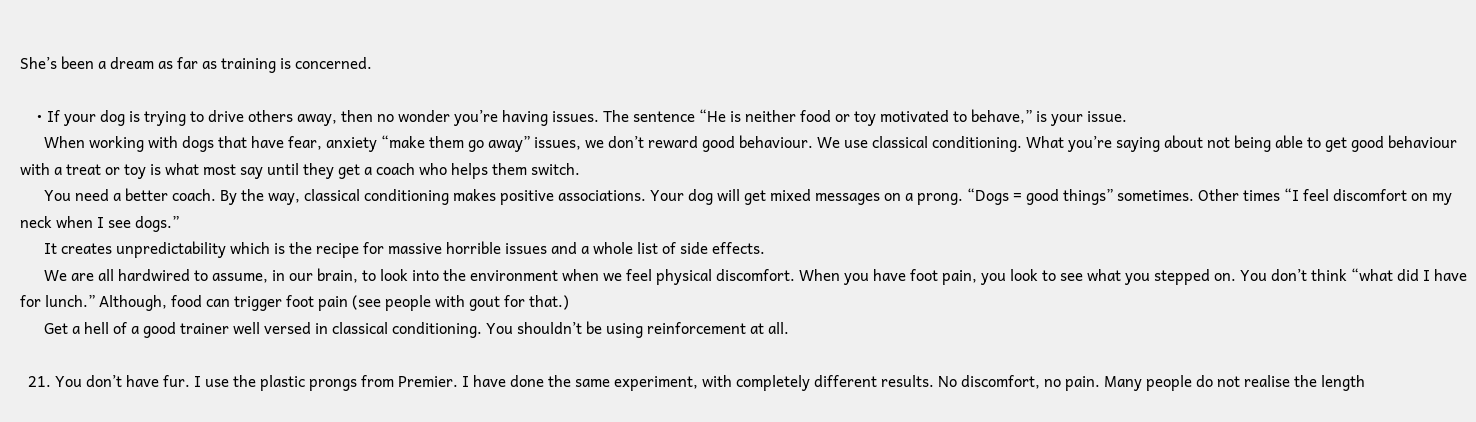She’s been a dream as far as training is concerned.

    • If your dog is trying to drive others away, then no wonder you’re having issues. The sentence “He is neither food or toy motivated to behave,” is your issue.
      When working with dogs that have fear, anxiety “make them go away” issues, we don’t reward good behaviour. We use classical conditioning. What you’re saying about not being able to get good behaviour with a treat or toy is what most say until they get a coach who helps them switch.
      You need a better coach. By the way, classical conditioning makes positive associations. Your dog will get mixed messages on a prong. “Dogs = good things” sometimes. Other times “I feel discomfort on my neck when I see dogs.”
      It creates unpredictability which is the recipe for massive horrible issues and a whole list of side effects.
      We are all hardwired to assume, in our brain, to look into the environment when we feel physical discomfort. When you have foot pain, you look to see what you stepped on. You don’t think “what did I have for lunch.” Although, food can trigger foot pain (see people with gout for that.)
      Get a hell of a good trainer well versed in classical conditioning. You shouldn’t be using reinforcement at all.

  21. You don’t have fur. I use the plastic prongs from Premier. I have done the same experiment, with completely different results. No discomfort, no pain. Many people do not realise the length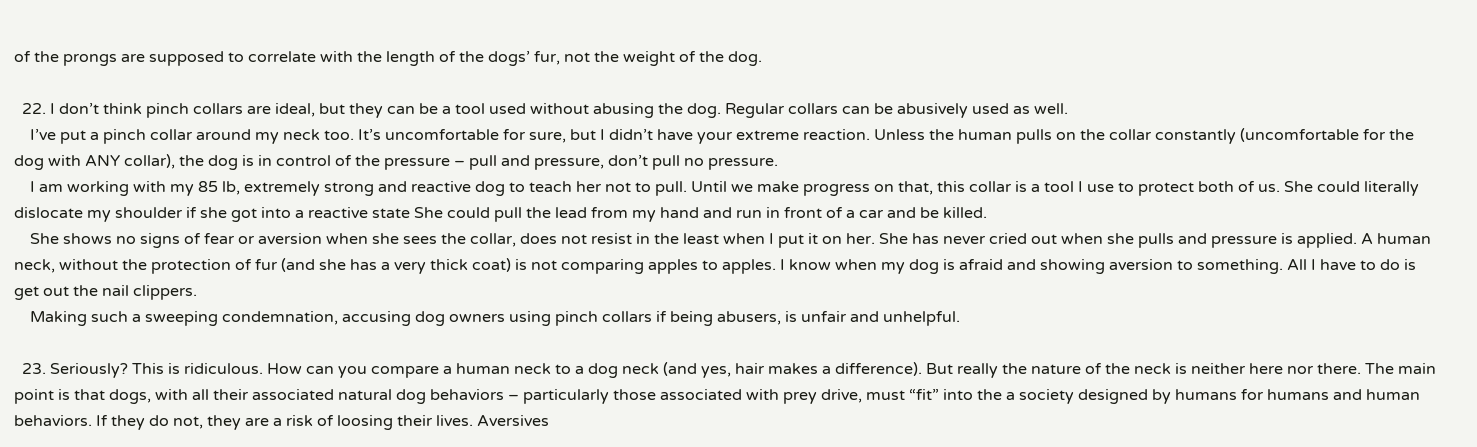of the prongs are supposed to correlate with the length of the dogs’ fur, not the weight of the dog.

  22. I don’t think pinch collars are ideal, but they can be a tool used without abusing the dog. Regular collars can be abusively used as well.
    I’ve put a pinch collar around my neck too. It’s uncomfortable for sure, but I didn’t have your extreme reaction. Unless the human pulls on the collar constantly (uncomfortable for the dog with ANY collar), the dog is in control of the pressure – pull and pressure, don’t pull no pressure.
    I am working with my 85 lb, extremely strong and reactive dog to teach her not to pull. Until we make progress on that, this collar is a tool I use to protect both of us. She could literally dislocate my shoulder if she got into a reactive state She could pull the lead from my hand and run in front of a car and be killed.
    She shows no signs of fear or aversion when she sees the collar, does not resist in the least when I put it on her. She has never cried out when she pulls and pressure is applied. A human neck, without the protection of fur (and she has a very thick coat) is not comparing apples to apples. I know when my dog is afraid and showing aversion to something. All I have to do is get out the nail clippers.
    Making such a sweeping condemnation, accusing dog owners using pinch collars if being abusers, is unfair and unhelpful.

  23. Seriously? This is ridiculous. How can you compare a human neck to a dog neck (and yes, hair makes a difference). But really the nature of the neck is neither here nor there. The main point is that dogs, with all their associated natural dog behaviors – particularly those associated with prey drive, must “fit” into the a society designed by humans for humans and human behaviors. If they do not, they are a risk of loosing their lives. Aversives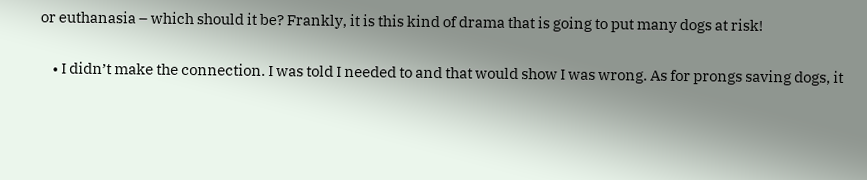or euthanasia – which should it be? Frankly, it is this kind of drama that is going to put many dogs at risk!

    • I didn’t make the connection. I was told I needed to and that would show I was wrong. As for prongs saving dogs, it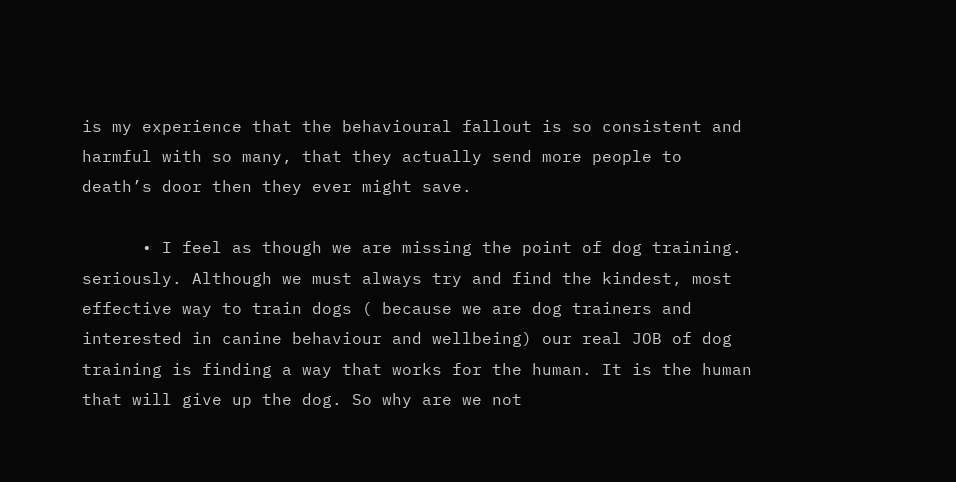is my experience that the behavioural fallout is so consistent and harmful with so many, that they actually send more people to death’s door then they ever might save.

      • I feel as though we are missing the point of dog training. seriously. Although we must always try and find the kindest, most effective way to train dogs ( because we are dog trainers and interested in canine behaviour and wellbeing) our real JOB of dog training is finding a way that works for the human. It is the human that will give up the dog. So why are we not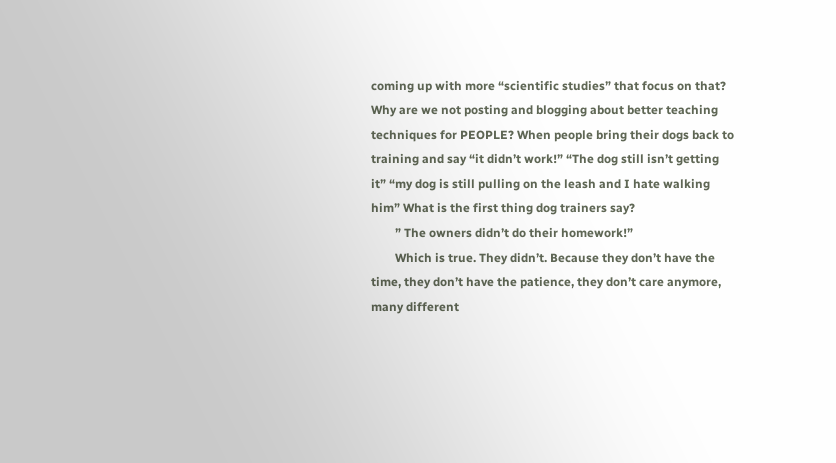coming up with more “scientific studies” that focus on that? Why are we not posting and blogging about better teaching techniques for PEOPLE? When people bring their dogs back to training and say “it didn’t work!” “The dog still isn’t getting it” “my dog is still pulling on the leash and I hate walking him” What is the first thing dog trainers say?
        ” The owners didn’t do their homework!”
        Which is true. They didn’t. Because they don’t have the time, they don’t have the patience, they don’t care anymore, many different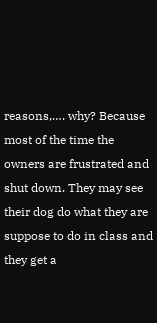reasons,…. why? Because most of the time the owners are frustrated and shut down. They may see their dog do what they are suppose to do in class and they get a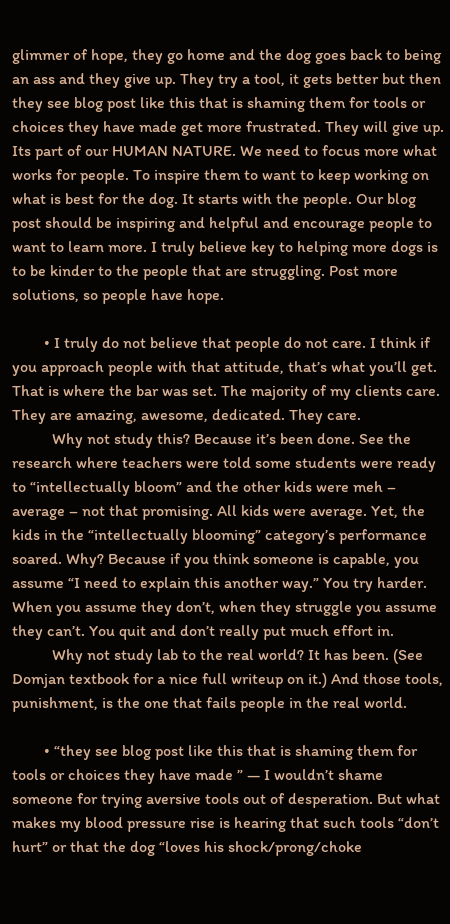glimmer of hope, they go home and the dog goes back to being an ass and they give up. They try a tool, it gets better but then they see blog post like this that is shaming them for tools or choices they have made get more frustrated. They will give up. Its part of our HUMAN NATURE. We need to focus more what works for people. To inspire them to want to keep working on what is best for the dog. It starts with the people. Our blog post should be inspiring and helpful and encourage people to want to learn more. I truly believe key to helping more dogs is to be kinder to the people that are struggling. Post more solutions, so people have hope.

        • I truly do not believe that people do not care. I think if you approach people with that attitude, that’s what you’ll get. That is where the bar was set. The majority of my clients care. They are amazing, awesome, dedicated. They care.
          Why not study this? Because it’s been done. See the research where teachers were told some students were ready to “intellectually bloom” and the other kids were meh – average – not that promising. All kids were average. Yet, the kids in the “intellectually blooming” category’s performance soared. Why? Because if you think someone is capable, you assume “I need to explain this another way.” You try harder. When you assume they don’t, when they struggle you assume they can’t. You quit and don’t really put much effort in.
          Why not study lab to the real world? It has been. (See Domjan textbook for a nice full writeup on it.) And those tools, punishment, is the one that fails people in the real world.

        • “they see blog post like this that is shaming them for tools or choices they have made ” — I wouldn’t shame someone for trying aversive tools out of desperation. But what makes my blood pressure rise is hearing that such tools “don’t hurt” or that the dog “loves his shock/prong/choke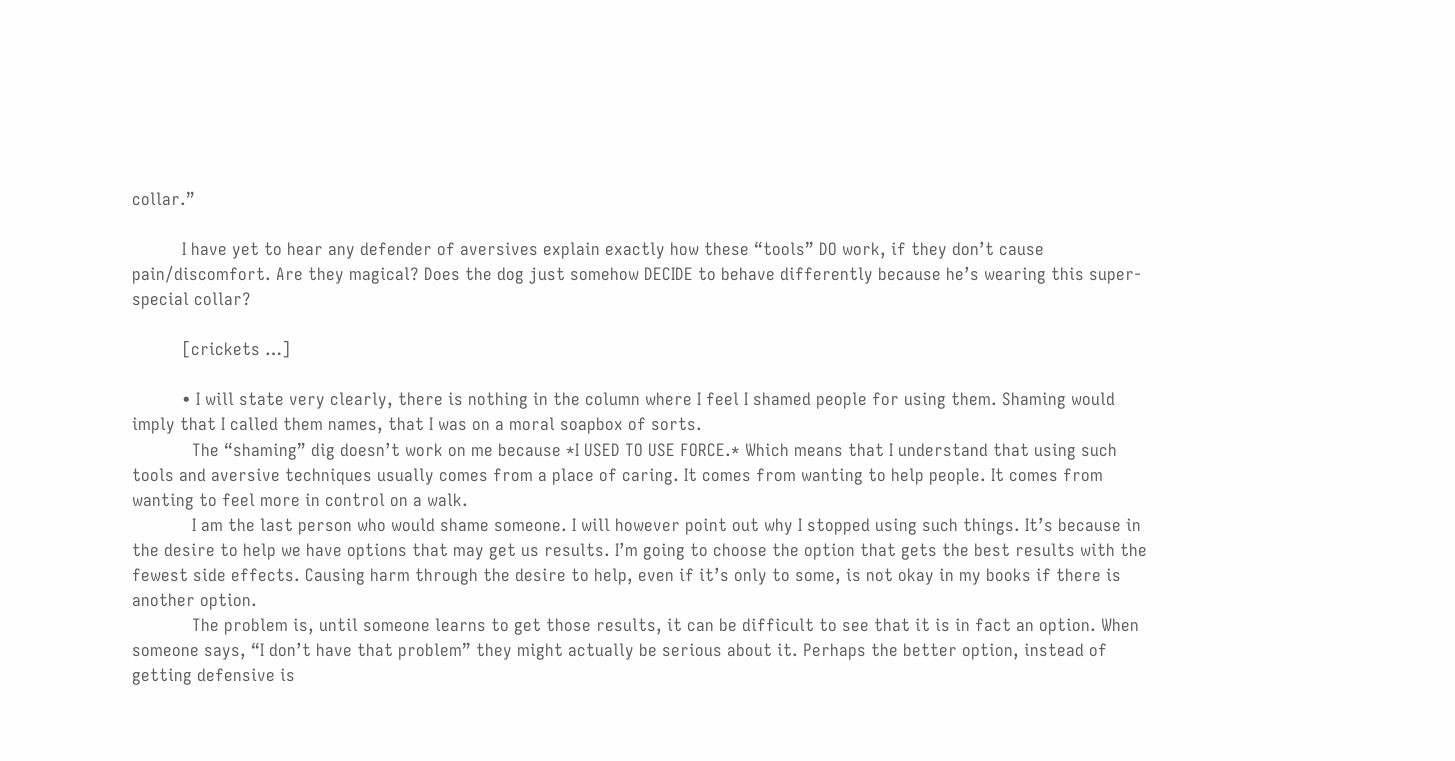collar.”

          I have yet to hear any defender of aversives explain exactly how these “tools” DO work, if they don’t cause pain/discomfort. Are they magical? Does the dog just somehow DECIDE to behave differently because he’s wearing this super-special collar?

          [crickets …]

          • I will state very clearly, there is nothing in the column where I feel I shamed people for using them. Shaming would imply that I called them names, that I was on a moral soapbox of sorts.
            The “shaming” dig doesn’t work on me because *I USED TO USE FORCE.* Which means that I understand that using such tools and aversive techniques usually comes from a place of caring. It comes from wanting to help people. It comes from wanting to feel more in control on a walk.
            I am the last person who would shame someone. I will however point out why I stopped using such things. It’s because in the desire to help we have options that may get us results. I’m going to choose the option that gets the best results with the fewest side effects. Causing harm through the desire to help, even if it’s only to some, is not okay in my books if there is another option.
            The problem is, until someone learns to get those results, it can be difficult to see that it is in fact an option. When someone says, “I don’t have that problem” they might actually be serious about it. Perhaps the better option, instead of getting defensive is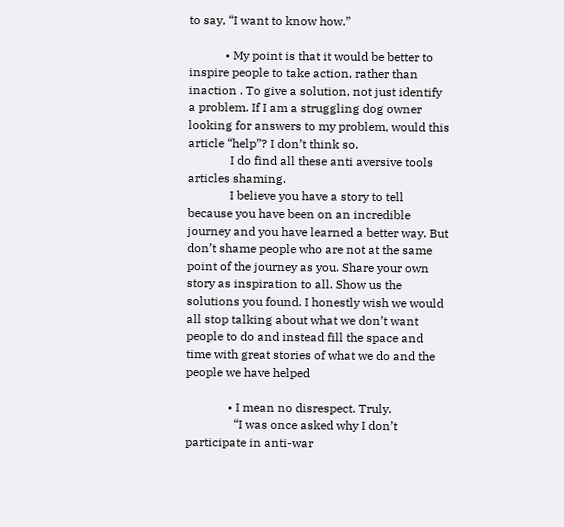to say, “I want to know how.”

            • My point is that it would be better to inspire people to take action, rather than inaction . To give a solution, not just identify a problem. If I am a struggling dog owner looking for answers to my problem, would this article “help”? I don’t think so.
              I do find all these anti aversive tools articles shaming.
              I believe you have a story to tell because you have been on an incredible journey and you have learned a better way. But don’t shame people who are not at the same point of the journey as you. Share your own story as inspiration to all. Show us the solutions you found. I honestly wish we would all stop talking about what we don’t want people to do and instead fill the space and time with great stories of what we do and the people we have helped

              • I mean no disrespect. Truly.
                “I was once asked why I don’t participate in anti-war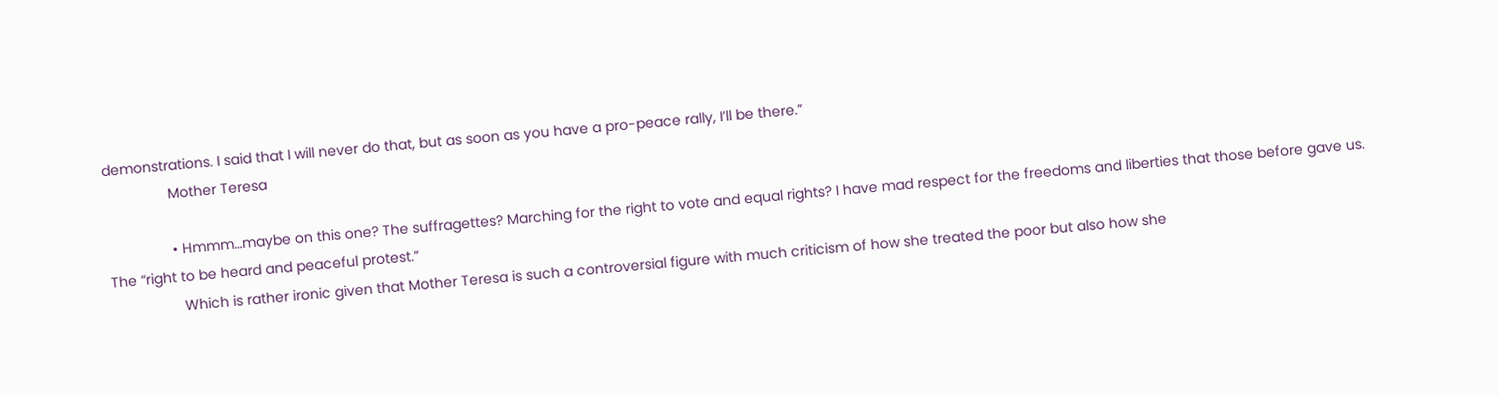demonstrations. I said that I will never do that, but as soon as you have a pro-peace rally, I’ll be there.”
                Mother Teresa

                • Hmmm…maybe on this one? The suffragettes? Marching for the right to vote and equal rights? I have mad respect for the freedoms and liberties that those before gave us. The “right to be heard and peaceful protest.”
                  Which is rather ironic given that Mother Teresa is such a controversial figure with much criticism of how she treated the poor but also how she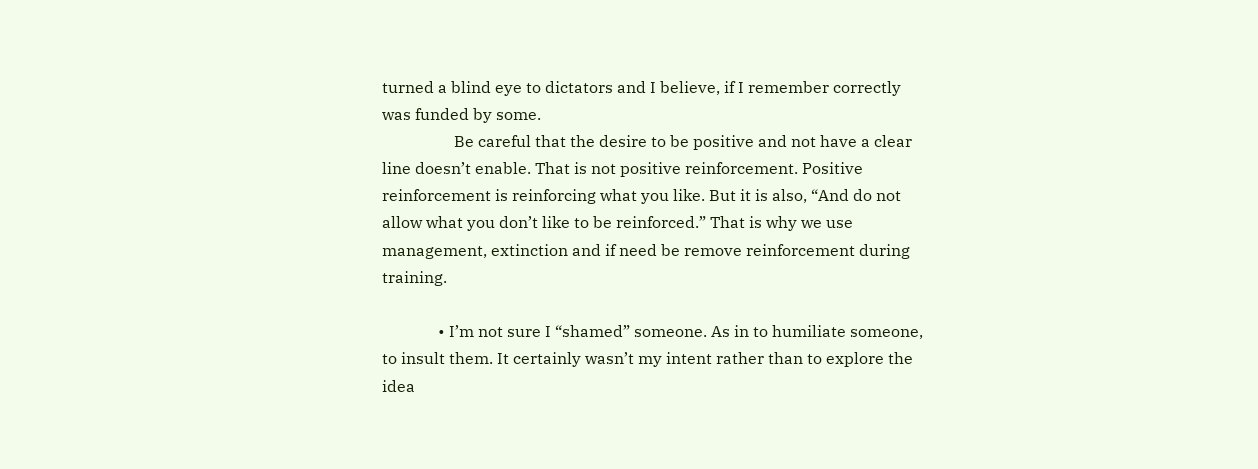turned a blind eye to dictators and I believe, if I remember correctly was funded by some.
                  Be careful that the desire to be positive and not have a clear line doesn’t enable. That is not positive reinforcement. Positive reinforcement is reinforcing what you like. But it is also, “And do not allow what you don’t like to be reinforced.” That is why we use management, extinction and if need be remove reinforcement during training.

              • I’m not sure I “shamed” someone. As in to humiliate someone, to insult them. It certainly wasn’t my intent rather than to explore the idea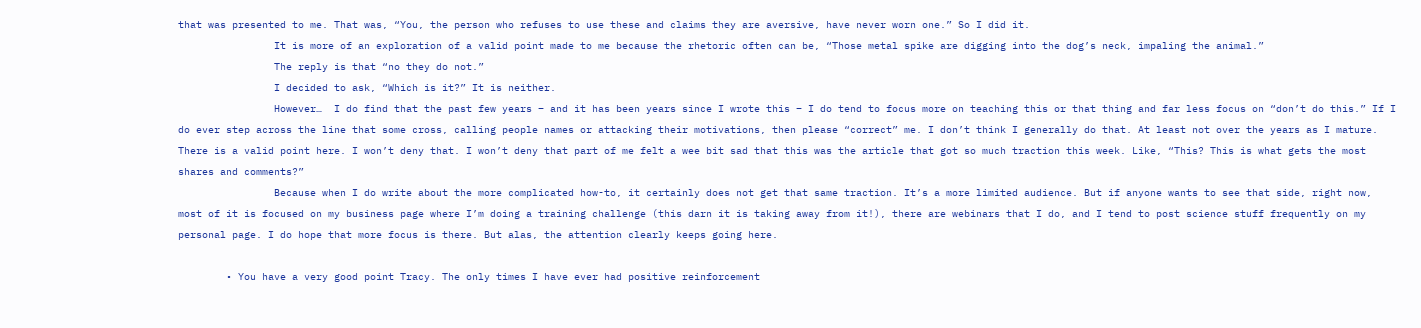that was presented to me. That was, “You, the person who refuses to use these and claims they are aversive, have never worn one.” So I did it.
                It is more of an exploration of a valid point made to me because the rhetoric often can be, “Those metal spike are digging into the dog’s neck, impaling the animal.”
                The reply is that “no they do not.”
                I decided to ask, “Which is it?” It is neither.
                However…  I do find that the past few years – and it has been years since I wrote this – I do tend to focus more on teaching this or that thing and far less focus on “don’t do this.” If I do ever step across the line that some cross, calling people names or attacking their motivations, then please “correct” me. I don’t think I generally do that. At least not over the years as I mature. There is a valid point here. I won’t deny that. I won’t deny that part of me felt a wee bit sad that this was the article that got so much traction this week. Like, “This? This is what gets the most shares and comments?”
                Because when I do write about the more complicated how-to, it certainly does not get that same traction. It’s a more limited audience. But if anyone wants to see that side, right now, most of it is focused on my business page where I’m doing a training challenge (this darn it is taking away from it!), there are webinars that I do, and I tend to post science stuff frequently on my personal page. I do hope that more focus is there. But alas, the attention clearly keeps going here.

        • You have a very good point Tracy. The only times I have ever had positive reinforcement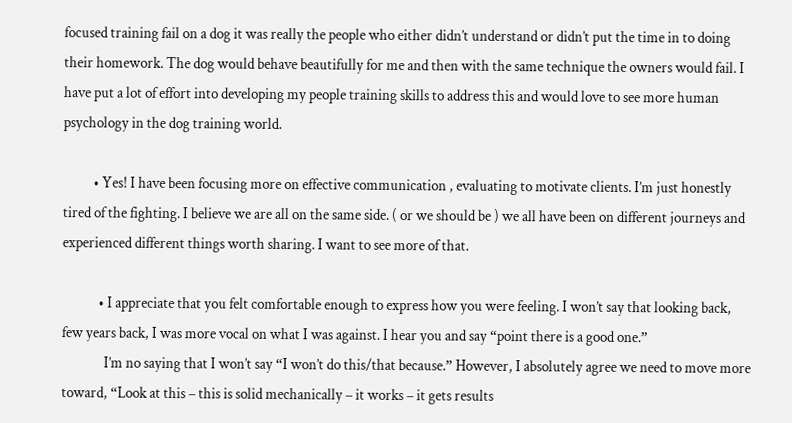focused training fail on a dog it was really the people who either didn’t understand or didn’t put the time in to doing their homework. The dog would behave beautifully for me and then with the same technique the owners would fail. I have put a lot of effort into developing my people training skills to address this and would love to see more human psychology in the dog training world.

          • Yes! I have been focusing more on effective communication , evaluating to motivate clients. I’m just honestly tired of the fighting. I believe we are all on the same side. ( or we should be ) we all have been on different journeys and experienced different things worth sharing. I want to see more of that.

            • I appreciate that you felt comfortable enough to express how you were feeling. I won’t say that looking back, few years back, I was more vocal on what I was against. I hear you and say “point there is a good one.”
              I’m no saying that I won’t say “I won’t do this/that because.” However, I absolutely agree we need to move more toward, “Look at this – this is solid mechanically – it works – it gets results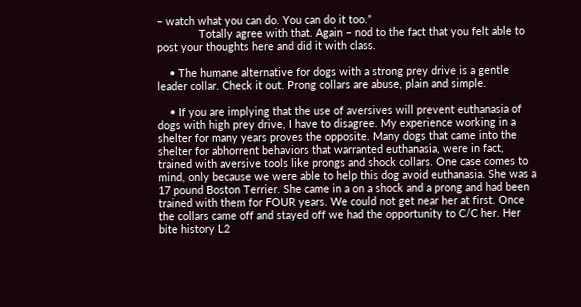– watch what you can do. You can do it too.”
              Totally agree with that. Again – nod to the fact that you felt able to post your thoughts here and did it with class.

    • The humane alternative for dogs with a strong prey drive is a gentle leader collar. Check it out. Prong collars are abuse, plain and simple.

    • If you are implying that the use of aversives will prevent euthanasia of dogs with high prey drive, I have to disagree. My experience working in a shelter for many years proves the opposite. Many dogs that came into the shelter for abhorrent behaviors that warranted euthanasia, were in fact, trained with aversive tools like prongs and shock collars. One case comes to mind, only because we were able to help this dog avoid euthanasia. She was a 17 pound Boston Terrier. She came in a on a shock and a prong and had been trained with them for FOUR years. We could not get near her at first. Once the collars came off and stayed off we had the opportunity to C/C her. Her bite history L2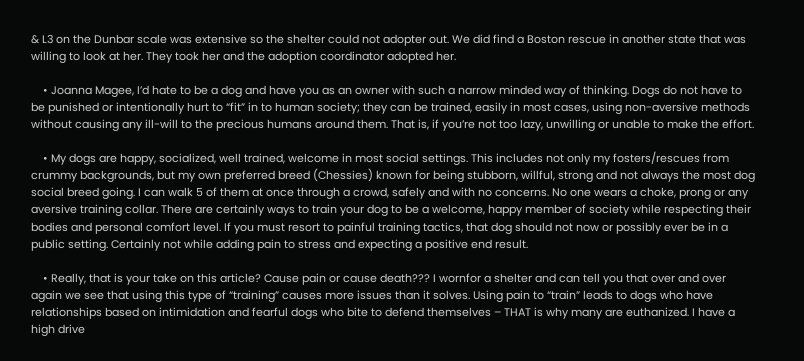& L3 on the Dunbar scale was extensive so the shelter could not adopter out. We did find a Boston rescue in another state that was willing to look at her. They took her and the adoption coordinator adopted her.

    • Joanna Magee, I’d hate to be a dog and have you as an owner with such a narrow minded way of thinking. Dogs do not have to be punished or intentionally hurt to “fit” in to human society; they can be trained, easily in most cases, using non-aversive methods without causing any ill-will to the precious humans around them. That is, if you’re not too lazy, unwilling or unable to make the effort.

    • My dogs are happy, socialized, well trained, welcome in most social settings. This includes not only my fosters/rescues from crummy backgrounds, but my own preferred breed (Chessies) known for being stubborn, willful, strong and not always the most dog social breed going. I can walk 5 of them at once through a crowd, safely and with no concerns. No one wears a choke, prong or any aversive training collar. There are certainly ways to train your dog to be a welcome, happy member of society while respecting their bodies and personal comfort level. If you must resort to painful training tactics, that dog should not now or possibly ever be in a public setting. Certainly not while adding pain to stress and expecting a positive end result.

    • Really, that is your take on this article? Cause pain or cause death??? I wornfor a shelter and can tell you that over and over again we see that using this type of “training” causes more issues than it solves. Using pain to “train” leads to dogs who have relationships based on intimidation and fearful dogs who bite to defend themselves – THAT is why many are euthanized. I have a high drive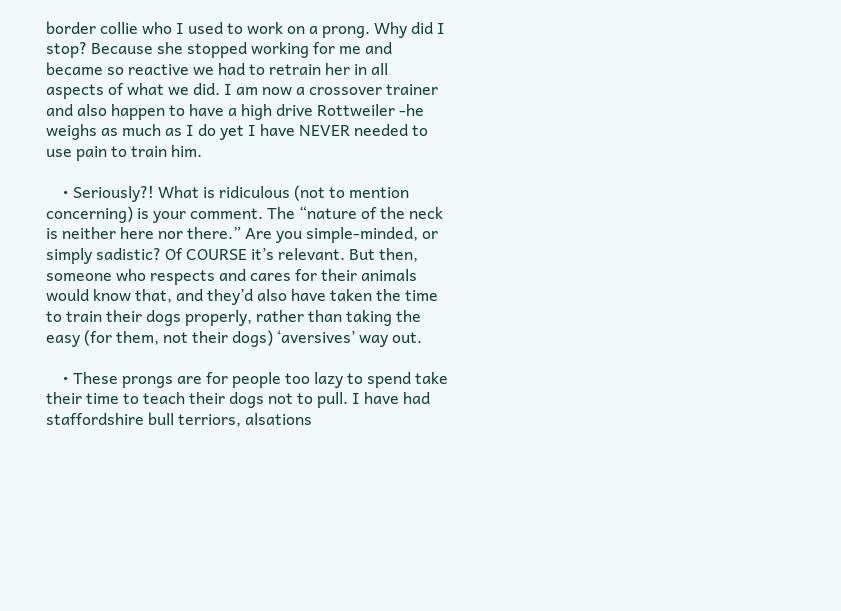border collie who I used to work on a prong. Why did I stop? Because she stopped working for me and became so reactive we had to retrain her in all aspects of what we did. I am now a crossover trainer and also happen to have a high drive Rottweiler -he weighs as much as I do yet I have NEVER needed to use pain to train him.

    • Seriously?! What is ridiculous (not to mention concerning) is your comment. The “nature of the neck is neither here nor there.” Are you simple-minded, or simply sadistic? Of COURSE it’s relevant. But then, someone who respects and cares for their animals would know that, and they’d also have taken the time to train their dogs properly, rather than taking the easy (for them, not their dogs) ‘aversives’ way out.

    • These prongs are for people too lazy to spend take their time to teach their dogs not to pull. I have had staffordshire bull terriors, alsations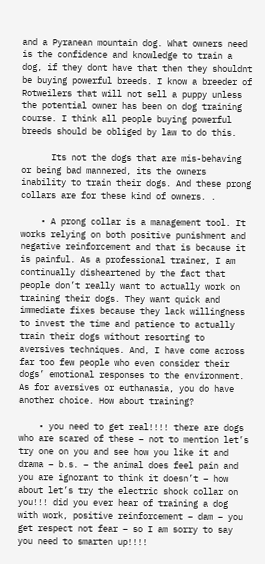and a Pyranean mountain dog. What owners need is the confidence and knowledge to train a dog, if they dont have that then they shouldnt be buying powerful breeds. I know a breeder of Rotweilers that will not sell a puppy unless the potential owner has been on dog training course. I think all people buying powerful breeds should be obliged by law to do this.

      Its not the dogs that are mis-behaving or being bad mannered, its the owners inability to train their dogs. And these prong collars are for these kind of owners. .

    • A prong collar is a management tool. It works relying on both positive punishment and negative reinforcement and that is because it is painful. As a professional trainer, I am continually disheartened by the fact that people don’t really want to actually work on training their dogs. They want quick and immediate fixes because they lack willingness to invest the time and patience to actually train their dogs without resorting to aversives techniques. And, I have come across far too few people who even consider their dogs’ emotional responses to the environment. As for aversives or euthanasia, you do have another choice. How about training?

    • you need to get real!!!! there are dogs who are scared of these – not to mention let’s try one on you and see how you like it and drama – b.s. – the animal does feel pain and you are ignorant to think it doesn’t – how about let’s try the electric shock collar on you!!! did you ever hear of training a dog with work, positive reinforcement – dam – you get respect not fear – so I am sorry to say you need to smarten up!!!!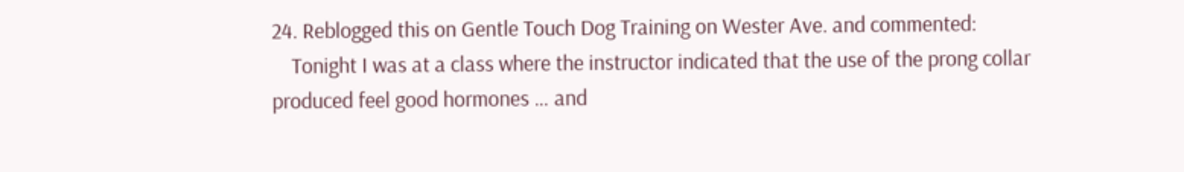24. Reblogged this on Gentle Touch Dog Training on Wester Ave. and commented:
    Tonight I was at a class where the instructor indicated that the use of the prong collar produced feel good hormones … and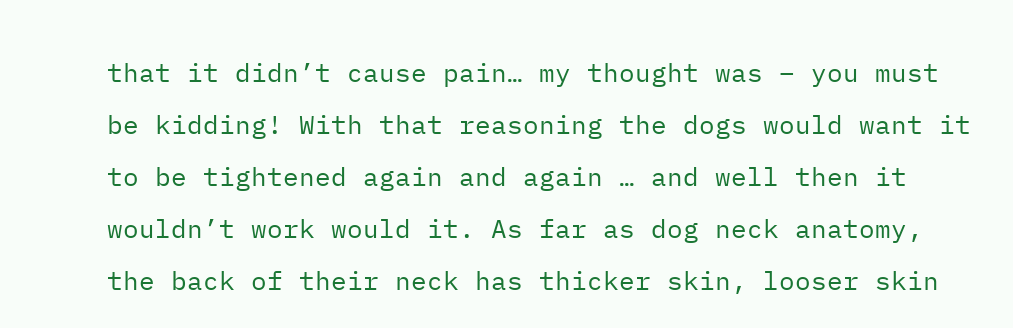that it didn’t cause pain… my thought was – you must be kidding! With that reasoning the dogs would want it to be tightened again and again … and well then it wouldn’t work would it. As far as dog neck anatomy, the back of their neck has thicker skin, looser skin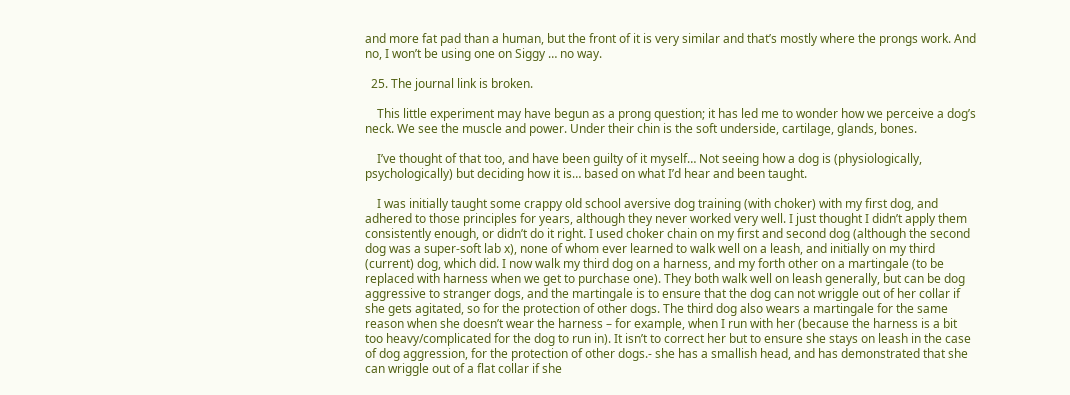and more fat pad than a human, but the front of it is very similar and that’s mostly where the prongs work. And no, I won’t be using one on Siggy … no way.

  25. The journal link is broken.

    This little experiment may have begun as a prong question; it has led me to wonder how we perceive a dog’s neck. We see the muscle and power. Under their chin is the soft underside, cartilage, glands, bones.

    I’ve thought of that too, and have been guilty of it myself… Not seeing how a dog is (physiologically, psychologically) but deciding how it is… based on what I’d hear and been taught.

    I was initially taught some crappy old school aversive dog training (with choker) with my first dog, and adhered to those principles for years, although they never worked very well. I just thought I didn’t apply them consistently enough, or didn’t do it right. I used choker chain on my first and second dog (although the second dog was a super-soft lab x), none of whom ever learned to walk well on a leash, and initially on my third (current) dog, which did. I now walk my third dog on a harness, and my forth other on a martingale (to be replaced with harness when we get to purchase one). They both walk well on leash generally, but can be dog aggressive to stranger dogs, and the martingale is to ensure that the dog can not wriggle out of her collar if she gets agitated, so for the protection of other dogs. The third dog also wears a martingale for the same reason when she doesn’t wear the harness – for example, when I run with her (because the harness is a bit too heavy/complicated for the dog to run in). It isn’t to correct her but to ensure she stays on leash in the case of dog aggression, for the protection of other dogs.- she has a smallish head, and has demonstrated that she can wriggle out of a flat collar if she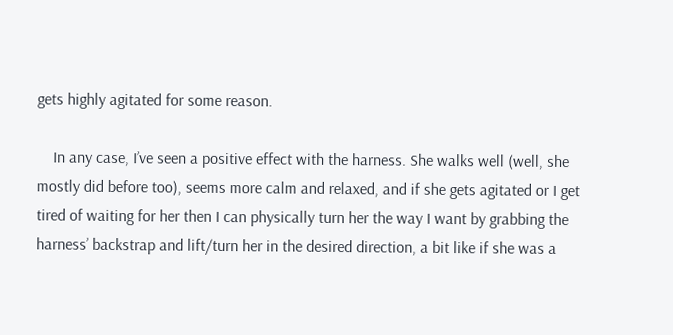gets highly agitated for some reason.

    In any case, I’ve seen a positive effect with the harness. She walks well (well, she mostly did before too), seems more calm and relaxed, and if she gets agitated or I get tired of waiting for her then I can physically turn her the way I want by grabbing the harness’ backstrap and lift/turn her in the desired direction, a bit like if she was a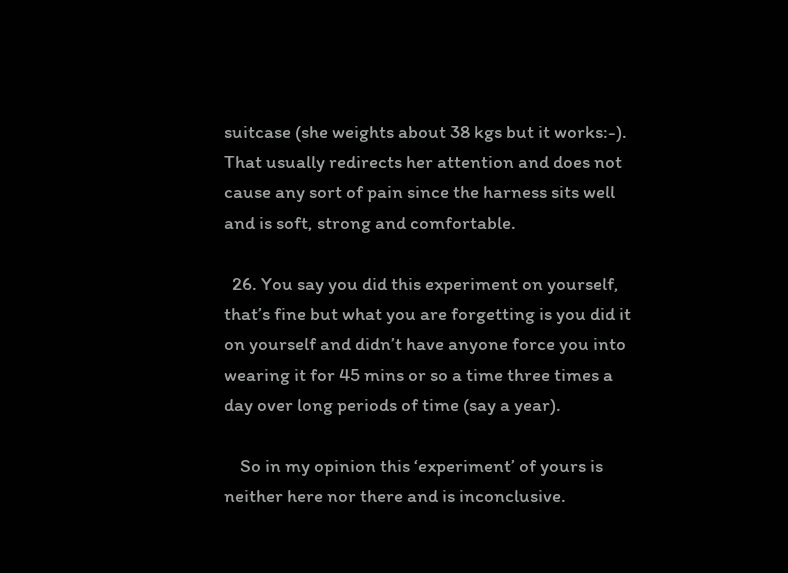suitcase (she weights about 38 kgs but it works:-). That usually redirects her attention and does not cause any sort of pain since the harness sits well and is soft, strong and comfortable.

  26. You say you did this experiment on yourself, that’s fine but what you are forgetting is you did it on yourself and didn’t have anyone force you into wearing it for 45 mins or so a time three times a day over long periods of time (say a year).

    So in my opinion this ‘experiment’ of yours is neither here nor there and is inconclusive.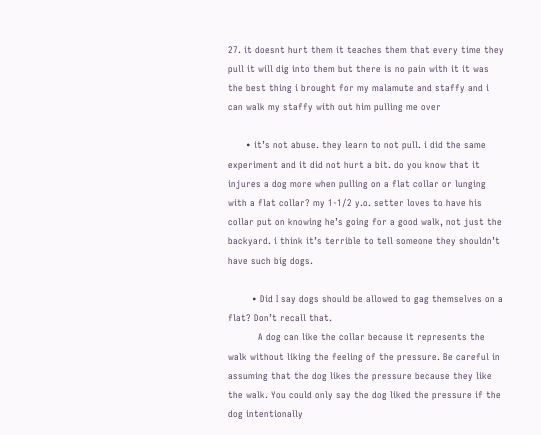27. it doesnt hurt them it teaches them that every time they pull it will dig into them but there is no pain with it it was the best thing i brought for my malamute and staffy and i can walk my staffy with out him pulling me over

      • it’s not abuse. they learn to not pull. i did the same experiment and it did not hurt a bit. do you know that it injures a dog more when pulling on a flat collar or lunging with a flat collar? my 1-1/2 y.o. setter loves to have his collar put on knowing he’s going for a good walk, not just the backyard. i think it’s terrible to tell someone they shouldn’t have such big dogs.

        • Did I say dogs should be allowed to gag themselves on a flat? Don’t recall that.
          A dog can like the collar because it represents the walk without liking the feeling of the pressure. Be careful in assuming that the dog likes the pressure because they like the walk. You could only say the dog liked the pressure if the dog intentionally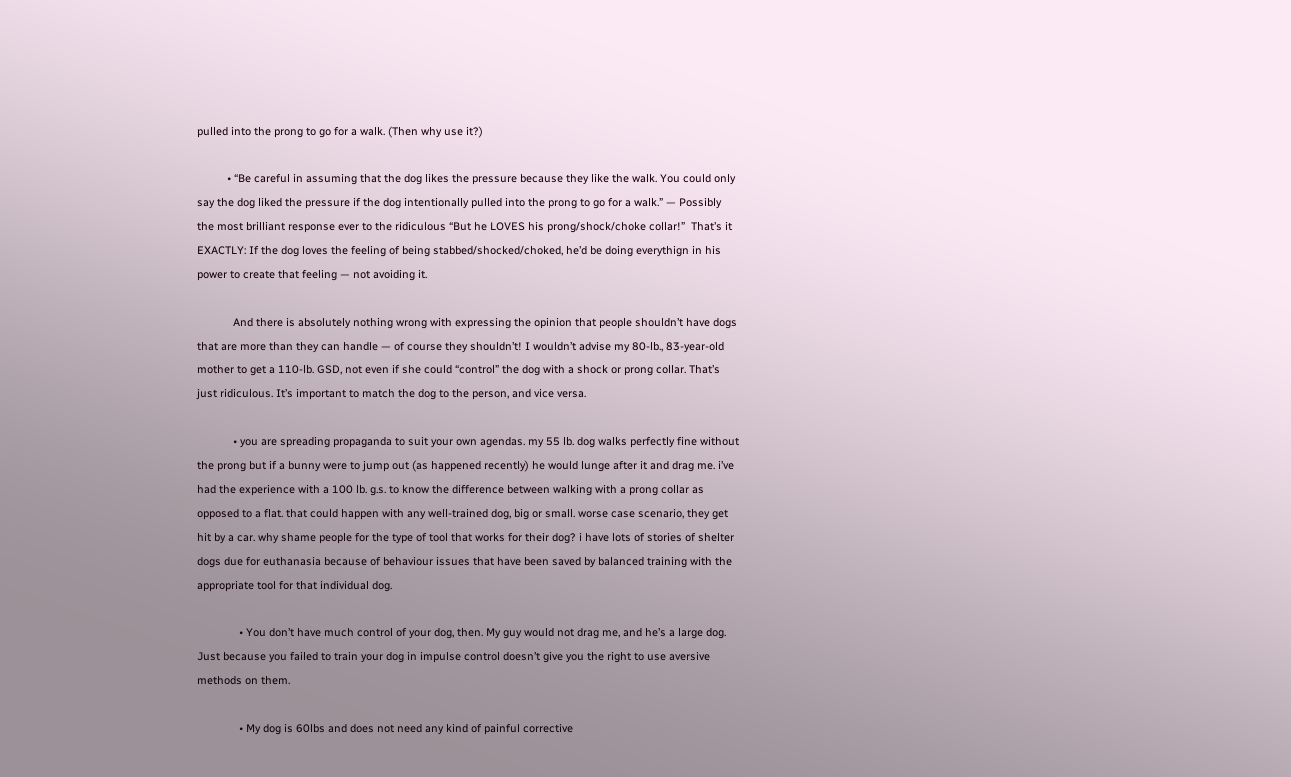pulled into the prong to go for a walk. (Then why use it?)

          • “Be careful in assuming that the dog likes the pressure because they like the walk. You could only say the dog liked the pressure if the dog intentionally pulled into the prong to go for a walk.” — Possibly the most brilliant response ever to the ridiculous “But he LOVES his prong/shock/choke collar!”  That’s it EXACTLY: If the dog loves the feeling of being stabbed/shocked/choked, he’d be doing everythign in his power to create that feeling — not avoiding it.

            And there is absolutely nothing wrong with expressing the opinion that people shouldn’t have dogs that are more than they can handle — of course they shouldn’t! I wouldn’t advise my 80-lb., 83-year-old mother to get a 110-lb. GSD, not even if she could “control” the dog with a shock or prong collar. That’s just ridiculous. It’s important to match the dog to the person, and vice versa.

            • you are spreading propaganda to suit your own agendas. my 55 lb. dog walks perfectly fine without the prong but if a bunny were to jump out (as happened recently) he would lunge after it and drag me. i’ve had the experience with a 100 lb. g.s. to know the difference between walking with a prong collar as opposed to a flat. that could happen with any well-trained dog, big or small. worse case scenario, they get hit by a car. why shame people for the type of tool that works for their dog? i have lots of stories of shelter dogs due for euthanasia because of behaviour issues that have been saved by balanced training with the appropriate tool for that individual dog.

              • You don’t have much control of your dog, then. My guy would not drag me, and he’s a large dog. Just because you failed to train your dog in impulse control doesn’t give you the right to use aversive methods on them.

              • My dog is 60lbs and does not need any kind of painful corrective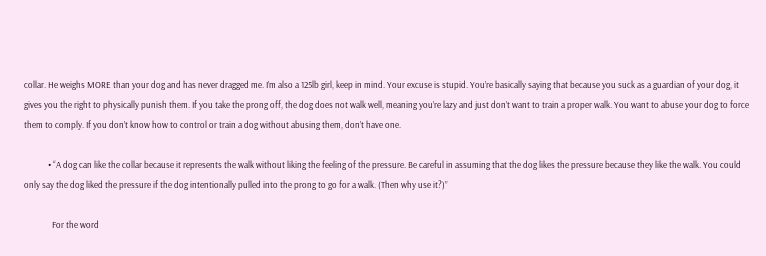collar. He weighs MORE than your dog and has never dragged me. I’m also a 125lb girl, keep in mind. Your excuse is stupid. You’re basically saying that because you suck as a guardian of your dog, it gives you the right to physically punish them. If you take the prong off, the dog does not walk well, meaning you’re lazy and just don’t want to train a proper walk. You want to abuse your dog to force them to comply. If you don’t know how to control or train a dog without abusing them, don’t have one.

            • “A dog can like the collar because it represents the walk without liking the feeling of the pressure. Be careful in assuming that the dog likes the pressure because they like the walk. You could only say the dog liked the pressure if the dog intentionally pulled into the prong to go for a walk. (Then why use it?)”

              For the word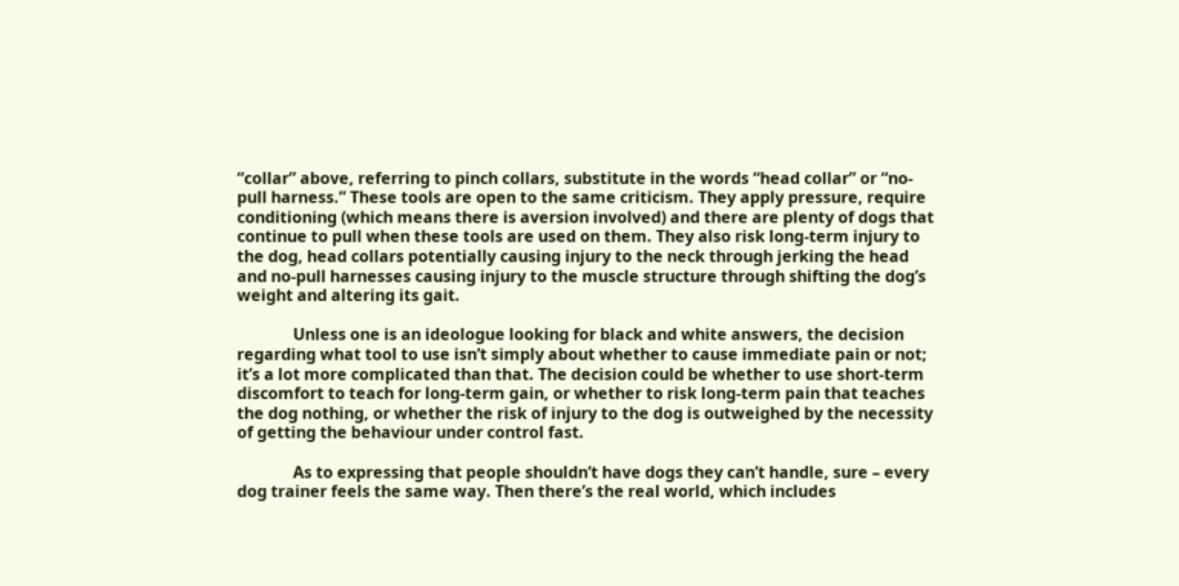“collar” above, referring to pinch collars, substitute in the words “head collar” or “no-pull harness.” These tools are open to the same criticism. They apply pressure, require conditioning (which means there is aversion involved) and there are plenty of dogs that continue to pull when these tools are used on them. They also risk long-term injury to the dog, head collars potentially causing injury to the neck through jerking the head and no-pull harnesses causing injury to the muscle structure through shifting the dog’s weight and altering its gait.

              Unless one is an ideologue looking for black and white answers, the decision regarding what tool to use isn’t simply about whether to cause immediate pain or not; it’s a lot more complicated than that. The decision could be whether to use short-term discomfort to teach for long-term gain, or whether to risk long-term pain that teaches the dog nothing, or whether the risk of injury to the dog is outweighed by the necessity of getting the behaviour under control fast.

              As to expressing that people shouldn’t have dogs they can’t handle, sure – every dog trainer feels the same way. Then there’s the real world, which includes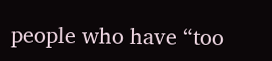people who have “too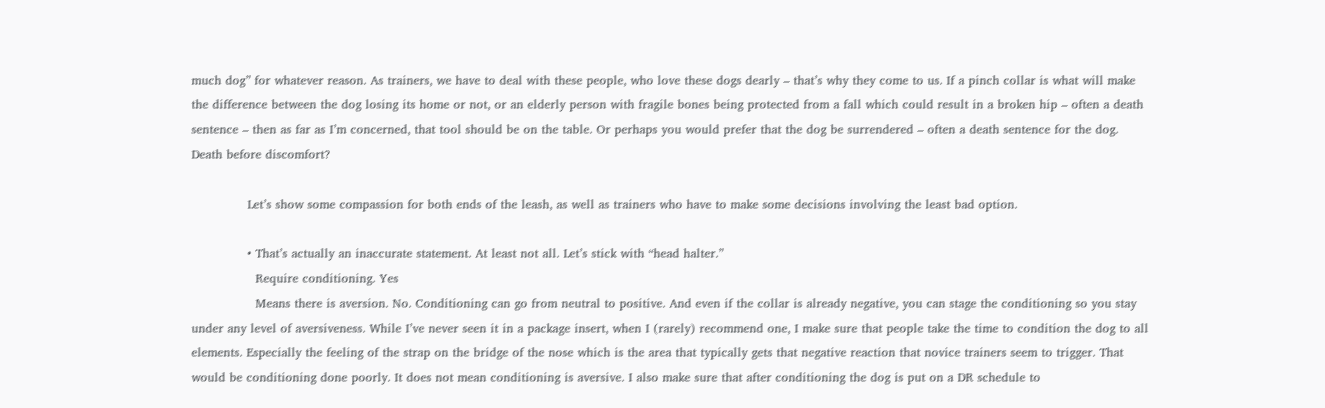much dog” for whatever reason. As trainers, we have to deal with these people, who love these dogs dearly – that’s why they come to us. If a pinch collar is what will make the difference between the dog losing its home or not, or an elderly person with fragile bones being protected from a fall which could result in a broken hip – often a death sentence – then as far as I’m concerned, that tool should be on the table. Or perhaps you would prefer that the dog be surrendered – often a death sentence for the dog. Death before discomfort?

              Let’s show some compassion for both ends of the leash, as well as trainers who have to make some decisions involving the least bad option.

              • That’s actually an inaccurate statement. At least not all. Let’s stick with “head halter.”
                Require conditioning. Yes
                Means there is aversion. No. Conditioning can go from neutral to positive. And even if the collar is already negative, you can stage the conditioning so you stay under any level of aversiveness. While I’ve never seen it in a package insert, when I (rarely) recommend one, I make sure that people take the time to condition the dog to all elements. Especially the feeling of the strap on the bridge of the nose which is the area that typically gets that negative reaction that novice trainers seem to trigger. That would be conditioning done poorly. It does not mean conditioning is aversive. I also make sure that after conditioning the dog is put on a DR schedule to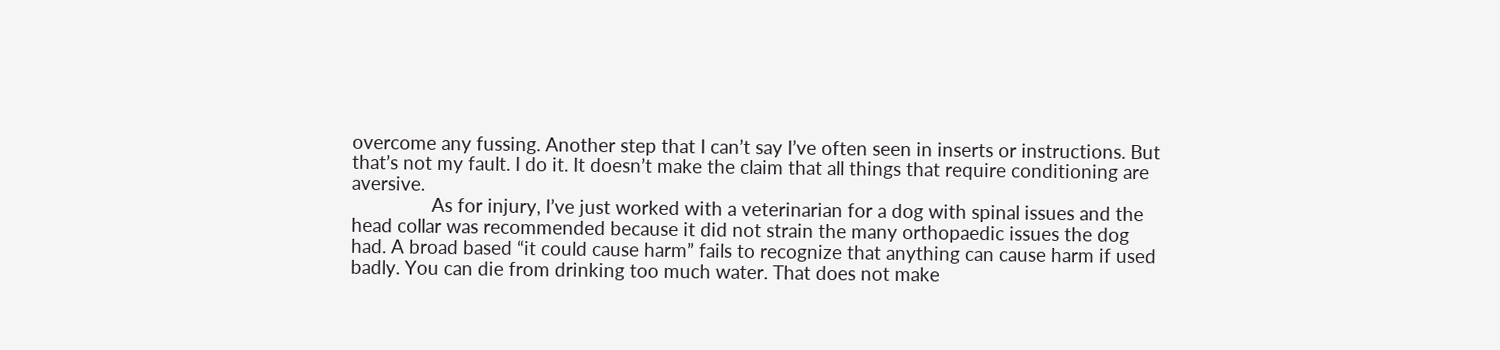overcome any fussing. Another step that I can’t say I’ve often seen in inserts or instructions. But that’s not my fault. I do it. It doesn’t make the claim that all things that require conditioning are aversive.
                As for injury, I’ve just worked with a veterinarian for a dog with spinal issues and the head collar was recommended because it did not strain the many orthopaedic issues the dog had. A broad based “it could cause harm” fails to recognize that anything can cause harm if used badly. You can die from drinking too much water. That does not make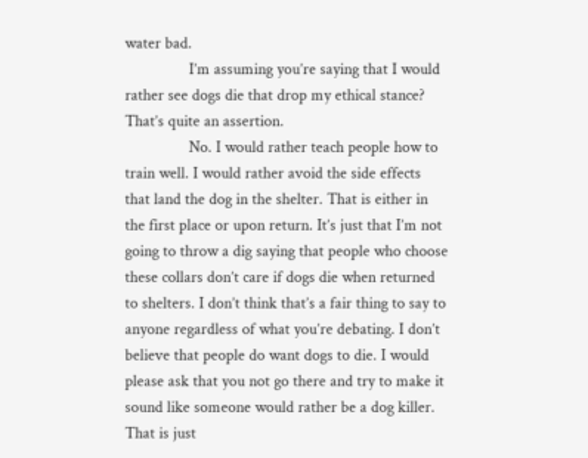water bad.
                I’m assuming you’re saying that I would rather see dogs die that drop my ethical stance? That’s quite an assertion.
                No. I would rather teach people how to train well. I would rather avoid the side effects that land the dog in the shelter. That is either in the first place or upon return. It’s just that I’m not going to throw a dig saying that people who choose these collars don’t care if dogs die when returned to shelters. I don’t think that’s a fair thing to say to anyone regardless of what you’re debating. I don’t believe that people do want dogs to die. I would please ask that you not go there and try to make it sound like someone would rather be a dog killer. That is just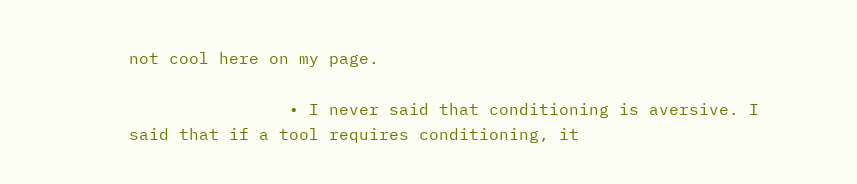not cool here on my page.

                • I never said that conditioning is aversive. I said that if a tool requires conditioning, it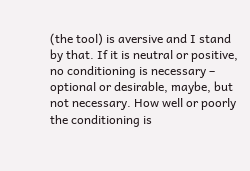(the tool) is aversive and I stand by that. If it is neutral or positive, no conditioning is necessary – optional or desirable, maybe, but not necessary. How well or poorly the conditioning is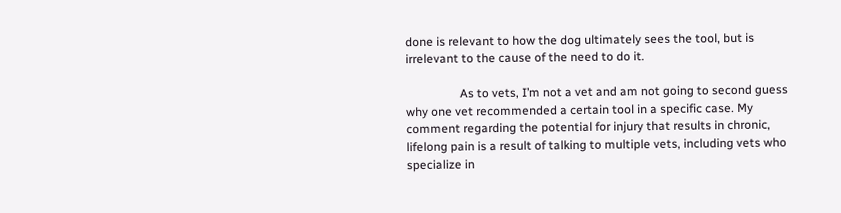done is relevant to how the dog ultimately sees the tool, but is irrelevant to the cause of the need to do it.

                  As to vets, I’m not a vet and am not going to second guess why one vet recommended a certain tool in a specific case. My comment regarding the potential for injury that results in chronic, lifelong pain is a result of talking to multiple vets, including vets who specialize in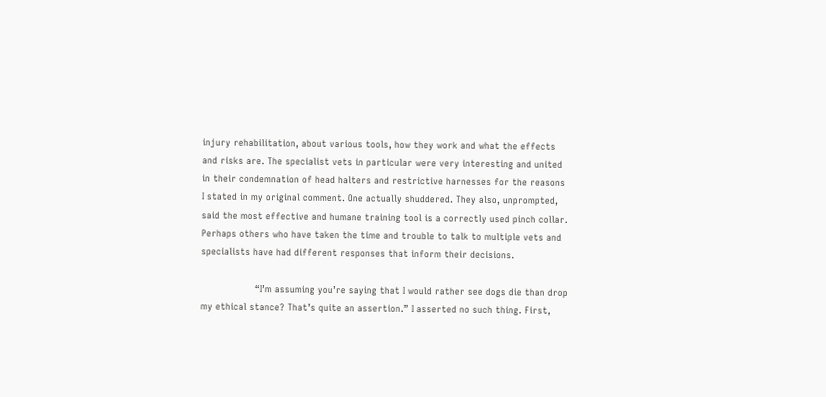injury rehabilitation, about various tools, how they work and what the effects and risks are. The specialist vets in particular were very interesting and united in their condemnation of head halters and restrictive harnesses for the reasons I stated in my original comment. One actually shuddered. They also, unprompted, said the most effective and humane training tool is a correctly used pinch collar. Perhaps others who have taken the time and trouble to talk to multiple vets and specialists have had different responses that inform their decisions.

                  “I’m assuming you’re saying that I would rather see dogs die than drop my ethical stance? That’s quite an assertion.” I asserted no such thing. First,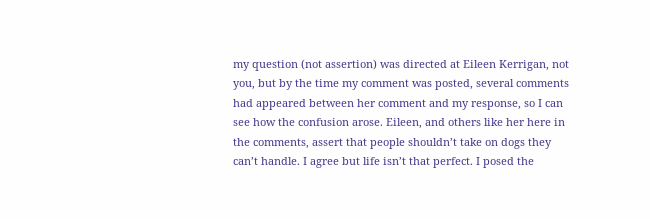my question (not assertion) was directed at Eileen Kerrigan, not you, but by the time my comment was posted, several comments had appeared between her comment and my response, so I can see how the confusion arose. Eileen, and others like her here in the comments, assert that people shouldn’t take on dogs they can’t handle. I agree but life isn’t that perfect. I posed the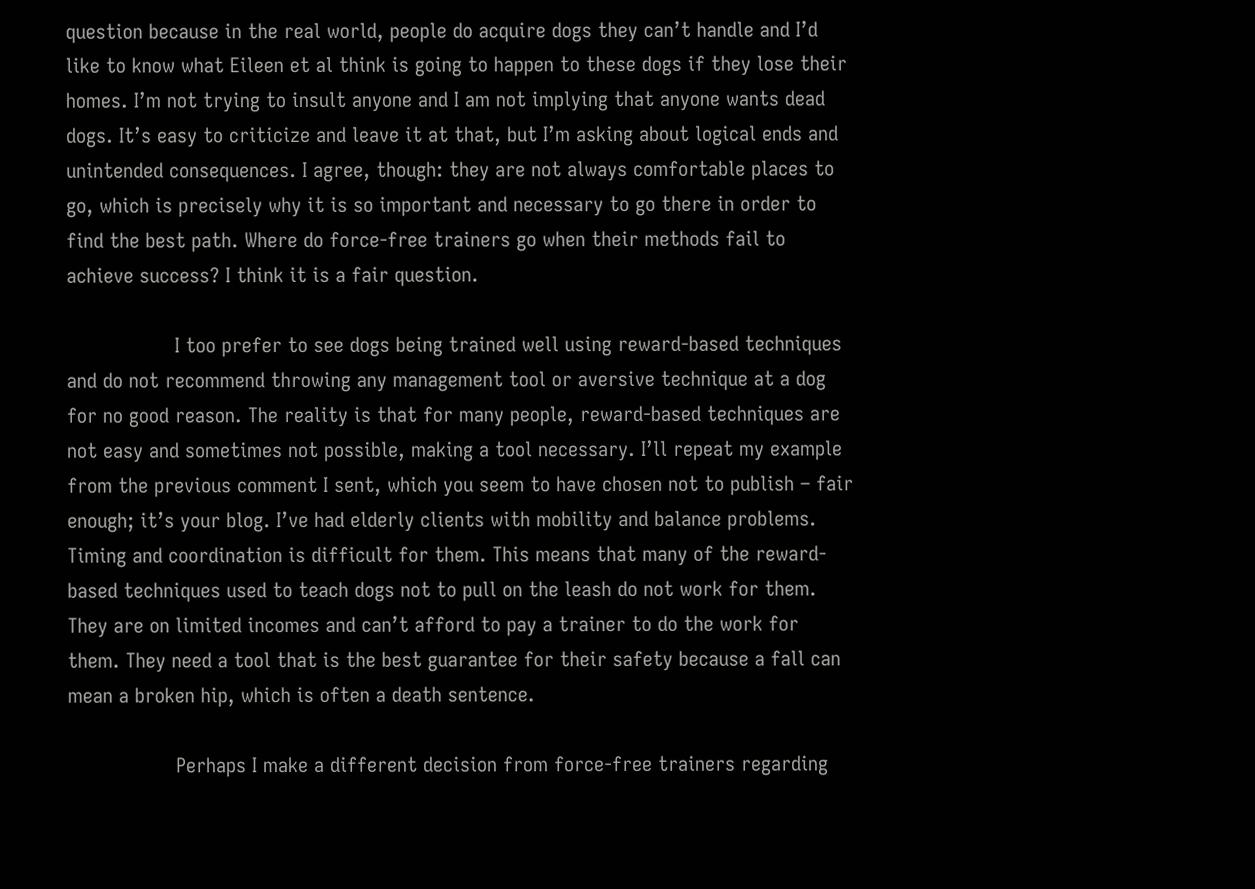question because in the real world, people do acquire dogs they can’t handle and I’d like to know what Eileen et al think is going to happen to these dogs if they lose their homes. I’m not trying to insult anyone and I am not implying that anyone wants dead dogs. It’s easy to criticize and leave it at that, but I’m asking about logical ends and unintended consequences. I agree, though: they are not always comfortable places to go, which is precisely why it is so important and necessary to go there in order to find the best path. Where do force-free trainers go when their methods fail to achieve success? I think it is a fair question.

                  I too prefer to see dogs being trained well using reward-based techniques and do not recommend throwing any management tool or aversive technique at a dog for no good reason. The reality is that for many people, reward-based techniques are not easy and sometimes not possible, making a tool necessary. I’ll repeat my example from the previous comment I sent, which you seem to have chosen not to publish – fair enough; it’s your blog. I’ve had elderly clients with mobility and balance problems. Timing and coordination is difficult for them. This means that many of the reward-based techniques used to teach dogs not to pull on the leash do not work for them. They are on limited incomes and can’t afford to pay a trainer to do the work for them. They need a tool that is the best guarantee for their safety because a fall can mean a broken hip, which is often a death sentence.

                  Perhaps I make a different decision from force-free trainers regarding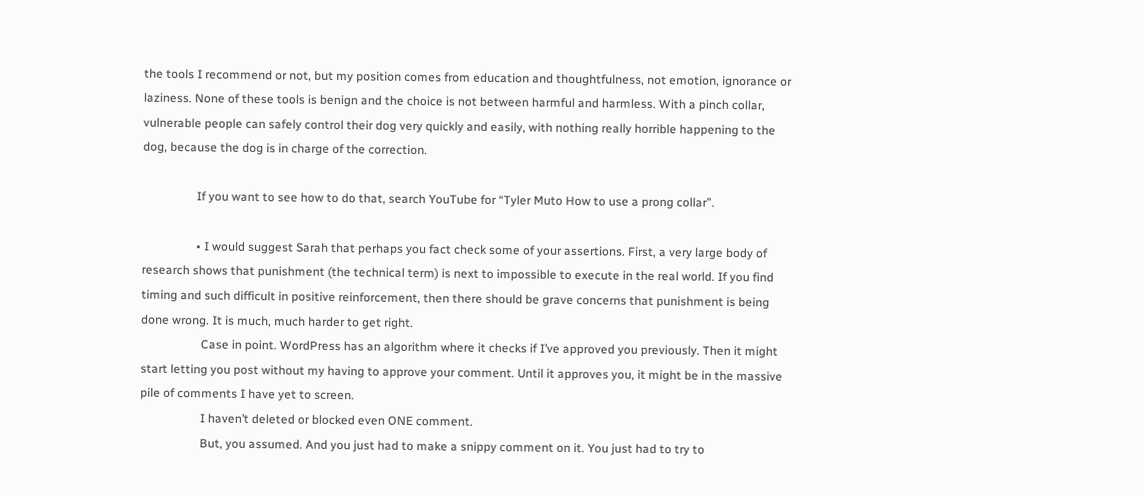the tools I recommend or not, but my position comes from education and thoughtfulness, not emotion, ignorance or laziness. None of these tools is benign and the choice is not between harmful and harmless. With a pinch collar, vulnerable people can safely control their dog very quickly and easily, with nothing really horrible happening to the dog, because the dog is in charge of the correction.

                  If you want to see how to do that, search YouTube for “Tyler Muto How to use a prong collar”.

                  • I would suggest Sarah that perhaps you fact check some of your assertions. First, a very large body of research shows that punishment (the technical term) is next to impossible to execute in the real world. If you find timing and such difficult in positive reinforcement, then there should be grave concerns that punishment is being done wrong. It is much, much harder to get right.
                    Case in point. WordPress has an algorithm where it checks if I’ve approved you previously. Then it might start letting you post without my having to approve your comment. Until it approves you, it might be in the massive pile of comments I have yet to screen.
                    I haven’t deleted or blocked even ONE comment.
                    But, you assumed. And you just had to make a snippy comment on it. You just had to try to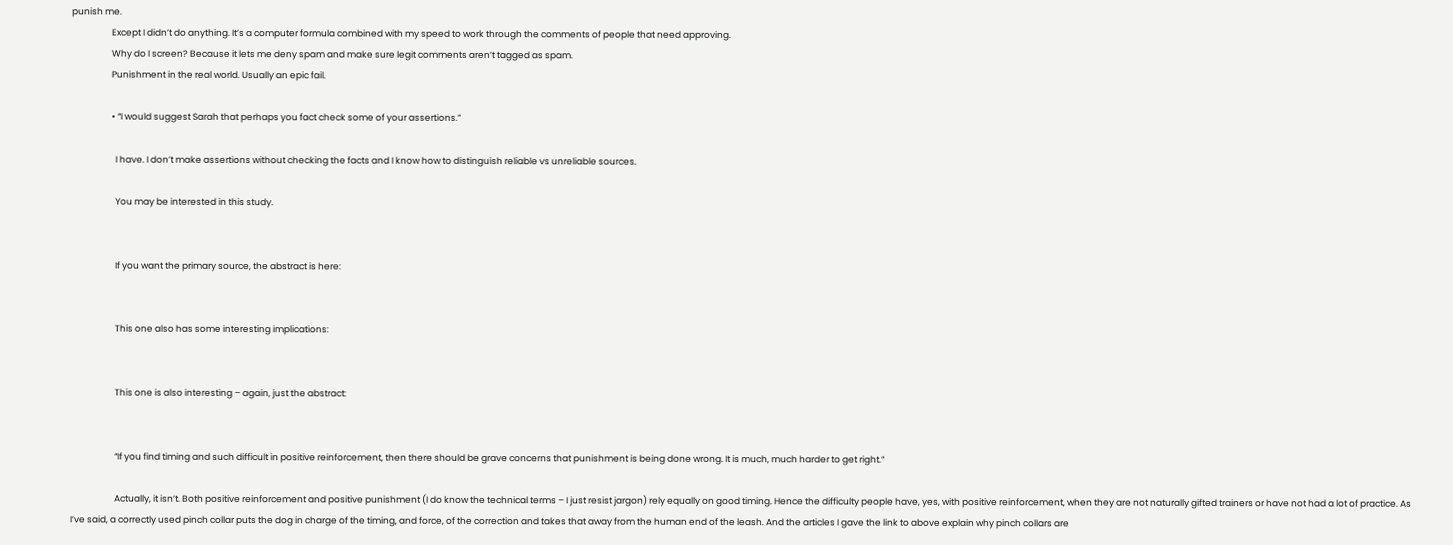punish me.
                    Except I didn’t do anything. It’s a computer formula combined with my speed to work through the comments of people that need approving.
                    Why do I screen? Because it lets me deny spam and make sure legit comments aren’t tagged as spam.
                    Punishment in the real world. Usually an epic fail.

                    • “I would suggest Sarah that perhaps you fact check some of your assertions.”

                      I have. I don’t make assertions without checking the facts and I know how to distinguish reliable vs unreliable sources.

                      You may be interested in this study.


                      If you want the primary source, the abstract is here:


                      This one also has some interesting implications:


                      This one is also interesting – again, just the abstract:


                      “If you find timing and such difficult in positive reinforcement, then there should be grave concerns that punishment is being done wrong. It is much, much harder to get right.”

                      Actually, it isn’t. Both positive reinforcement and positive punishment (I do know the technical terms – I just resist jargon) rely equally on good timing. Hence the difficulty people have, yes, with positive reinforcement, when they are not naturally gifted trainers or have not had a lot of practice. As I’ve said, a correctly used pinch collar puts the dog in charge of the timing, and force, of the correction and takes that away from the human end of the leash. And the articles I gave the link to above explain why pinch collars are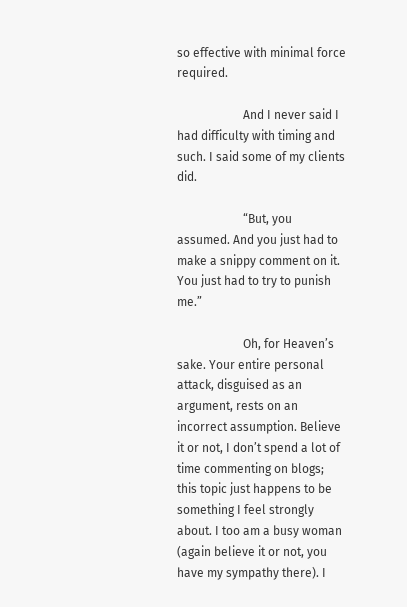so effective with minimal force required.

                      And I never said I had difficulty with timing and such. I said some of my clients did.

                      “But, you assumed. And you just had to make a snippy comment on it. You just had to try to punish me.”

                      Oh, for Heaven’s sake. Your entire personal attack, disguised as an argument, rests on an incorrect assumption. Believe it or not, I don’t spend a lot of time commenting on blogs; this topic just happens to be something I feel strongly about. I too am a busy woman (again believe it or not, you have my sympathy there). I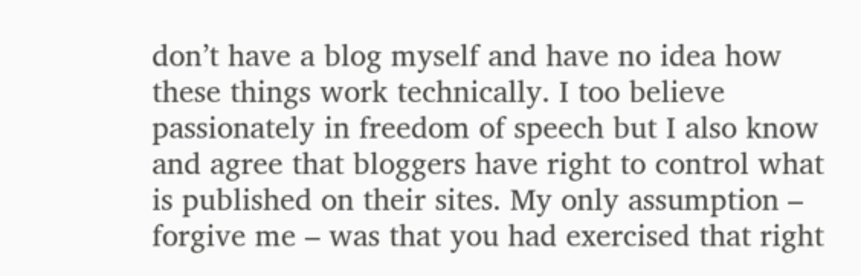don’t have a blog myself and have no idea how these things work technically. I too believe passionately in freedom of speech but I also know and agree that bloggers have right to control what is published on their sites. My only assumption – forgive me – was that you had exercised that right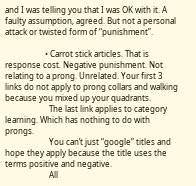and I was telling you that I was OK with it. A faulty assumption, agreed. But not a personal attack or twisted form of “punishment”.

                    • Carrot stick articles. That is response cost. Negative punishment. Not relating to a prong. Unrelated. Your first 3 links do not apply to prong collars and walking because you mixed up your quadrants.
                      The last link applies to category learning. Which has nothing to do with prongs.
                      You can’t just “google” titles and hope they apply because the title uses the terms positive and negative.
                      All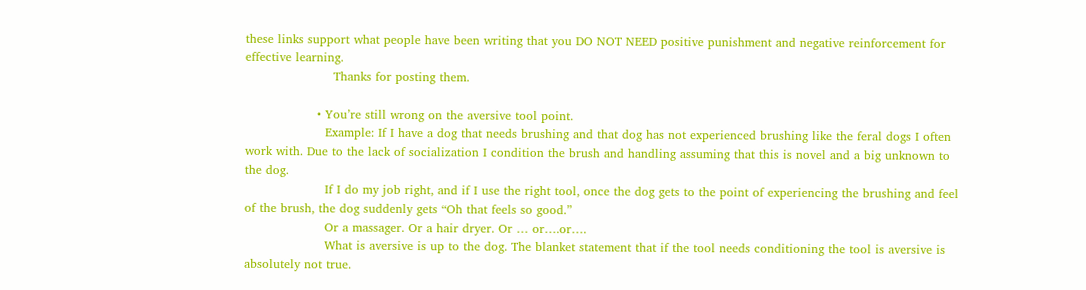these links support what people have been writing that you DO NOT NEED positive punishment and negative reinforcement for effective learning.
                      Thanks for posting them.

                  • You’re still wrong on the aversive tool point.
                    Example: If I have a dog that needs brushing and that dog has not experienced brushing like the feral dogs I often work with. Due to the lack of socialization I condition the brush and handling assuming that this is novel and a big unknown to the dog.
                    If I do my job right, and if I use the right tool, once the dog gets to the point of experiencing the brushing and feel of the brush, the dog suddenly gets “Oh that feels so good.”
                    Or a massager. Or a hair dryer. Or … or….or….
                    What is aversive is up to the dog. The blanket statement that if the tool needs conditioning the tool is aversive is absolutely not true.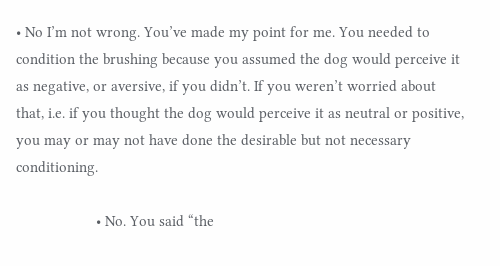• No I’m not wrong. You’ve made my point for me. You needed to condition the brushing because you assumed the dog would perceive it as negative, or aversive, if you didn’t. If you weren’t worried about that, i.e. if you thought the dog would perceive it as neutral or positive, you may or may not have done the desirable but not necessary conditioning.

                    • No. You said “the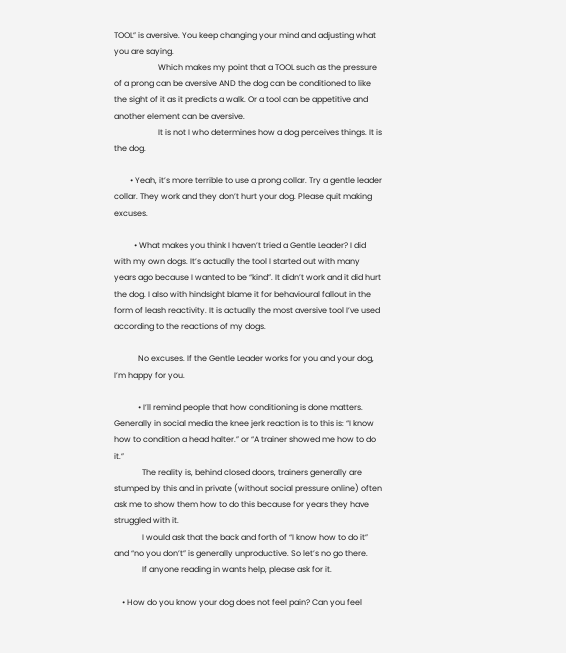TOOL” is aversive. You keep changing your mind and adjusting what you are saying.
                      Which makes my point that a TOOL such as the pressure of a prong can be aversive AND the dog can be conditioned to like the sight of it as it predicts a walk. Or a tool can be appetitive and another element can be aversive.
                      It is not I who determines how a dog perceives things. It is the dog.

        • Yeah, it’s more terrible to use a prong collar. Try a gentle leader collar. They work and they don’t hurt your dog. Please quit making excuses.

          • What makes you think I haven’t tried a Gentle Leader? I did with my own dogs. It’s actually the tool I started out with many years ago because I wanted to be “kind”. It didn’t work and it did hurt the dog. I also with hindsight blame it for behavioural fallout in the form of leash reactivity. It is actually the most aversive tool I’ve used according to the reactions of my dogs.

            No excuses. If the Gentle Leader works for you and your dog, I’m happy for you.

            • I’ll remind people that how conditioning is done matters. Generally in social media the knee jerk reaction is to this is: “I know how to condition a head halter.” or “A trainer showed me how to do it.”
              The reality is, behind closed doors, trainers generally are stumped by this and in private (without social pressure online) often ask me to show them how to do this because for years they have struggled with it.
              I would ask that the back and forth of “I know how to do it” and “no you don’t” is generally unproductive. So let’s no go there.
              If anyone reading in wants help, please ask for it.

    • How do you know your dog does not feel pain? Can you feel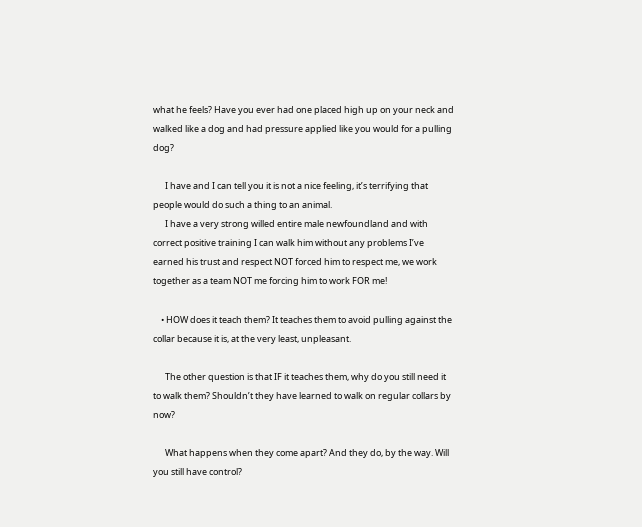what he feels? Have you ever had one placed high up on your neck and walked like a dog and had pressure applied like you would for a pulling dog?

      I have and I can tell you it is not a nice feeling, it’s terrifying that people would do such a thing to an animal.
      I have a very strong willed entire male newfoundland and with correct positive training I can walk him without any problems I’ve earned his trust and respect NOT forced him to respect me, we work together as a team NOT me forcing him to work FOR me!

    • HOW does it teach them? It teaches them to avoid pulling against the collar because it is, at the very least, unpleasant.

      The other question is that IF it teaches them, why do you still need it to walk them? Shouldn’t they have learned to walk on regular collars by now?

      What happens when they come apart? And they do, by the way. Will you still have control?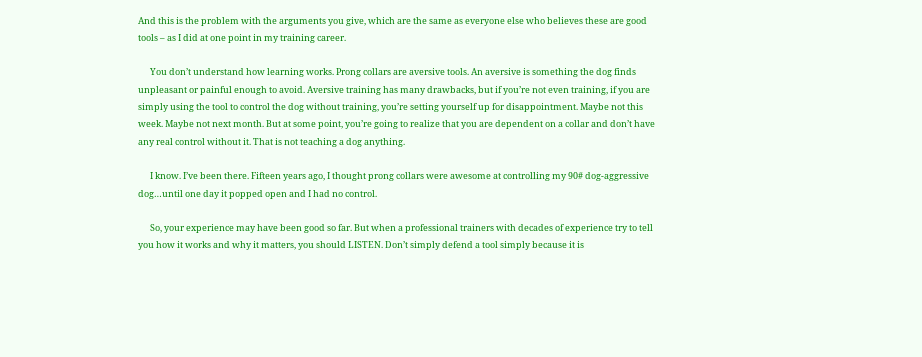And this is the problem with the arguments you give, which are the same as everyone else who believes these are good tools – as I did at one point in my training career.

      You don’t understand how learning works. Prong collars are aversive tools. An aversive is something the dog finds unpleasant or painful enough to avoid. Aversive training has many drawbacks, but if you’re not even training, if you are simply using the tool to control the dog without training, you’re setting yourself up for disappointment. Maybe not this week. Maybe not next month. But at some point, you’re going to realize that you are dependent on a collar and don’t have any real control without it. That is not teaching a dog anything.

      I know. I’ve been there. Fifteen years ago, I thought prong collars were awesome at controlling my 90# dog-aggressive dog…until one day it popped open and I had no control.

      So, your experience may have been good so far. But when a professional trainers with decades of experience try to tell you how it works and why it matters, you should LISTEN. Don’t simply defend a tool simply because it is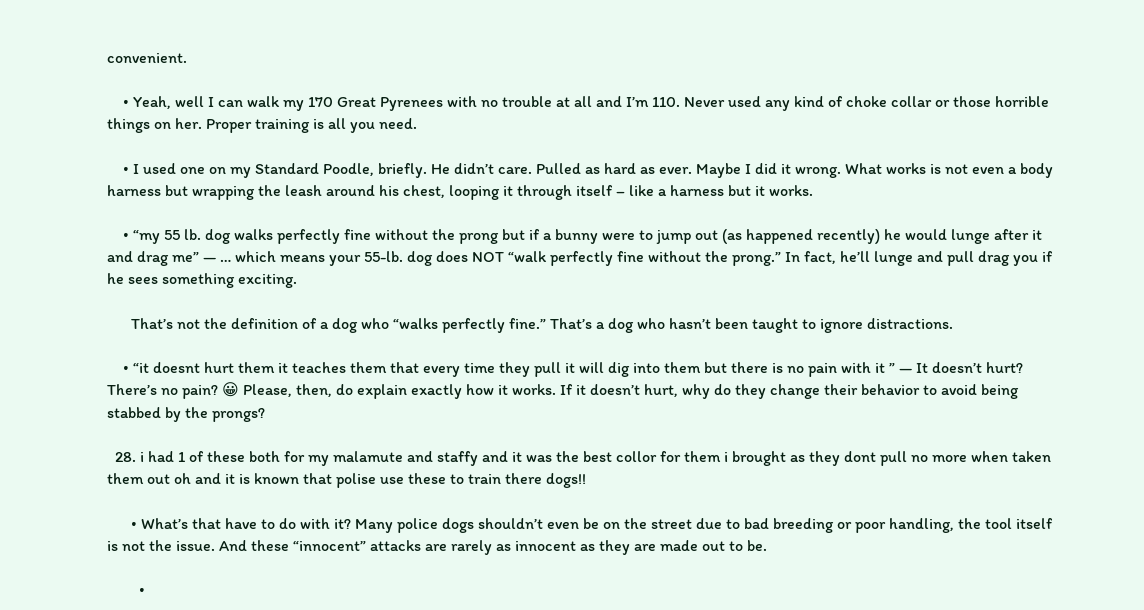convenient.

    • Yeah, well I can walk my 170 Great Pyrenees with no trouble at all and I’m 110. Never used any kind of choke collar or those horrible things on her. Proper training is all you need.

    • I used one on my Standard Poodle, briefly. He didn’t care. Pulled as hard as ever. Maybe I did it wrong. What works is not even a body harness but wrapping the leash around his chest, looping it through itself – like a harness but it works.

    • “my 55 lb. dog walks perfectly fine without the prong but if a bunny were to jump out (as happened recently) he would lunge after it and drag me” — … which means your 55-lb. dog does NOT “walk perfectly fine without the prong.” In fact, he’ll lunge and pull drag you if he sees something exciting.

      That’s not the definition of a dog who “walks perfectly fine.” That’s a dog who hasn’t been taught to ignore distractions.

    • “it doesnt hurt them it teaches them that every time they pull it will dig into them but there is no pain with it ” — It doesn’t hurt? There’s no pain? 😀 Please, then, do explain exactly how it works. If it doesn’t hurt, why do they change their behavior to avoid being stabbed by the prongs?

  28. i had 1 of these both for my malamute and staffy and it was the best collor for them i brought as they dont pull no more when taken them out oh and it is known that polise use these to train there dogs!!

      • What’s that have to do with it? Many police dogs shouldn’t even be on the street due to bad breeding or poor handling, the tool itself is not the issue. And these “innocent” attacks are rarely as innocent as they are made out to be.

        •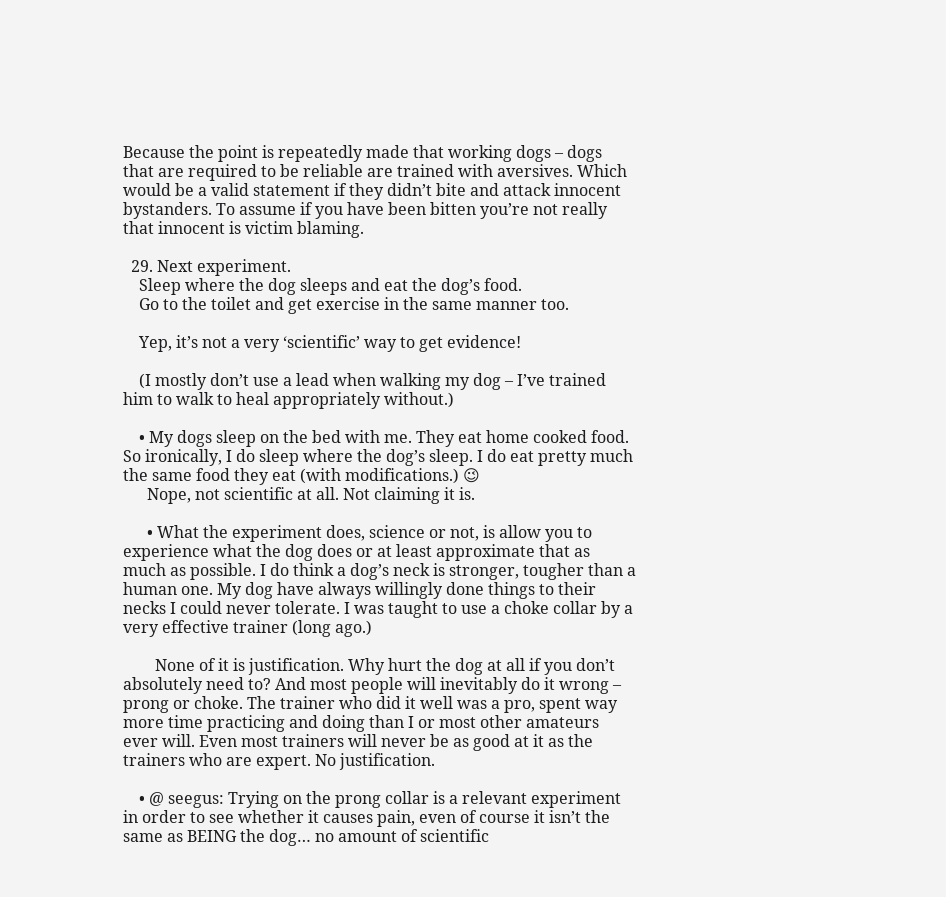Because the point is repeatedly made that working dogs – dogs that are required to be reliable are trained with aversives. Which would be a valid statement if they didn’t bite and attack innocent bystanders. To assume if you have been bitten you’re not really that innocent is victim blaming.

  29. Next experiment.
    Sleep where the dog sleeps and eat the dog’s food.
    Go to the toilet and get exercise in the same manner too.

    Yep, it’s not a very ‘scientific’ way to get evidence!

    (I mostly don’t use a lead when walking my dog – I’ve trained him to walk to heal appropriately without.)

    • My dogs sleep on the bed with me. They eat home cooked food. So ironically, I do sleep where the dog’s sleep. I do eat pretty much the same food they eat (with modifications.) 😉
      Nope, not scientific at all. Not claiming it is.

      • What the experiment does, science or not, is allow you to experience what the dog does or at least approximate that as much as possible. I do think a dog’s neck is stronger, tougher than a human one. My dog have always willingly done things to their necks I could never tolerate. I was taught to use a choke collar by a very effective trainer (long ago.)

        None of it is justification. Why hurt the dog at all if you don’t absolutely need to? And most people will inevitably do it wrong – prong or choke. The trainer who did it well was a pro, spent way more time practicing and doing than I or most other amateurs ever will. Even most trainers will never be as good at it as the trainers who are expert. No justification.

    • @ seegus: Trying on the prong collar is a relevant experiment in order to see whether it causes pain, even of course it isn’t the same as BEING the dog… no amount of scientific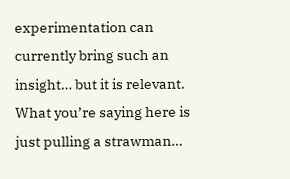experimentation can currently bring such an insight… but it is relevant. What you’re saying here is just pulling a strawman…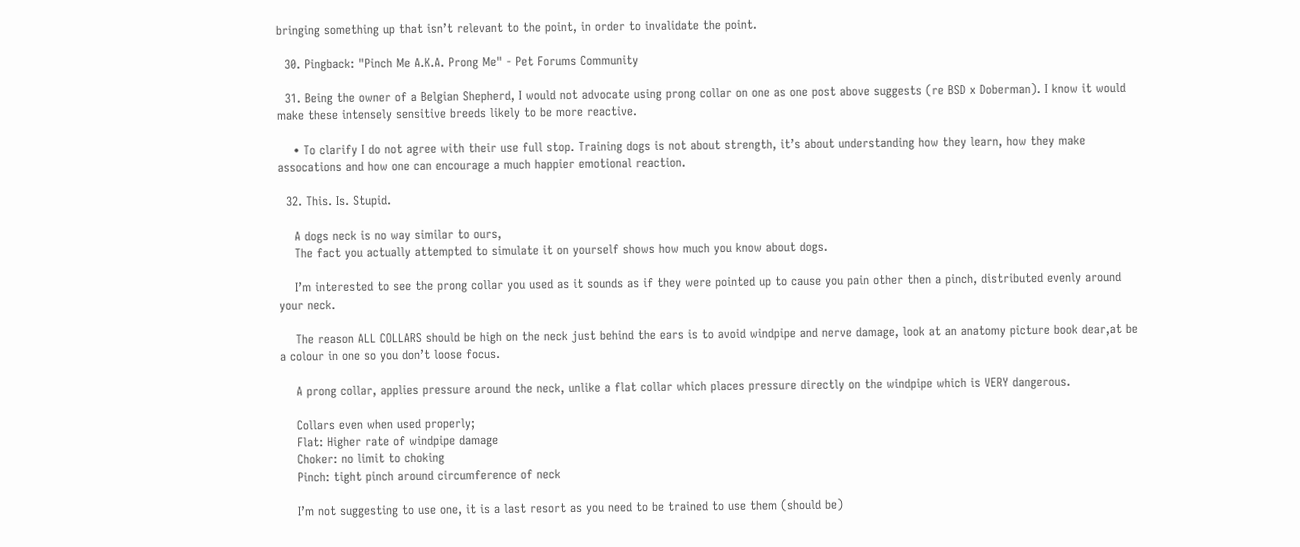bringing something up that isn’t relevant to the point, in order to invalidate the point.

  30. Pingback: "Pinch Me A.K.A. Prong Me" - Pet Forums Community

  31. Being the owner of a Belgian Shepherd, I would not advocate using prong collar on one as one post above suggests (re BSD x Doberman). I know it would make these intensely sensitive breeds likely to be more reactive.

    • To clarify I do not agree with their use full stop. Training dogs is not about strength, it’s about understanding how they learn, how they make assocations and how one can encourage a much happier emotional reaction.

  32. This. Is. Stupid.

    A dogs neck is no way similar to ours,
    The fact you actually attempted to simulate it on yourself shows how much you know about dogs.

    I’m interested to see the prong collar you used as it sounds as if they were pointed up to cause you pain other then a pinch, distributed evenly around your neck.

    The reason ALL COLLARS should be high on the neck just behind the ears is to avoid windpipe and nerve damage, look at an anatomy picture book dear,at be a colour in one so you don’t loose focus.

    A prong collar, applies pressure around the neck, unlike a flat collar which places pressure directly on the windpipe which is VERY dangerous.

    Collars even when used properly;
    Flat: Higher rate of windpipe damage
    Choker: no limit to choking
    Pinch: tight pinch around circumference of neck

    I’m not suggesting to use one, it is a last resort as you need to be trained to use them (should be)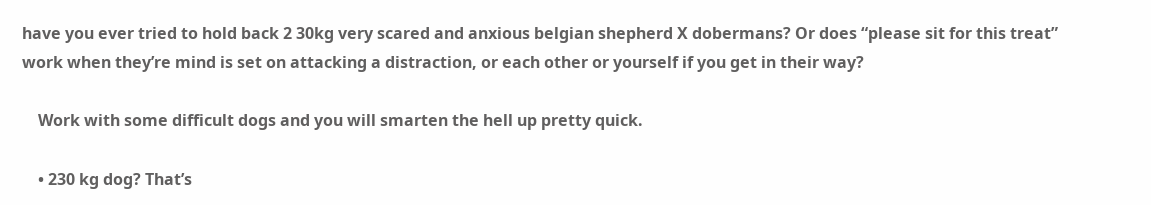have you ever tried to hold back 2 30kg very scared and anxious belgian shepherd X dobermans? Or does “please sit for this treat” work when they’re mind is set on attacking a distraction, or each other or yourself if you get in their way?

    Work with some difficult dogs and you will smarten the hell up pretty quick.

    • 230 kg dog? That’s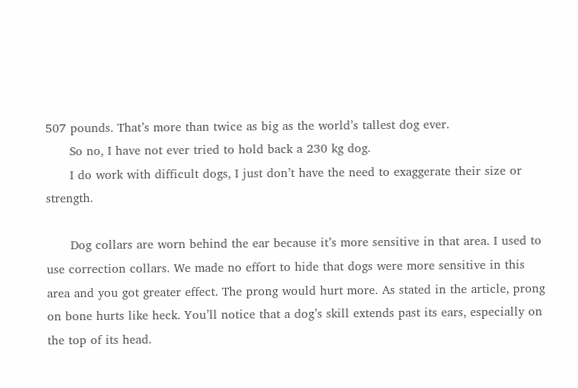507 pounds. That’s more than twice as big as the world’s tallest dog ever.
      So no, I have not ever tried to hold back a 230 kg dog.
      I do work with difficult dogs, I just don’t have the need to exaggerate their size or strength.

      Dog collars are worn behind the ear because it’s more sensitive in that area. I used to use correction collars. We made no effort to hide that dogs were more sensitive in this area and you got greater effect. The prong would hurt more. As stated in the article, prong on bone hurts like heck. You’ll notice that a dog’s skill extends past its ears, especially on the top of its head.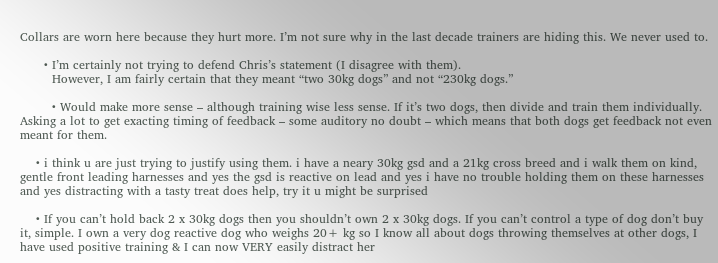Collars are worn here because they hurt more. I’m not sure why in the last decade trainers are hiding this. We never used to.

      • I’m certainly not trying to defend Chris’s statement (I disagree with them).
        However, I am fairly certain that they meant “two 30kg dogs” and not “230kg dogs.”

        • Would make more sense – although training wise less sense. If it’s two dogs, then divide and train them individually. Asking a lot to get exacting timing of feedback – some auditory no doubt – which means that both dogs get feedback not even meant for them.

    • i think u are just trying to justify using them. i have a neary 30kg gsd and a 21kg cross breed and i walk them on kind, gentle front leading harnesses and yes the gsd is reactive on lead and yes i have no trouble holding them on these harnesses and yes distracting with a tasty treat does help, try it u might be surprised

    • If you can’t hold back 2 x 30kg dogs then you shouldn’t own 2 x 30kg dogs. If you can’t control a type of dog don’t buy it, simple. I own a very dog reactive dog who weighs 20+ kg so I know all about dogs throwing themselves at other dogs, I have used positive training & I can now VERY easily distract her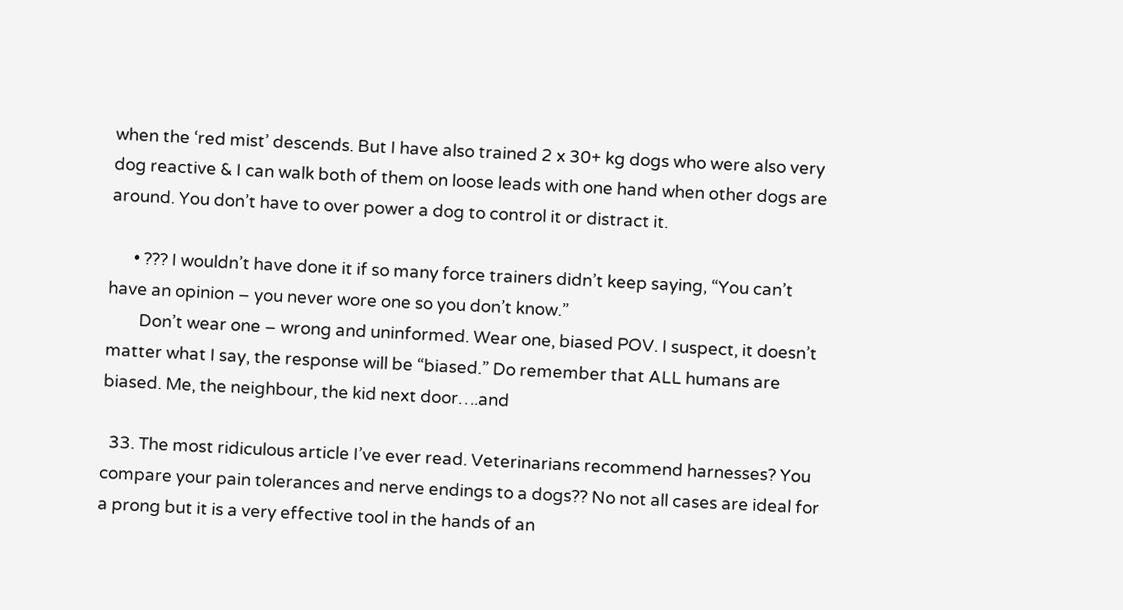when the ‘red mist’ descends. But I have also trained 2 x 30+ kg dogs who were also very dog reactive & I can walk both of them on loose leads with one hand when other dogs are around. You don’t have to over power a dog to control it or distract it.

      • ??? I wouldn’t have done it if so many force trainers didn’t keep saying, “You can’t have an opinion – you never wore one so you don’t know.”
        Don’t wear one – wrong and uninformed. Wear one, biased POV. I suspect, it doesn’t matter what I say, the response will be “biased.” Do remember that ALL humans are biased. Me, the neighbour, the kid next door….and

  33. The most ridiculous article I’ve ever read. Veterinarians recommend harnesses? You compare your pain tolerances and nerve endings to a dogs?? No not all cases are ideal for a prong but it is a very effective tool in the hands of an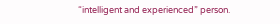“intelligent and experienced” person.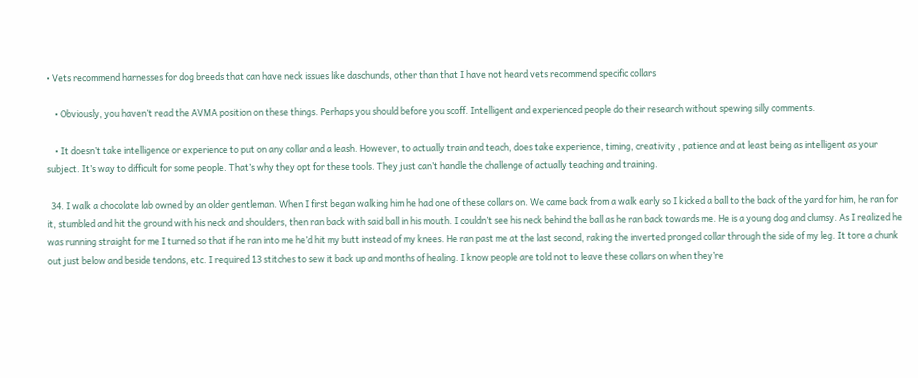• Vets recommend harnesses for dog breeds that can have neck issues like daschunds, other than that I have not heard vets recommend specific collars

    • Obviously, you haven’t read the AVMA position on these things. Perhaps you should before you scoff. Intelligent and experienced people do their research without spewing silly comments.

    • It doesn’t take intelligence or experience to put on any collar and a leash. However, to actually train and teach, does take experience, timing, creativity , patience and at least being as intelligent as your subject. It’s way to difficult for some people. That’s why they opt for these tools. They just can’t handle the challenge of actually teaching and training.

  34. I walk a chocolate lab owned by an older gentleman. When I first began walking him he had one of these collars on. We came back from a walk early so I kicked a ball to the back of the yard for him, he ran for it, stumbled and hit the ground with his neck and shoulders, then ran back with said ball in his mouth. I couldn’t see his neck behind the ball as he ran back towards me. He is a young dog and clumsy. As I realized he was running straight for me I turned so that if he ran into me he’d hit my butt instead of my knees. He ran past me at the last second, raking the inverted pronged collar through the side of my leg. It tore a chunk out just below and beside tendons, etc. I required 13 stitches to sew it back up and months of healing. I know people are told not to leave these collars on when they’re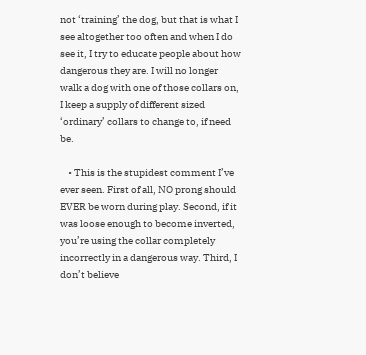not ‘training’ the dog, but that is what I see altogether too often and when I do see it, I try to educate people about how dangerous they are. I will no longer walk a dog with one of those collars on, I keep a supply of different sized ‘ordinary’ collars to change to, if need be.

    • This is the stupidest comment I’ve ever seen. First of all, NO prong should EVER be worn during play. Second, if it was loose enough to become inverted, you’re using the collar completely incorrectly in a dangerous way. Third, I don’t believe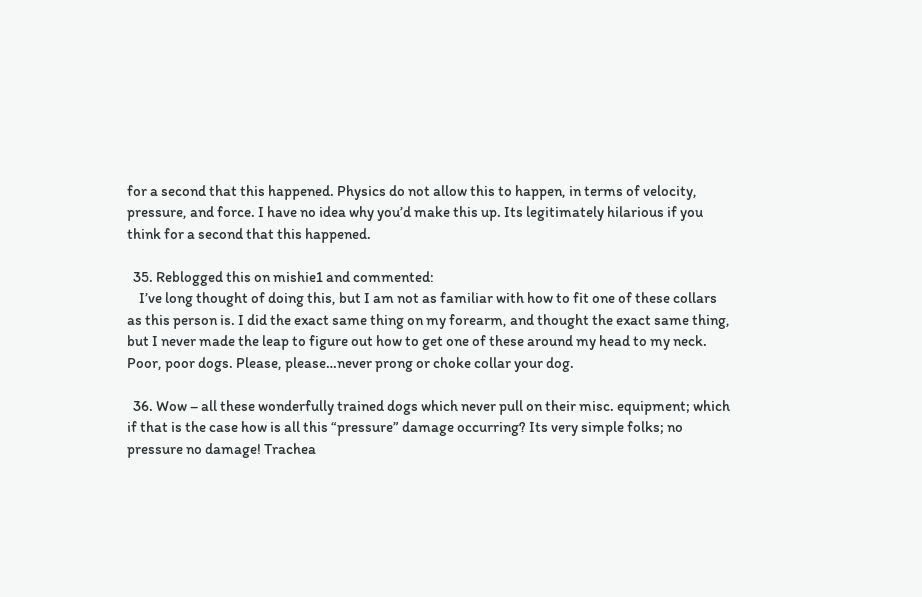for a second that this happened. Physics do not allow this to happen, in terms of velocity, pressure, and force. I have no idea why you’d make this up. Its legitimately hilarious if you think for a second that this happened.

  35. Reblogged this on mishie1 and commented:
    I’ve long thought of doing this, but I am not as familiar with how to fit one of these collars as this person is. I did the exact same thing on my forearm, and thought the exact same thing, but I never made the leap to figure out how to get one of these around my head to my neck. Poor, poor dogs. Please, please…never prong or choke collar your dog.

  36. Wow – all these wonderfully trained dogs which never pull on their misc. equipment; which if that is the case how is all this “pressure” damage occurring? Its very simple folks; no pressure no damage! Trachea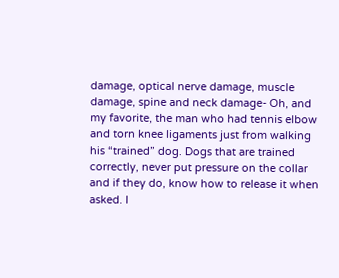damage, optical nerve damage, muscle damage, spine and neck damage- Oh, and my favorite, the man who had tennis elbow and torn knee ligaments just from walking his “trained” dog. Dogs that are trained correctly, never put pressure on the collar and if they do, know how to release it when asked. I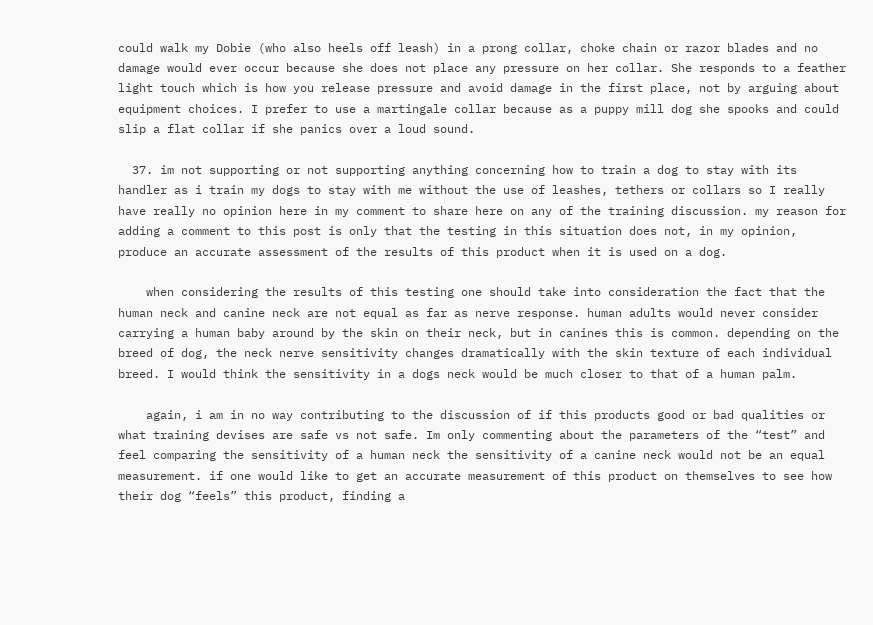could walk my Dobie (who also heels off leash) in a prong collar, choke chain or razor blades and no damage would ever occur because she does not place any pressure on her collar. She responds to a feather light touch which is how you release pressure and avoid damage in the first place, not by arguing about equipment choices. I prefer to use a martingale collar because as a puppy mill dog she spooks and could slip a flat collar if she panics over a loud sound.

  37. im not supporting or not supporting anything concerning how to train a dog to stay with its handler as i train my dogs to stay with me without the use of leashes, tethers or collars so I really have really no opinion here in my comment to share here on any of the training discussion. my reason for adding a comment to this post is only that the testing in this situation does not, in my opinion, produce an accurate assessment of the results of this product when it is used on a dog.

    when considering the results of this testing one should take into consideration the fact that the human neck and canine neck are not equal as far as nerve response. human adults would never consider carrying a human baby around by the skin on their neck, but in canines this is common. depending on the breed of dog, the neck nerve sensitivity changes dramatically with the skin texture of each individual breed. I would think the sensitivity in a dogs neck would be much closer to that of a human palm.

    again, i am in no way contributing to the discussion of if this products good or bad qualities or what training devises are safe vs not safe. Im only commenting about the parameters of the “test” and feel comparing the sensitivity of a human neck the sensitivity of a canine neck would not be an equal measurement. if one would like to get an accurate measurement of this product on themselves to see how their dog “feels” this product, finding a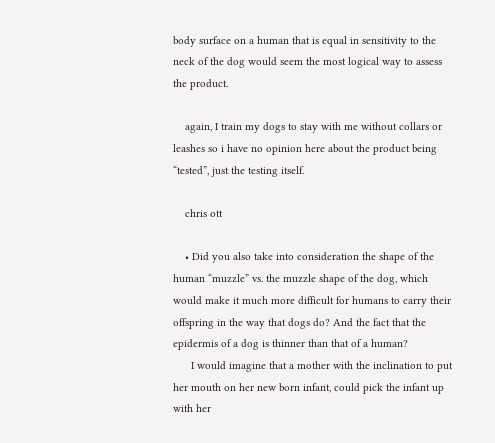body surface on a human that is equal in sensitivity to the neck of the dog would seem the most logical way to assess the product.

    again, I train my dogs to stay with me without collars or leashes so i have no opinion here about the product being “tested”, just the testing itself.

    chris ott

    • Did you also take into consideration the shape of the human “muzzle” vs. the muzzle shape of the dog, which would make it much more difficult for humans to carry their offspring in the way that dogs do? And the fact that the epidermis of a dog is thinner than that of a human?
      I would imagine that a mother with the inclination to put her mouth on her new born infant, could pick the infant up with her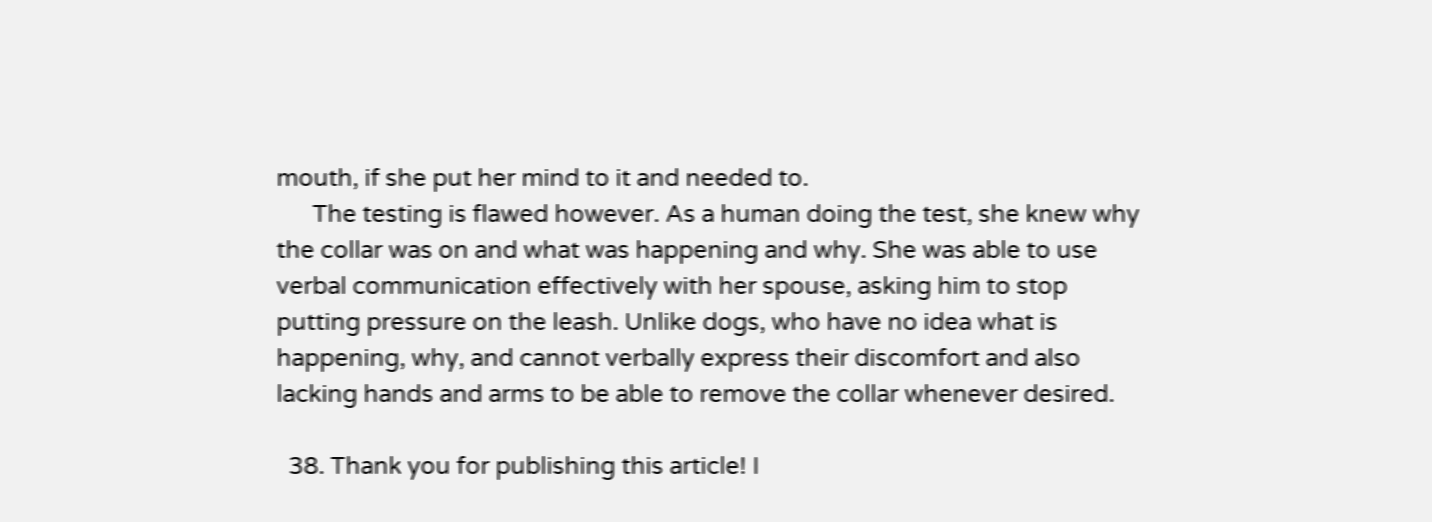mouth, if she put her mind to it and needed to.
      The testing is flawed however. As a human doing the test, she knew why the collar was on and what was happening and why. She was able to use verbal communication effectively with her spouse, asking him to stop putting pressure on the leash. Unlike dogs, who have no idea what is happening, why, and cannot verbally express their discomfort and also lacking hands and arms to be able to remove the collar whenever desired.

  38. Thank you for publishing this article! I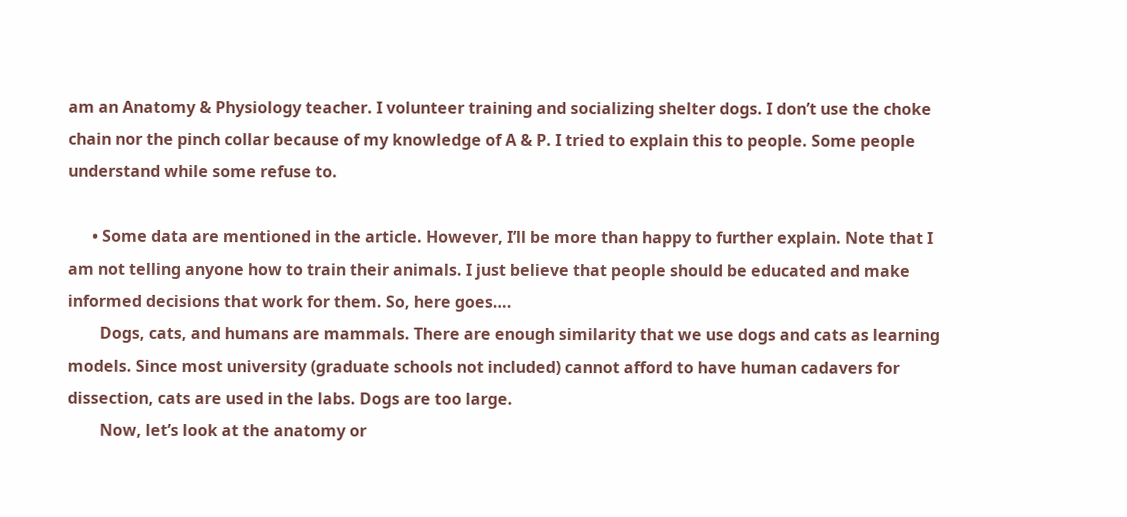am an Anatomy & Physiology teacher. I volunteer training and socializing shelter dogs. I don’t use the choke chain nor the pinch collar because of my knowledge of A & P. I tried to explain this to people. Some people understand while some refuse to.

      • Some data are mentioned in the article. However, I’ll be more than happy to further explain. Note that I am not telling anyone how to train their animals. I just believe that people should be educated and make informed decisions that work for them. So, here goes….
        Dogs, cats, and humans are mammals. There are enough similarity that we use dogs and cats as learning models. Since most university (graduate schools not included) cannot afford to have human cadavers for dissection, cats are used in the labs. Dogs are too large.
        Now, let’s look at the anatomy or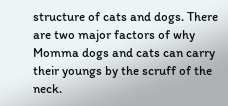structure of cats and dogs. There are two major factors of why Momma dogs and cats can carry their youngs by the scruff of the neck.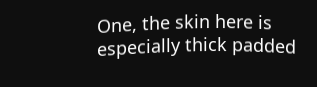One, the skin here is especially thick padded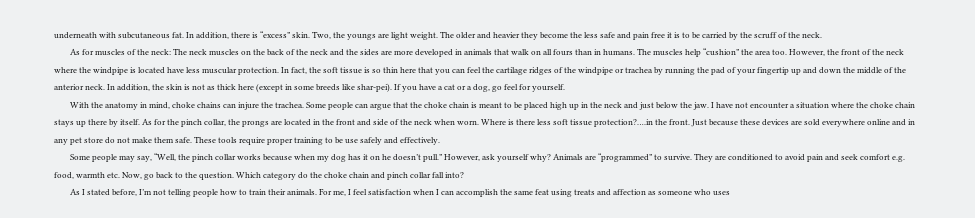underneath with subcutaneous fat. In addition, there is “excess” skin. Two, the youngs are light weight. The older and heavier they become the less safe and pain free it is to be carried by the scruff of the neck.
        As for muscles of the neck: The neck muscles on the back of the neck and the sides are more developed in animals that walk on all fours than in humans. The muscles help “cushion” the area too. However, the front of the neck where the windpipe is located have less muscular protection. In fact, the soft tissue is so thin here that you can feel the cartilage ridges of the windpipe or trachea by running the pad of your fingertip up and down the middle of the anterior neck. In addition, the skin is not as thick here (except in some breeds like shar-pei). If you have a cat or a dog, go feel for yourself.
        With the anatomy in mind, choke chains can injure the trachea. Some people can argue that the choke chain is meant to be placed high up in the neck and just below the jaw. I have not encounter a situation where the choke chain stays up there by itself. As for the pinch collar, the prongs are located in the front and side of the neck when worn. Where is there less soft tissue protection?….in the front. Just because these devices are sold everywhere online and in any pet store do not make them safe. These tools require proper training to be use safely and effectively.
        Some people may say, “Well, the pinch collar works because when my dog has it on he doesn’t pull.” However, ask yourself why? Animals are “programmed” to survive. They are conditioned to avoid pain and seek comfort e.g. food, warmth etc. Now, go back to the question. Which category do the choke chain and pinch collar fall into?
        As I stated before, I’m not telling people how to train their animals. For me, I feel satisfaction when I can accomplish the same feat using treats and affection as someone who uses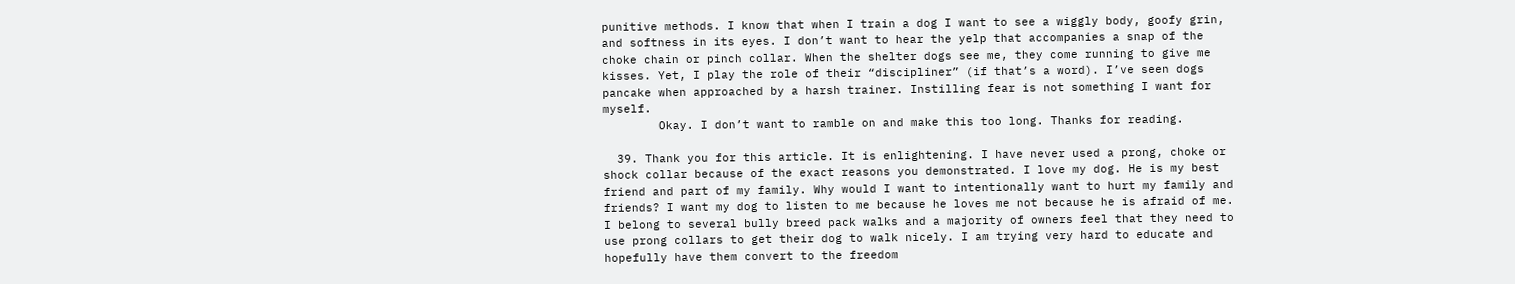punitive methods. I know that when I train a dog I want to see a wiggly body, goofy grin, and softness in its eyes. I don’t want to hear the yelp that accompanies a snap of the choke chain or pinch collar. When the shelter dogs see me, they come running to give me kisses. Yet, I play the role of their “discipliner” (if that’s a word). I’ve seen dogs pancake when approached by a harsh trainer. Instilling fear is not something I want for myself.
        Okay. I don’t want to ramble on and make this too long. Thanks for reading.

  39. Thank you for this article. It is enlightening. I have never used a prong, choke or shock collar because of the exact reasons you demonstrated. I love my dog. He is my best friend and part of my family. Why would I want to intentionally want to hurt my family and friends? I want my dog to listen to me because he loves me not because he is afraid of me. I belong to several bully breed pack walks and a majority of owners feel that they need to use prong collars to get their dog to walk nicely. I am trying very hard to educate and hopefully have them convert to the freedom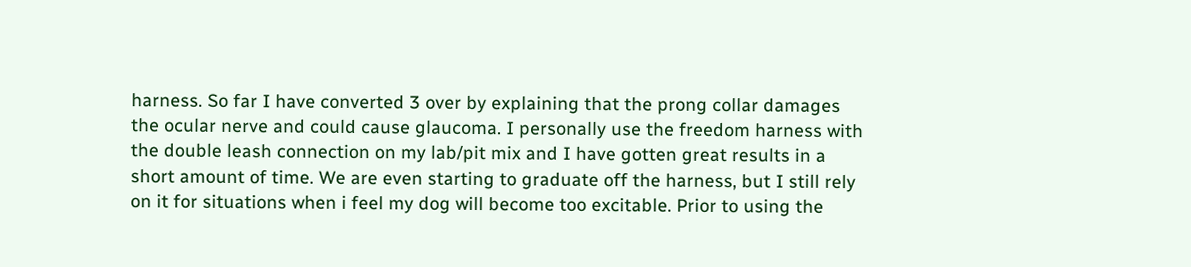harness. So far I have converted 3 over by explaining that the prong collar damages the ocular nerve and could cause glaucoma. I personally use the freedom harness with the double leash connection on my lab/pit mix and I have gotten great results in a short amount of time. We are even starting to graduate off the harness, but I still rely on it for situations when i feel my dog will become too excitable. Prior to using the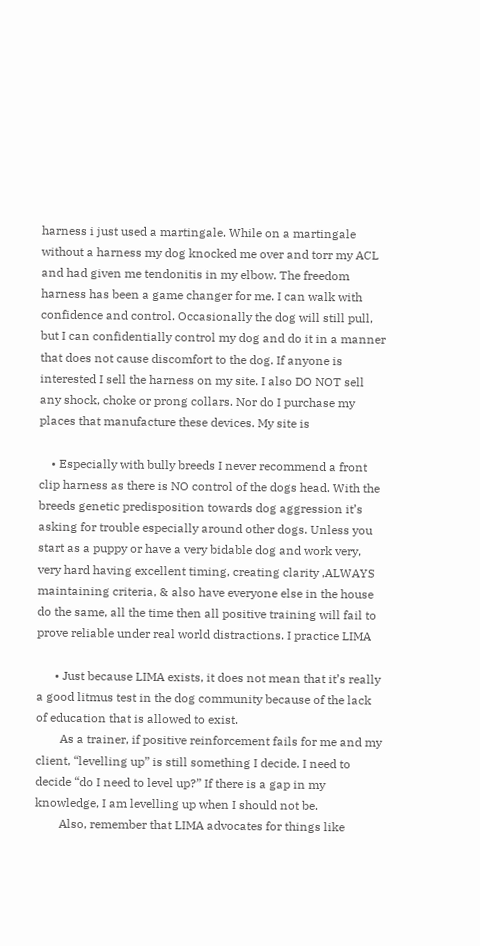harness i just used a martingale. While on a martingale without a harness my dog knocked me over and torr my ACL and had given me tendonitis in my elbow. The freedom harness has been a game changer for me. I can walk with confidence and control. Occasionally the dog will still pull, but I can confidentially control my dog and do it in a manner that does not cause discomfort to the dog. If anyone is interested I sell the harness on my site. I also DO NOT sell any shock, choke or prong collars. Nor do I purchase my places that manufacture these devices. My site is

    • Especially with bully breeds I never recommend a front clip harness as there is NO control of the dogs head. With the breeds genetic predisposition towards dog aggression it’s asking for trouble especially around other dogs. Unless you start as a puppy or have a very bidable dog and work very, very hard having excellent timing, creating clarity ,ALWAYS maintaining criteria, & also have everyone else in the house do the same, all the time then all positive training will fail to prove reliable under real world distractions. I practice LIMA

      • Just because LIMA exists, it does not mean that it’s really a good litmus test in the dog community because of the lack of education that is allowed to exist.
        As a trainer, if positive reinforcement fails for me and my client, “levelling up” is still something I decide. I need to decide “do I need to level up?” If there is a gap in my knowledge, I am levelling up when I should not be.
        Also, remember that LIMA advocates for things like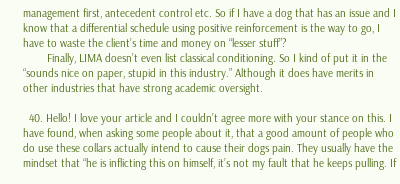management first, antecedent control etc. So if I have a dog that has an issue and I know that a differential schedule using positive reinforcement is the way to go, I have to waste the client’s time and money on “lesser stuff”?
        Finally, LIMA doesn’t even list classical conditioning. So I kind of put it in the “sounds nice on paper, stupid in this industry.” Although it does have merits in other industries that have strong academic oversight.

  40. Hello! I love your article and I couldn’t agree more with your stance on this. I have found, when asking some people about it, that a good amount of people who do use these collars actually intend to cause their dogs pain. They usually have the mindset that “he is inflicting this on himself, it’s not my fault that he keeps pulling. If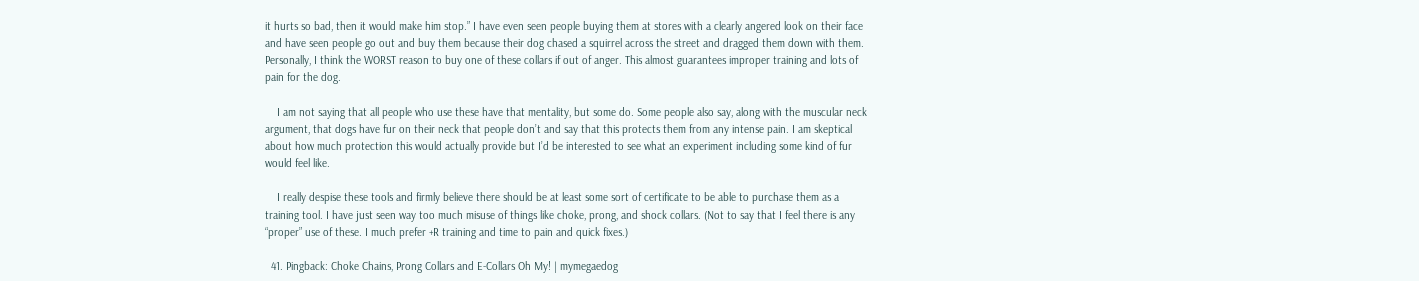it hurts so bad, then it would make him stop.” I have even seen people buying them at stores with a clearly angered look on their face and have seen people go out and buy them because their dog chased a squirrel across the street and dragged them down with them. Personally, I think the WORST reason to buy one of these collars if out of anger. This almost guarantees improper training and lots of pain for the dog.

    I am not saying that all people who use these have that mentality, but some do. Some people also say, along with the muscular neck argument, that dogs have fur on their neck that people don’t and say that this protects them from any intense pain. I am skeptical about how much protection this would actually provide but I’d be interested to see what an experiment including some kind of fur would feel like.

    I really despise these tools and firmly believe there should be at least some sort of certificate to be able to purchase them as a training tool. I have just seen way too much misuse of things like choke, prong, and shock collars. (Not to say that I feel there is any “proper” use of these. I much prefer +R training and time to pain and quick fixes.)

  41. Pingback: Choke Chains, Prong Collars and E-Collars Oh My! | mymegaedog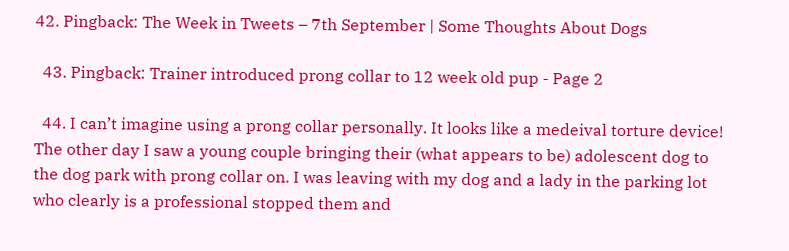42. Pingback: The Week in Tweets – 7th September | Some Thoughts About Dogs

  43. Pingback: Trainer introduced prong collar to 12 week old pup - Page 2

  44. I can’t imagine using a prong collar personally. It looks like a medeival torture device! The other day I saw a young couple bringing their (what appears to be) adolescent dog to the dog park with prong collar on. I was leaving with my dog and a lady in the parking lot who clearly is a professional stopped them and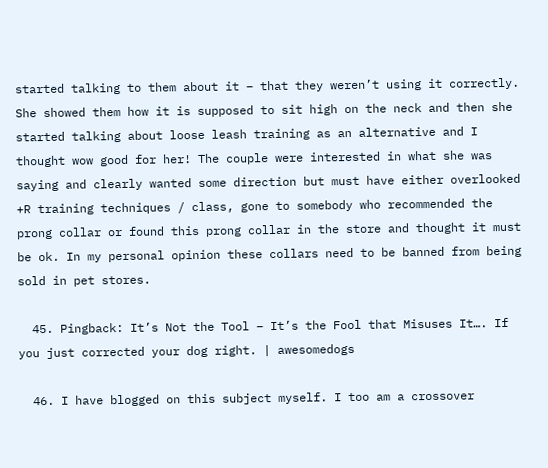started talking to them about it – that they weren’t using it correctly. She showed them how it is supposed to sit high on the neck and then she started talking about loose leash training as an alternative and I thought wow good for her! The couple were interested in what she was saying and clearly wanted some direction but must have either overlooked +R training techniques / class, gone to somebody who recommended the prong collar or found this prong collar in the store and thought it must be ok. In my personal opinion these collars need to be banned from being sold in pet stores.

  45. Pingback: It’s Not the Tool – It’s the Fool that Misuses It…. If you just corrected your dog right. | awesomedogs

  46. I have blogged on this subject myself. I too am a crossover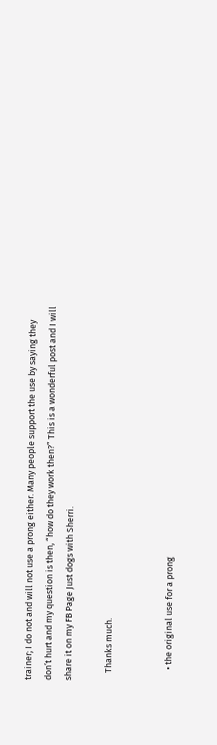trainer; I do not and will not use a prong either. Many people support the use by saying they don’t hurt and my question is then, “how do they work then?” This is a wonderful post and I will share it on my FB Page Just dogs with Sherri.

    Thanks much.


      • the original use for a prong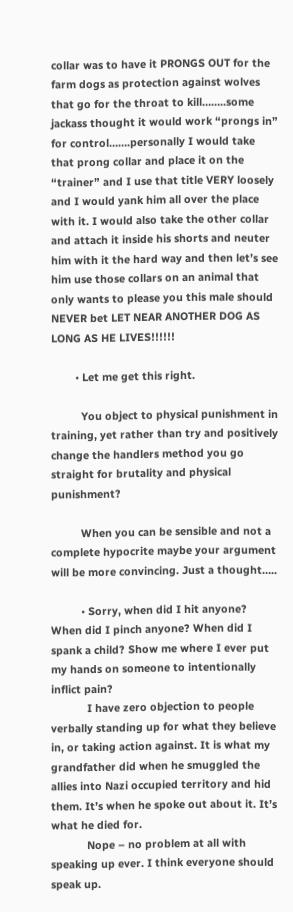collar was to have it PRONGS OUT for the farm dogs as protection against wolves that go for the throat to kill……..some jackass thought it would work “prongs in” for control…….personally I would take that prong collar and place it on the “trainer” and I use that title VERY loosely and I would yank him all over the place with it. I would also take the other collar and attach it inside his shorts and neuter him with it the hard way and then let’s see him use those collars on an animal that only wants to please you this male should NEVER bet LET NEAR ANOTHER DOG AS LONG AS HE LIVES!!!!!!

        • Let me get this right.

          You object to physical punishment in training, yet rather than try and positively change the handlers method you go straight for brutality and physical punishment?

          When you can be sensible and not a complete hypocrite maybe your argument will be more convincing. Just a thought…..

          • Sorry, when did I hit anyone? When did I pinch anyone? When did I spank a child? Show me where I ever put my hands on someone to intentionally inflict pain?
            I have zero objection to people verbally standing up for what they believe in, or taking action against. It is what my grandfather did when he smuggled the allies into Nazi occupied territory and hid them. It’s when he spoke out about it. It’s what he died for.
            Nope – no problem at all with speaking up ever. I think everyone should speak up.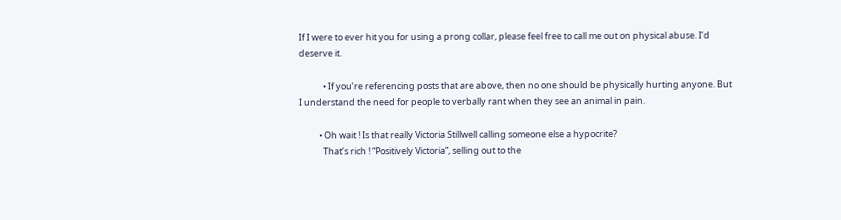If I were to ever hit you for using a prong collar, please feel free to call me out on physical abuse. I’d deserve it.

            • If you’re referencing posts that are above, then no one should be physically hurting anyone. But I understand the need for people to verbally rant when they see an animal in pain.

          • Oh wait ! Is that really Victoria Stillwell calling someone else a hypocrite?
            That’s rich ! “Positively Victoria”, selling out to the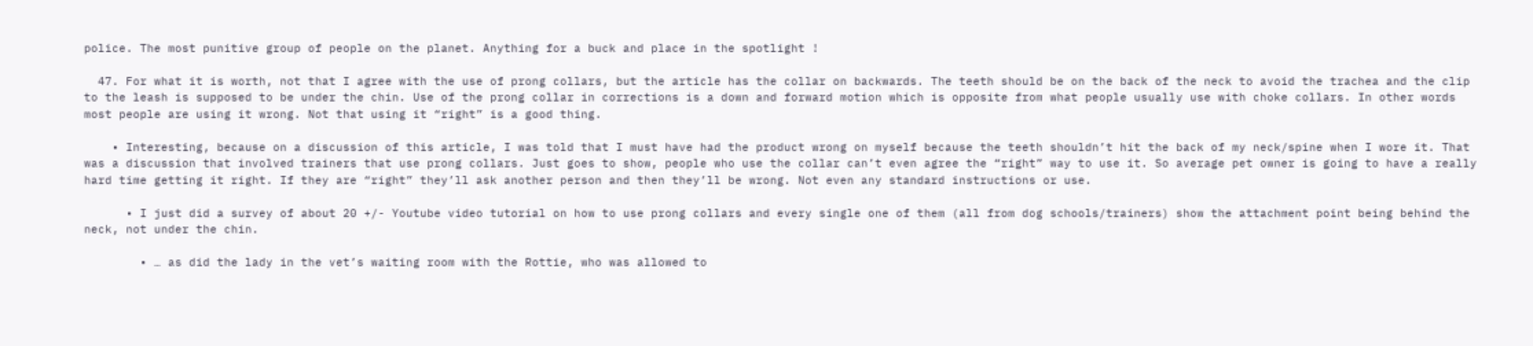police. The most punitive group of people on the planet. Anything for a buck and place in the spotlight !

  47. For what it is worth, not that I agree with the use of prong collars, but the article has the collar on backwards. The teeth should be on the back of the neck to avoid the trachea and the clip to the leash is supposed to be under the chin. Use of the prong collar in corrections is a down and forward motion which is opposite from what people usually use with choke collars. In other words most people are using it wrong. Not that using it “right” is a good thing.

    • Interesting, because on a discussion of this article, I was told that I must have had the product wrong on myself because the teeth shouldn’t hit the back of my neck/spine when I wore it. That was a discussion that involved trainers that use prong collars. Just goes to show, people who use the collar can’t even agree the “right” way to use it. So average pet owner is going to have a really hard time getting it right. If they are “right” they’ll ask another person and then they’ll be wrong. Not even any standard instructions or use.

      • I just did a survey of about 20 +/- Youtube video tutorial on how to use prong collars and every single one of them (all from dog schools/trainers) show the attachment point being behind the neck, not under the chin.

        • … as did the lady in the vet’s waiting room with the Rottie, who was allowed to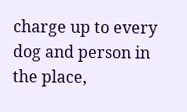charge up to every dog and person in the place,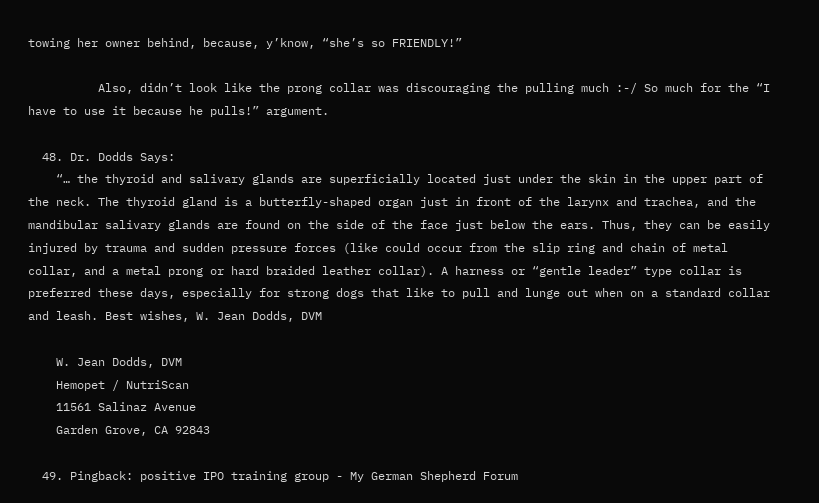towing her owner behind, because, y’know, “she’s so FRIENDLY!”

          Also, didn’t look like the prong collar was discouraging the pulling much :-/ So much for the “I have to use it because he pulls!” argument.

  48. Dr. Dodds Says:
    “… the thyroid and salivary glands are superficially located just under the skin in the upper part of the neck. The thyroid gland is a butterfly-shaped organ just in front of the larynx and trachea, and the mandibular salivary glands are found on the side of the face just below the ears. Thus, they can be easily injured by trauma and sudden pressure forces (like could occur from the slip ring and chain of metal collar, and a metal prong or hard braided leather collar). A harness or “gentle leader” type collar is preferred these days, especially for strong dogs that like to pull and lunge out when on a standard collar and leash. Best wishes, W. Jean Dodds, DVM

    W. Jean Dodds, DVM
    Hemopet / NutriScan
    11561 Salinaz Avenue
    Garden Grove, CA 92843

  49. Pingback: positive IPO training group - My German Shepherd Forum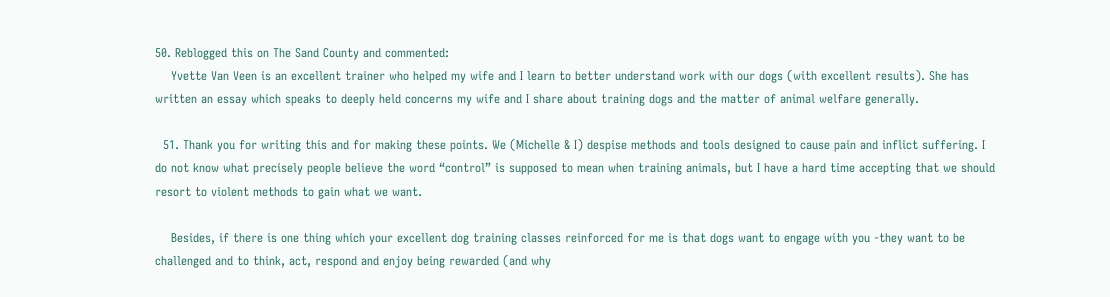50. Reblogged this on The Sand County and commented:
    Yvette Van Veen is an excellent trainer who helped my wife and I learn to better understand work with our dogs (with excellent results). She has written an essay which speaks to deeply held concerns my wife and I share about training dogs and the matter of animal welfare generally.

  51. Thank you for writing this and for making these points. We (Michelle & I) despise methods and tools designed to cause pain and inflict suffering. I do not know what precisely people believe the word “control” is supposed to mean when training animals, but I have a hard time accepting that we should resort to violent methods to gain what we want.

    Besides, if there is one thing which your excellent dog training classes reinforced for me is that dogs want to engage with you -they want to be challenged and to think, act, respond and enjoy being rewarded (and why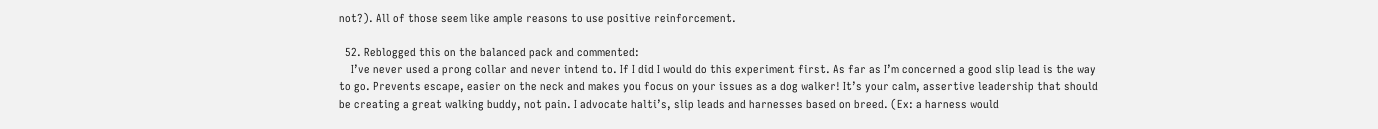not?). All of those seem like ample reasons to use positive reinforcement.

  52. Reblogged this on the balanced pack and commented:
    I’ve never used a prong collar and never intend to. If I did I would do this experiment first. As far as I’m concerned a good slip lead is the way to go. Prevents escape, easier on the neck and makes you focus on your issues as a dog walker! It’s your calm, assertive leadership that should be creating a great walking buddy, not pain. I advocate halti’s, slip leads and harnesses based on breed. (Ex: a harness would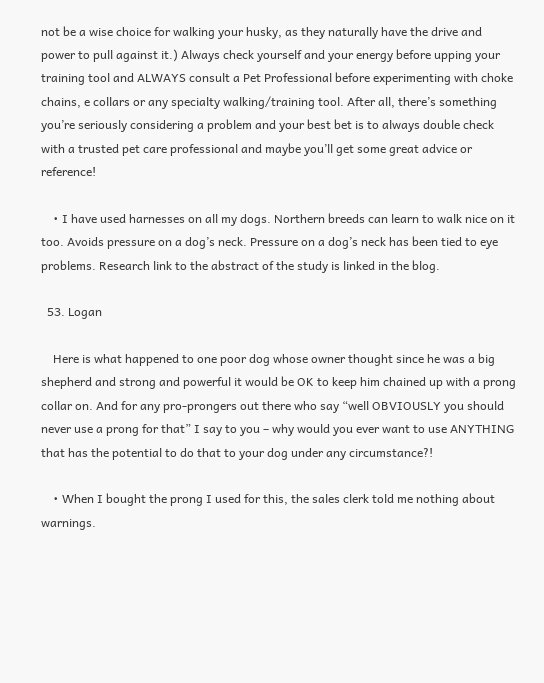not be a wise choice for walking your husky, as they naturally have the drive and power to pull against it.) Always check yourself and your energy before upping your training tool and ALWAYS consult a Pet Professional before experimenting with choke chains, e collars or any specialty walking/training tool. After all, there’s something you’re seriously considering a problem and your best bet is to always double check with a trusted pet care professional and maybe you’ll get some great advice or reference!

    • I have used harnesses on all my dogs. Northern breeds can learn to walk nice on it too. Avoids pressure on a dog’s neck. Pressure on a dog’s neck has been tied to eye problems. Research link to the abstract of the study is linked in the blog.

  53. Logan

    Here is what happened to one poor dog whose owner thought since he was a big shepherd and strong and powerful it would be OK to keep him chained up with a prong collar on. And for any pro-prongers out there who say “well OBVIOUSLY you should never use a prong for that” I say to you – why would you ever want to use ANYTHING that has the potential to do that to your dog under any circumstance?!

    • When I bought the prong I used for this, the sales clerk told me nothing about warnings.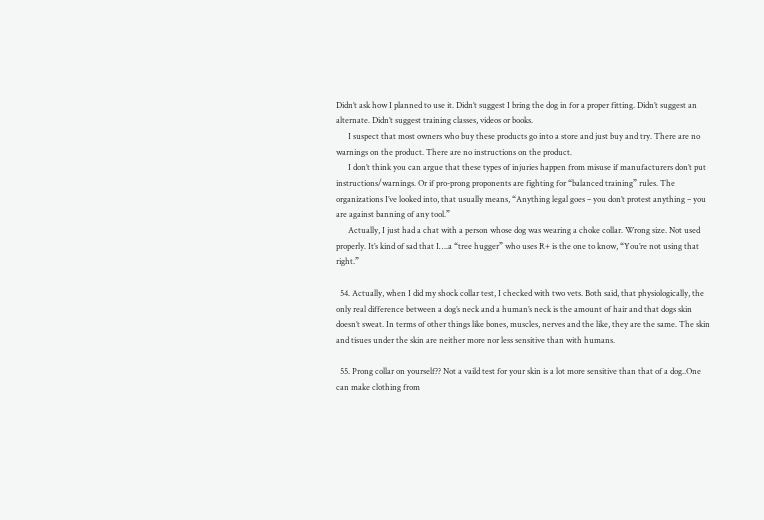Didn’t ask how I planned to use it. Didn’t suggest I bring the dog in for a proper fitting. Didn’t suggest an alternate. Didn’t suggest training classes, videos or books.
      I suspect that most owners who buy these products go into a store and just buy and try. There are no warnings on the product. There are no instructions on the product.
      I don’t think you can argue that these types of injuries happen from misuse if manufacturers don’t put instructions/warnings. Or if pro-prong proponents are fighting for “balanced training” rules. The organizations I’ve looked into, that usually means, “Anything legal goes – you don’t protest anything – you are against banning of any tool.”
      Actually, I just had a chat with a person whose dog was wearing a choke collar. Wrong size. Not used properly. It’s kind of sad that I….a “tree hugger” who uses R+ is the one to know, “You’re not using that right.”

  54. Actually, when I did my shock collar test, I checked with two vets. Both said, that physiologically, the only real difference between a dog’s neck and a human’s neck is the amount of hair and that dogs skin doesn’t sweat. In terms of other things like bones, muscles, nerves and the like, they are the same. The skin and tisues under the skin are neither more nor less sensitive than with humans.

  55. Prong collar on yourself?? Not a vaild test for your skin is a lot more sensitive than that of a dog..One can make clothing from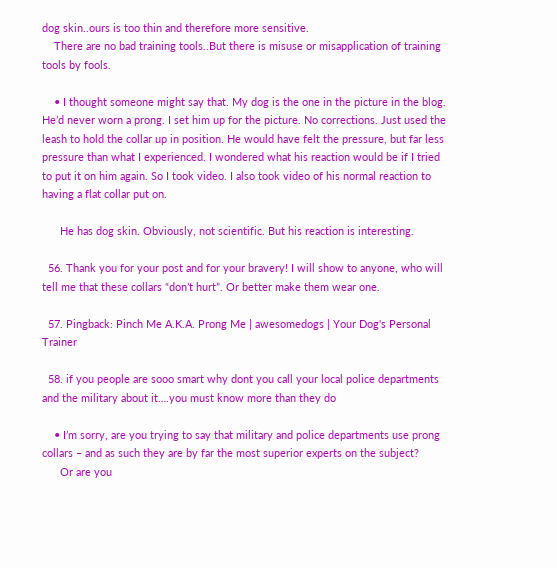dog skin..ours is too thin and therefore more sensitive.
    There are no bad training tools..But there is misuse or misapplication of training tools by fools.

    • I thought someone might say that. My dog is the one in the picture in the blog. He’d never worn a prong. I set him up for the picture. No corrections. Just used the leash to hold the collar up in position. He would have felt the pressure, but far less pressure than what I experienced. I wondered what his reaction would be if I tried to put it on him again. So I took video. I also took video of his normal reaction to having a flat collar put on.

      He has dog skin. Obviously, not scientific. But his reaction is interesting.

  56. Thank you for your post and for your bravery! I will show to anyone, who will tell me that these collars “don’t hurt”. Or better make them wear one.

  57. Pingback: Pinch Me A.K.A. Prong Me | awesomedogs | Your Dog's Personal Trainer

  58. if you people are sooo smart why dont you call your local police departments and the military about it….you must know more than they do

    • I’m sorry, are you trying to say that military and police departments use prong collars – and as such they are by far the most superior experts on the subject?
      Or are you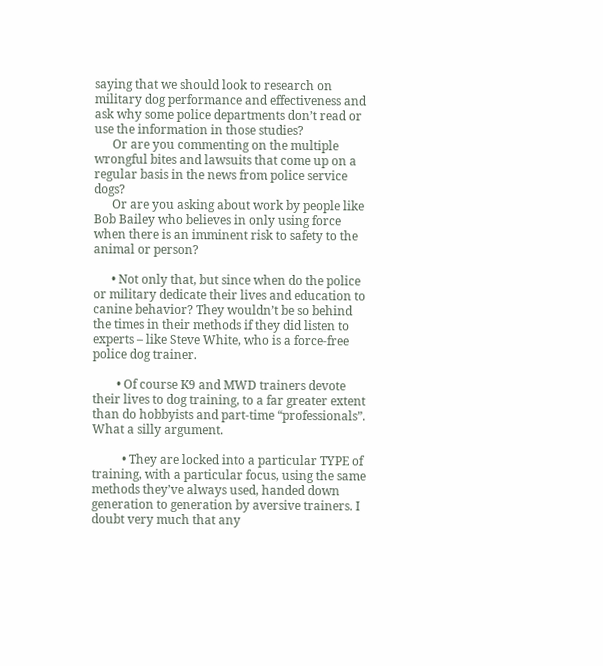saying that we should look to research on military dog performance and effectiveness and ask why some police departments don’t read or use the information in those studies?
      Or are you commenting on the multiple wrongful bites and lawsuits that come up on a regular basis in the news from police service dogs?
      Or are you asking about work by people like Bob Bailey who believes in only using force when there is an imminent risk to safety to the animal or person?

      • Not only that, but since when do the police or military dedicate their lives and education to canine behavior? They wouldn’t be so behind the times in their methods if they did listen to experts – like Steve White, who is a force-free police dog trainer.

        • Of course K9 and MWD trainers devote their lives to dog training, to a far greater extent than do hobbyists and part-time “professionals”. What a silly argument.

          • They are locked into a particular TYPE of training, with a particular focus, using the same methods they’ve always used, handed down generation to generation by aversive trainers. I doubt very much that any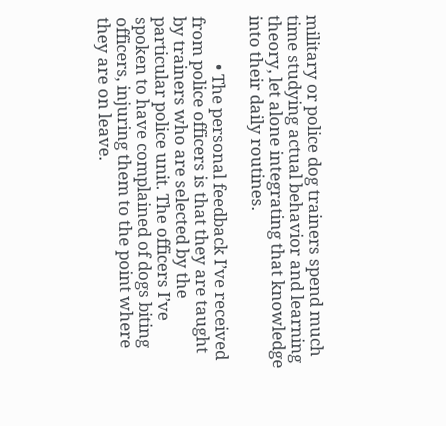military or police dog trainers spend much time studying actual behavior and learning theory, let alone integrating that knowledge into their daily routines.

            • The personal feedback I’ve received from police officers is that they are taught by trainers who are selected by the particular police unit. The officers I’ve spoken to have complained of dogs biting officers, injuring them to the point where they are on leave.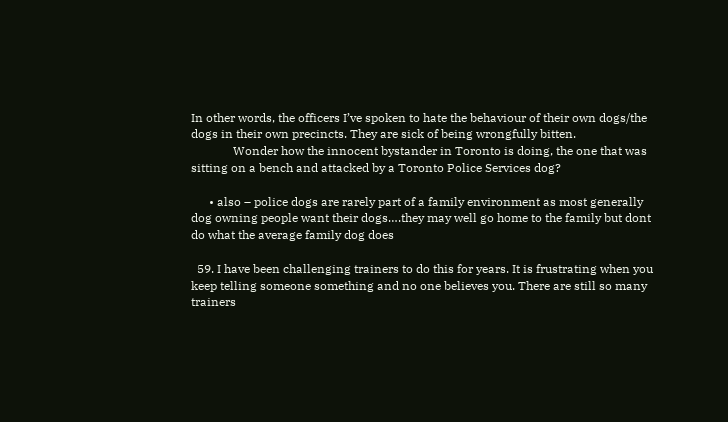In other words, the officers I’ve spoken to hate the behaviour of their own dogs/the dogs in their own precincts. They are sick of being wrongfully bitten.
              Wonder how the innocent bystander in Toronto is doing, the one that was sitting on a bench and attacked by a Toronto Police Services dog?

      • also – police dogs are rarely part of a family environment as most generally dog owning people want their dogs….they may well go home to the family but dont do what the average family dog does

  59. I have been challenging trainers to do this for years. It is frustrating when you keep telling someone something and no one believes you. There are still so many trainers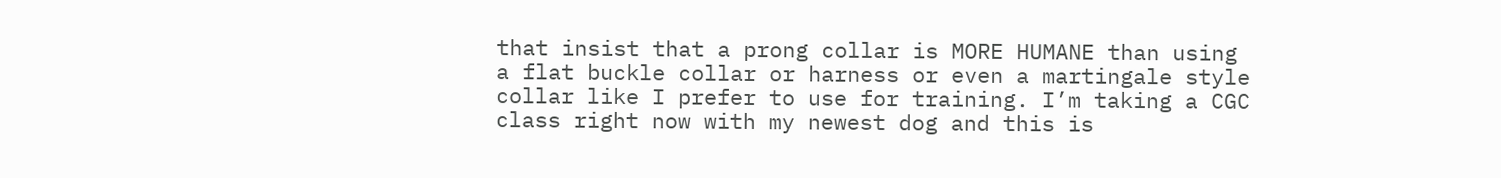that insist that a prong collar is MORE HUMANE than using a flat buckle collar or harness or even a martingale style collar like I prefer to use for training. I’m taking a CGC class right now with my newest dog and this is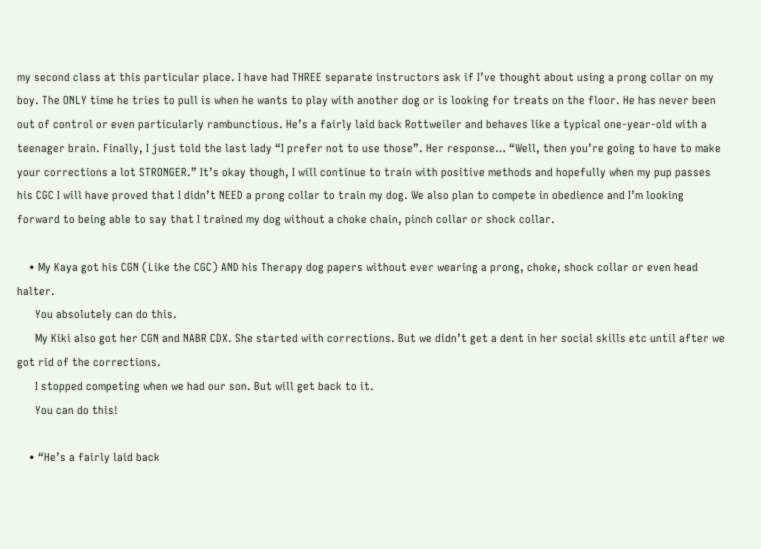my second class at this particular place. I have had THREE separate instructors ask if I’ve thought about using a prong collar on my boy. The ONLY time he tries to pull is when he wants to play with another dog or is looking for treats on the floor. He has never been out of control or even particularly rambunctious. He’s a fairly laid back Rottweiler and behaves like a typical one-year-old with a teenager brain. Finally, I just told the last lady “I prefer not to use those”. Her response… “Well, then you’re going to have to make your corrections a lot STRONGER.” It’s okay though, I will continue to train with positive methods and hopefully when my pup passes his CGC I will have proved that I didn’t NEED a prong collar to train my dog. We also plan to compete in obedience and I’m looking forward to being able to say that I trained my dog without a choke chain, pinch collar or shock collar.

    • My Kaya got his CGN (Like the CGC) AND his Therapy dog papers without ever wearing a prong, choke, shock collar or even head halter.
      You absolutely can do this.
      My Kiki also got her CGN and NABR CDX. She started with corrections. But we didn’t get a dent in her social skills etc until after we got rid of the corrections.
      I stopped competing when we had our son. But will get back to it.
      You can do this!

    • “He’s a fairly laid back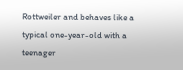Rottweiler and behaves like a typical one-year-old with a teenager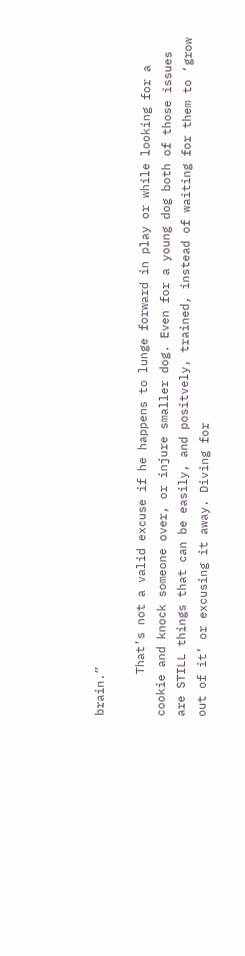brain.”

      That’s not a valid excuse if he happens to lunge forward in play or while looking for a cookie and knock someone over, or injure smaller dog. Even for a young dog both of those issues are STILL things that can be easily, and positvely, trained, instead of waiting for them to ‘grow out of it’ or excusing it away. Diving for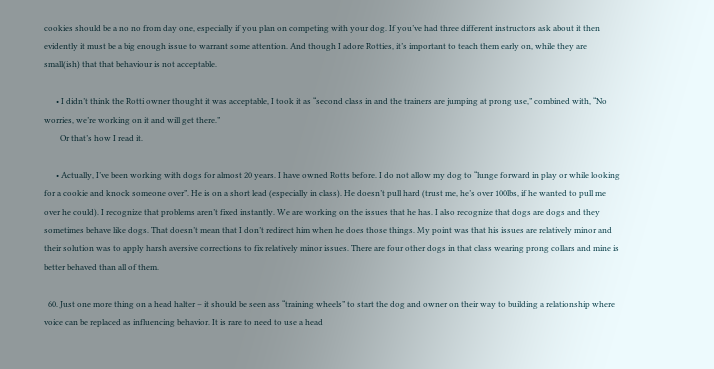cookies should be a no no from day one, especially if you plan on competing with your dog. If you’ve had three different instructors ask about it then evidently it must be a big enough issue to warrant some attention. And though I adore Rotties, it’s important to teach them early on, while they are small(ish) that that behaviour is not acceptable.

      • I didn’t think the Rotti owner thought it was acceptable, I took it as “second class in and the trainers are jumping at prong use,” combined with, “No worries, we’re working on it and will get there.”
        Or that’s how I read it.

      • Actually, I’ve been working with dogs for almost 20 years. I have owned Rotts before. I do not allow my dog to “lunge forward in play or while looking for a cookie and knock someone over”. He is on a short lead (especially in class). He doesn’t pull hard (trust me, he’s over 100lbs, if he wanted to pull me over he could). I recognize that problems aren’t fixed instantly. We are working on the issues that he has. I also recognize that dogs are dogs and they sometimes behave like dogs. That doesn’t mean that I don’t redirect him when he does those things. My point was that his issues are relatively minor and their solution was to apply harsh aversive corrections to fix relatively minor issues. There are four other dogs in that class wearing prong collars and mine is better behaved than all of them.

  60. Just one more thing on a head halter – it should be seen ass “training wheels” to start the dog and owner on their way to building a relationship where voice can be replaced as influencing behavior. It is rare to need to use a head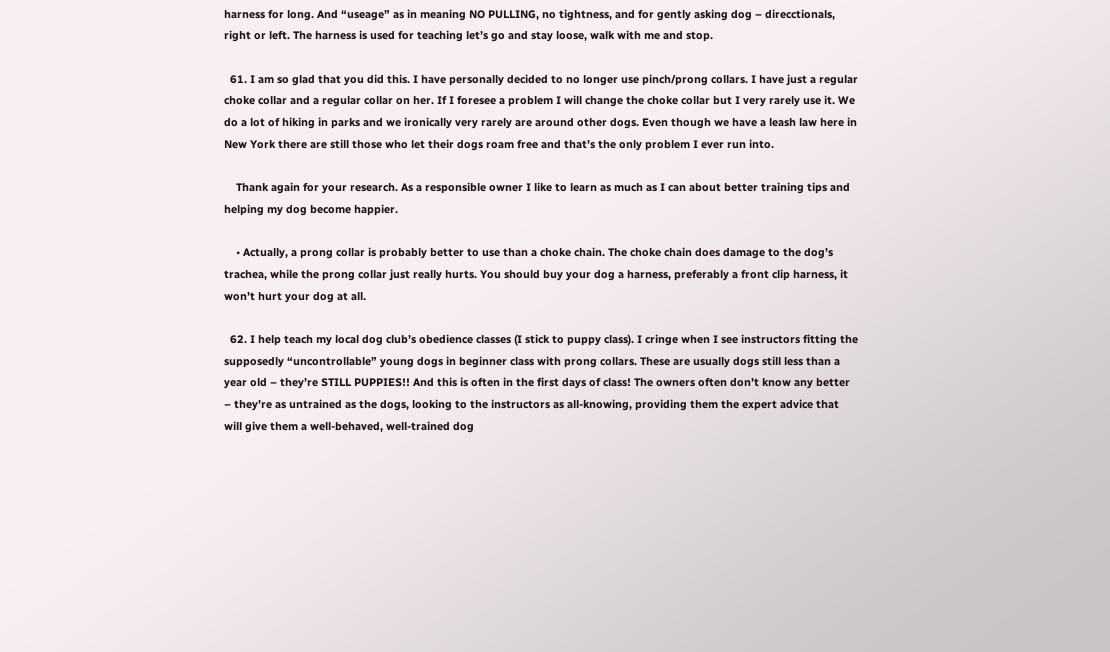harness for long. And “useage” as in meaning NO PULLING, no tightness, and for gently asking dog – direcctionals, right or left. The harness is used for teaching let’s go and stay loose, walk with me and stop.

  61. I am so glad that you did this. I have personally decided to no longer use pinch/prong collars. I have just a regular choke collar and a regular collar on her. If I foresee a problem I will change the choke collar but I very rarely use it. We do a lot of hiking in parks and we ironically very rarely are around other dogs. Even though we have a leash law here in New York there are still those who let their dogs roam free and that’s the only problem I ever run into.

    Thank again for your research. As a responsible owner I like to learn as much as I can about better training tips and helping my dog become happier.

    • Actually, a prong collar is probably better to use than a choke chain. The choke chain does damage to the dog’s trachea, while the prong collar just really hurts. You should buy your dog a harness, preferably a front clip harness, it won’t hurt your dog at all.

  62. I help teach my local dog club’s obedience classes (I stick to puppy class). I cringe when I see instructors fitting the supposedly “uncontrollable” young dogs in beginner class with prong collars. These are usually dogs still less than a year old – they’re STILL PUPPIES!! And this is often in the first days of class! The owners often don’t know any better – they’re as untrained as the dogs, looking to the instructors as all-knowing, providing them the expert advice that will give them a well-behaved, well-trained dog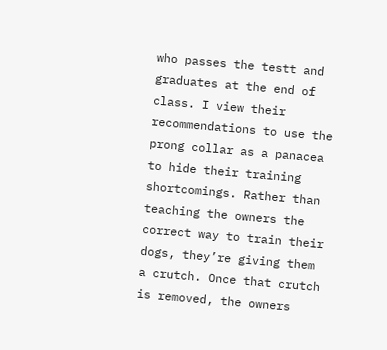who passes the testt and graduates at the end of class. I view their recommendations to use the prong collar as a panacea to hide their training shortcomings. Rather than teaching the owners the correct way to train their dogs, they’re giving them a crutch. Once that crutch is removed, the owners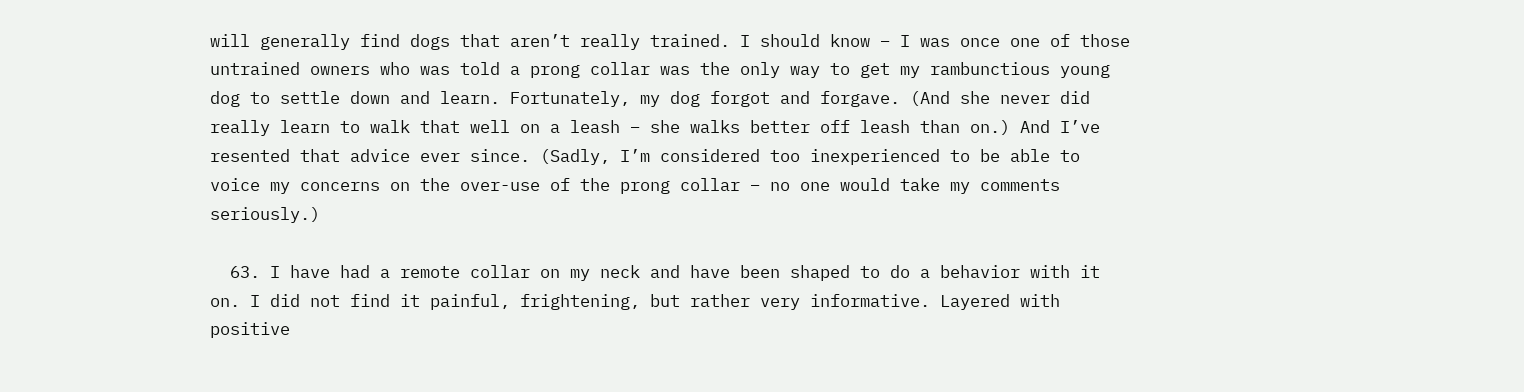will generally find dogs that aren’t really trained. I should know – I was once one of those untrained owners who was told a prong collar was the only way to get my rambunctious young dog to settle down and learn. Fortunately, my dog forgot and forgave. (And she never did really learn to walk that well on a leash – she walks better off leash than on.) And I’ve resented that advice ever since. (Sadly, I’m considered too inexperienced to be able to voice my concerns on the over-use of the prong collar – no one would take my comments seriously.)

  63. I have had a remote collar on my neck and have been shaped to do a behavior with it on. I did not find it painful, frightening, but rather very informative. Layered with positive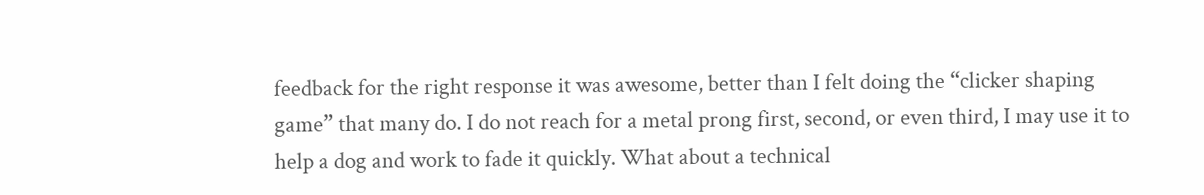feedback for the right response it was awesome, better than I felt doing the “clicker shaping game” that many do. I do not reach for a metal prong first, second, or even third, I may use it to help a dog and work to fade it quickly. What about a technical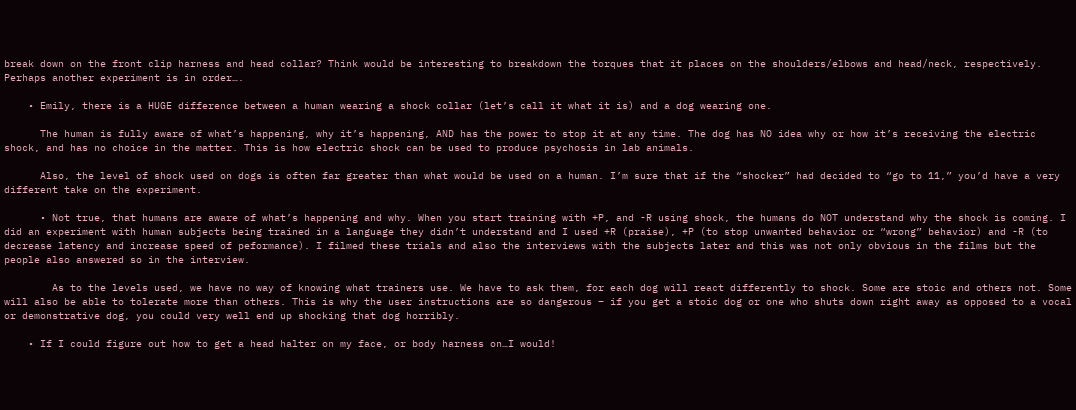break down on the front clip harness and head collar? Think would be interesting to breakdown the torques that it places on the shoulders/elbows and head/neck, respectively. Perhaps another experiment is in order….

    • Emily, there is a HUGE difference between a human wearing a shock collar (let’s call it what it is) and a dog wearing one.

      The human is fully aware of what’s happening, why it’s happening, AND has the power to stop it at any time. The dog has NO idea why or how it’s receiving the electric shock, and has no choice in the matter. This is how electric shock can be used to produce psychosis in lab animals.

      Also, the level of shock used on dogs is often far greater than what would be used on a human. I’m sure that if the “shocker” had decided to “go to 11,” you’d have a very different take on the experiment.

      • Not true, that humans are aware of what’s happening and why. When you start training with +P, and -R using shock, the humans do NOT understand why the shock is coming. I did an experiment with human subjects being trained in a language they didn’t understand and I used +R (praise), +P (to stop unwanted behavior or “wrong” behavior) and -R (to decrease latency and increase speed of peformance). I filmed these trials and also the interviews with the subjects later and this was not only obvious in the films but the people also answered so in the interview.

        As to the levels used, we have no way of knowing what trainers use. We have to ask them, for each dog will react differently to shock. Some are stoic and others not. Some will also be able to tolerate more than others. This is why the user instructions are so dangerous – if you get a stoic dog or one who shuts down right away as opposed to a vocal or demonstrative dog, you could very well end up shocking that dog horribly.

    • If I could figure out how to get a head halter on my face, or body harness on…I would!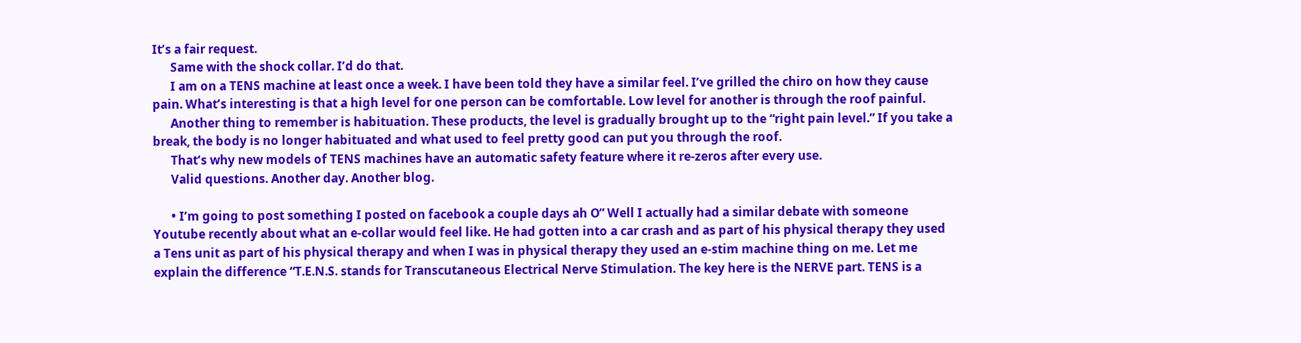It’s a fair request.
      Same with the shock collar. I’d do that.
      I am on a TENS machine at least once a week. I have been told they have a similar feel. I’ve grilled the chiro on how they cause pain. What’s interesting is that a high level for one person can be comfortable. Low level for another is through the roof painful.
      Another thing to remember is habituation. These products, the level is gradually brought up to the “right pain level.” If you take a break, the body is no longer habituated and what used to feel pretty good can put you through the roof.
      That’s why new models of TENS machines have an automatic safety feature where it re-zeros after every use.
      Valid questions. Another day. Another blog.

      • I’m going to post something I posted on facebook a couple days ah O” Well I actually had a similar debate with someone Youtube recently about what an e-collar would feel like. He had gotten into a car crash and as part of his physical therapy they used a Tens unit as part of his physical therapy and when I was in physical therapy they used an e-stim machine thing on me. Let me explain the difference “T.E.N.S. stands for Transcutaneous Electrical Nerve Stimulation. The key here is the NERVE part. TENS is a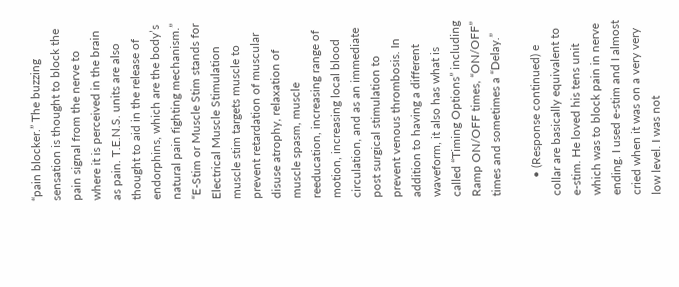“pain blocker.” The buzzing sensation is thought to block the pain signal from the nerve to where it is perceived in the brain as pain. T.E.N.S. units are also thought to aid in the release of endorphins, which are the body’s natural pain fighting mechanism.” “E-Stim or Muscle Stim stands for Electrical Muscle Stimulation muscle stim targets muscle to prevent retardation of muscular disuse atrophy, relaxation of muscle spasm, muscle reeducation, increasing range of motion, increasing local blood circulation, and as an immediate post surgical stimulation to prevent venous thrombosis. In addition to having a different waveform, it also has what is called “Timing Options” including Ramp ON/OFF times, “ON/OFF” times and sometimes a “Delay.”

      • (Response continued) e collar are basically equivalent to e-stim. He loved his tens unit which was to block pain in nerve ending. I used e-stim and I almost cried when it was on a very very low level. I was not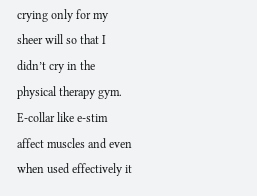crying only for my sheer will so that I didn’t cry in the physical therapy gym. E-collar like e-stim affect muscles and even when used effectively it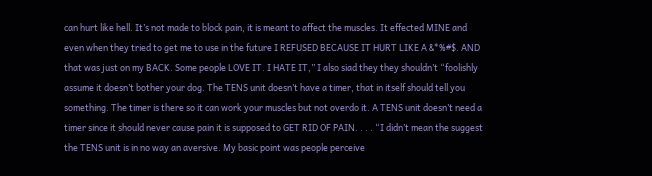can hurt like hell. It’s not made to block pain, it is meant to affect the muscles. It effected MINE and even when they tried to get me to use in the future I REFUSED BECAUSE IT HURT LIKE A &*%#$. AND that was just on my BACK. Some people LOVE IT. I HATE IT,” I also siad they they shouldn’t “foolishly assume it doesn’t bother your dog. The TENS unit doesn’t have a timer, that in itself should tell you something. The timer is there so it can work your muscles but not overdo it. A TENS unit doesn’t need a timer since it should never cause pain it is supposed to GET RID OF PAIN. . . . “I didn’t mean the suggest the TENS unit is in no way an aversive. My basic point was people perceive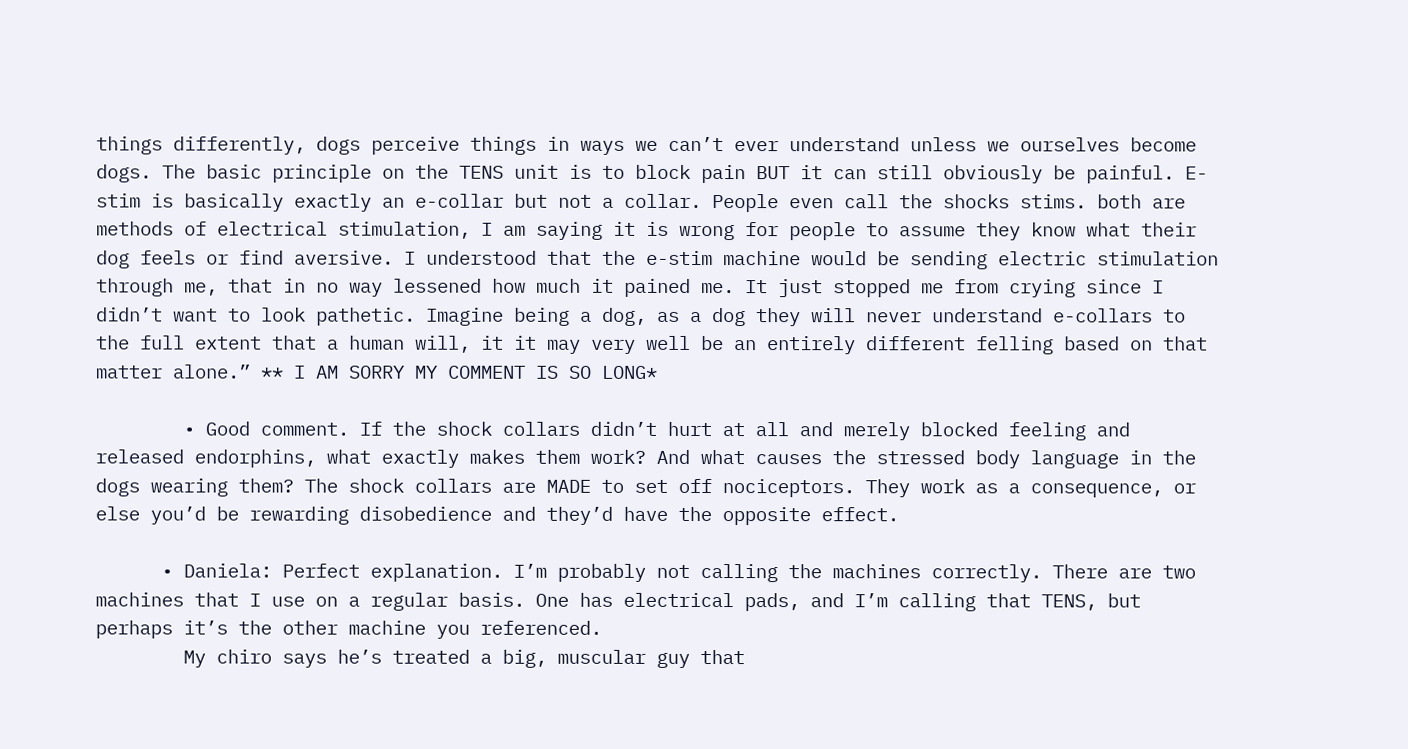things differently, dogs perceive things in ways we can’t ever understand unless we ourselves become dogs. The basic principle on the TENS unit is to block pain BUT it can still obviously be painful. E-stim is basically exactly an e-collar but not a collar. People even call the shocks stims. both are methods of electrical stimulation, I am saying it is wrong for people to assume they know what their dog feels or find aversive. I understood that the e-stim machine would be sending electric stimulation through me, that in no way lessened how much it pained me. It just stopped me from crying since I didn’t want to look pathetic. Imagine being a dog, as a dog they will never understand e-collars to the full extent that a human will, it it may very well be an entirely different felling based on that matter alone.” ** I AM SORRY MY COMMENT IS SO LONG*

        • Good comment. If the shock collars didn’t hurt at all and merely blocked feeling and released endorphins, what exactly makes them work? And what causes the stressed body language in the dogs wearing them? The shock collars are MADE to set off nociceptors. They work as a consequence, or else you’d be rewarding disobedience and they’d have the opposite effect.

      • Daniela: Perfect explanation. I’m probably not calling the machines correctly. There are two machines that I use on a regular basis. One has electrical pads, and I’m calling that TENS, but perhaps it’s the other machine you referenced.
        My chiro says he’s treated a big, muscular guy that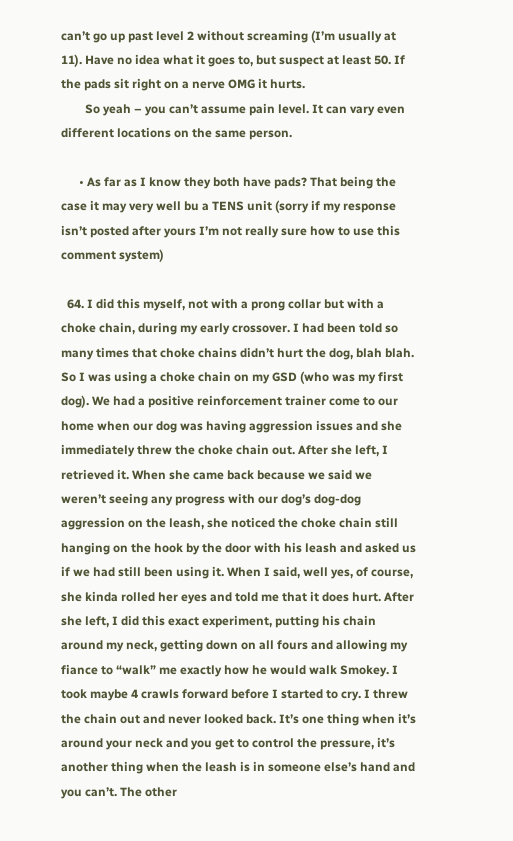can’t go up past level 2 without screaming (I’m usually at 11). Have no idea what it goes to, but suspect at least 50. If the pads sit right on a nerve OMG it hurts.
        So yeah – you can’t assume pain level. It can vary even different locations on the same person.

      • As far as I know they both have pads? That being the case it may very well bu a TENS unit (sorry if my response isn’t posted after yours I’m not really sure how to use this comment system)

  64. I did this myself, not with a prong collar but with a choke chain, during my early crossover. I had been told so many times that choke chains didn’t hurt the dog, blah blah. So I was using a choke chain on my GSD (who was my first dog). We had a positive reinforcement trainer come to our home when our dog was having aggression issues and she immediately threw the choke chain out. After she left, I retrieved it. When she came back because we said we weren’t seeing any progress with our dog’s dog-dog aggression on the leash, she noticed the choke chain still hanging on the hook by the door with his leash and asked us if we had still been using it. When I said, well yes, of course, she kinda rolled her eyes and told me that it does hurt. After she left, I did this exact experiment, putting his chain around my neck, getting down on all fours and allowing my fiance to “walk” me exactly how he would walk Smokey. I took maybe 4 crawls forward before I started to cry. I threw the chain out and never looked back. It’s one thing when it’s around your neck and you get to control the pressure, it’s another thing when the leash is in someone else’s hand and you can’t. The other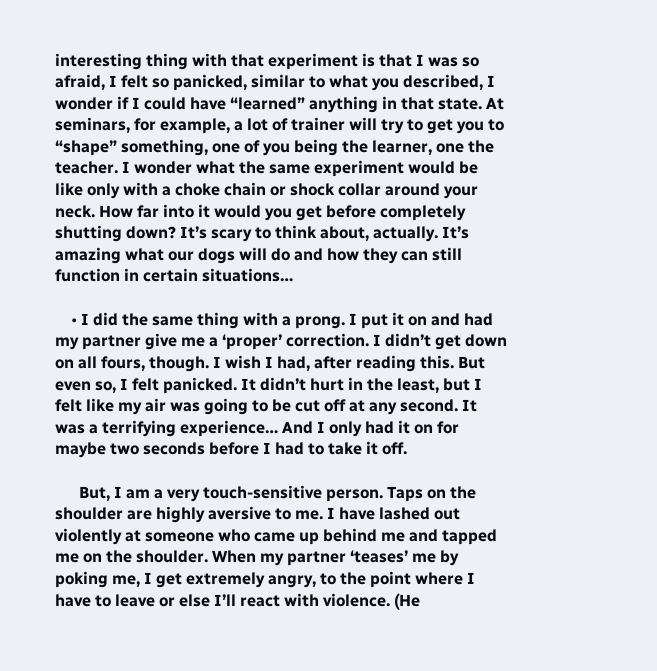interesting thing with that experiment is that I was so afraid, I felt so panicked, similar to what you described, I wonder if I could have “learned” anything in that state. At seminars, for example, a lot of trainer will try to get you to “shape” something, one of you being the learner, one the teacher. I wonder what the same experiment would be like only with a choke chain or shock collar around your neck. How far into it would you get before completely shutting down? It’s scary to think about, actually. It’s amazing what our dogs will do and how they can still function in certain situations…

    • I did the same thing with a prong. I put it on and had my partner give me a ‘proper’ correction. I didn’t get down on all fours, though. I wish I had, after reading this. But even so, I felt panicked. It didn’t hurt in the least, but I felt like my air was going to be cut off at any second. It was a terrifying experience… And I only had it on for maybe two seconds before I had to take it off.

      But, I am a very touch-sensitive person. Taps on the shoulder are highly aversive to me. I have lashed out violently at someone who came up behind me and tapped me on the shoulder. When my partner ‘teases’ me by poking me, I get extremely angry, to the point where I have to leave or else I’ll react with violence. (He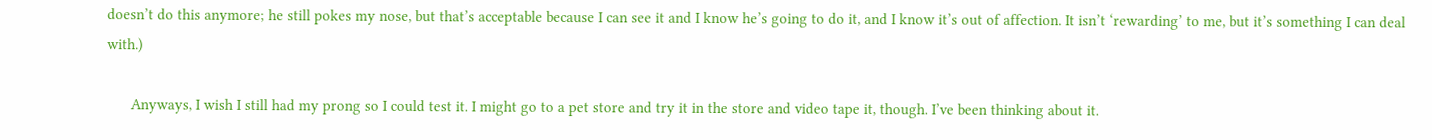doesn’t do this anymore; he still pokes my nose, but that’s acceptable because I can see it and I know he’s going to do it, and I know it’s out of affection. It isn’t ‘rewarding’ to me, but it’s something I can deal with.)

      Anyways, I wish I still had my prong so I could test it. I might go to a pet store and try it in the store and video tape it, though. I’ve been thinking about it.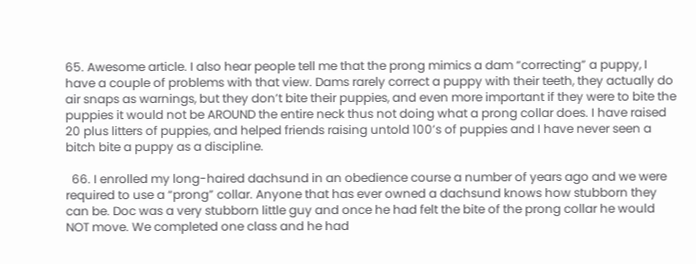65. Awesome article. I also hear people tell me that the prong mimics a dam “correcting” a puppy, I have a couple of problems with that view. Dams rarely correct a puppy with their teeth, they actually do air snaps as warnings, but they don’t bite their puppies, and even more important if they were to bite the puppies it would not be AROUND the entire neck thus not doing what a prong collar does. I have raised 20 plus litters of puppies, and helped friends raising untold 100’s of puppies and I have never seen a bitch bite a puppy as a discipline.

  66. I enrolled my long-haired dachsund in an obedience course a number of years ago and we were required to use a “prong” collar. Anyone that has ever owned a dachsund knows how stubborn they can be. Doc was a very stubborn little guy and once he had felt the bite of the prong collar he would NOT move. We completed one class and he had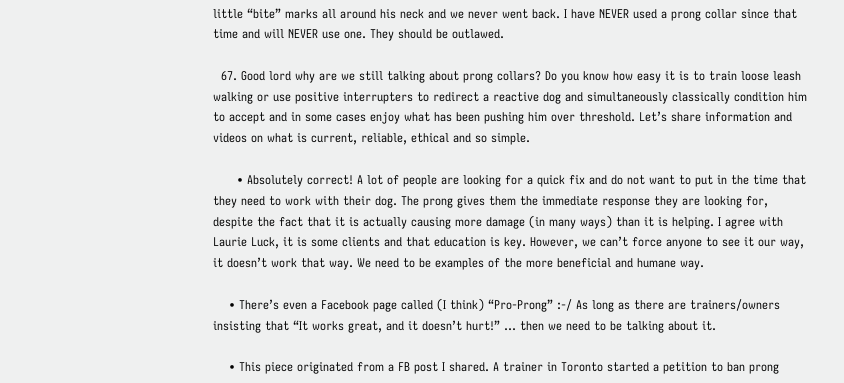little “bite” marks all around his neck and we never went back. I have NEVER used a prong collar since that time and will NEVER use one. They should be outlawed.

  67. Good lord why are we still talking about prong collars? Do you know how easy it is to train loose leash walking or use positive interrupters to redirect a reactive dog and simultaneously classically condition him to accept and in some cases enjoy what has been pushing him over threshold. Let’s share information and videos on what is current, reliable, ethical and so simple.

      • Absolutely correct! A lot of people are looking for a quick fix and do not want to put in the time that they need to work with their dog. The prong gives them the immediate response they are looking for, despite the fact that it is actually causing more damage (in many ways) than it is helping. I agree with Laurie Luck, it is some clients and that education is key. However, we can’t force anyone to see it our way, it doesn’t work that way. We need to be examples of the more beneficial and humane way.

    • There’s even a Facebook page called (I think) “Pro-Prong” :-/ As long as there are trainers/owners insisting that “It works great, and it doesn’t hurt!” … then we need to be talking about it.

    • This piece originated from a FB post I shared. A trainer in Toronto started a petition to ban prong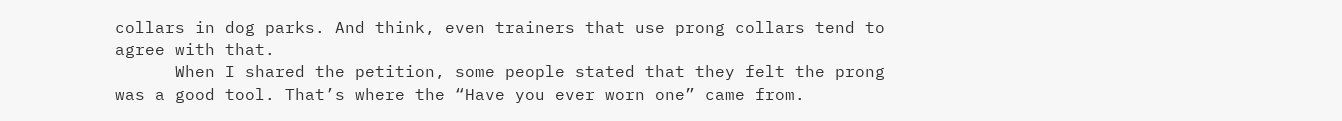collars in dog parks. And think, even trainers that use prong collars tend to agree with that.
      When I shared the petition, some people stated that they felt the prong was a good tool. That’s where the “Have you ever worn one” came from.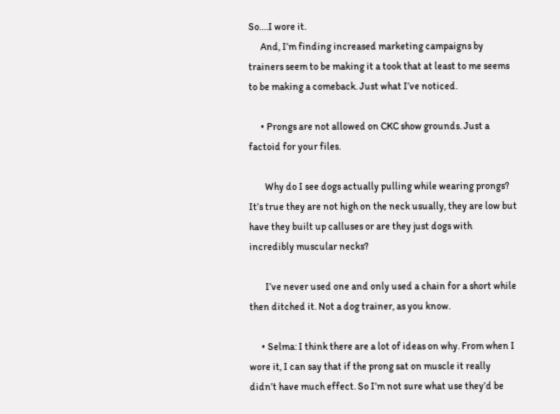So….I wore it.
      And, I’m finding increased marketing campaigns by trainers seem to be making it a took that at least to me seems to be making a comeback. Just what I’ve noticed.

      • Prongs are not allowed on CKC show grounds. Just a factoid for your files.

        Why do I see dogs actually pulling while wearing prongs? It’s true they are not high on the neck usually, they are low but have they built up calluses or are they just dogs with incredibly muscular necks?

        I’ve never used one and only used a chain for a short while then ditched it. Not a dog trainer, as you know.

      • Selma: I think there are a lot of ideas on why. From when I wore it, I can say that if the prong sat on muscle it really didn’t have much effect. So I’m not sure what use they’d be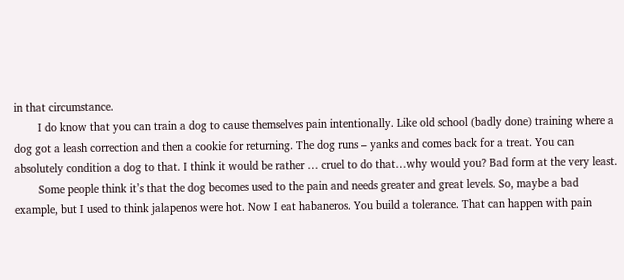in that circumstance.
        I do know that you can train a dog to cause themselves pain intentionally. Like old school (badly done) training where a dog got a leash correction and then a cookie for returning. The dog runs – yanks and comes back for a treat. You can absolutely condition a dog to that. I think it would be rather … cruel to do that…why would you? Bad form at the very least.
        Some people think it’s that the dog becomes used to the pain and needs greater and great levels. So, maybe a bad example, but I used to think jalapenos were hot. Now I eat habaneros. You build a tolerance. That can happen with pain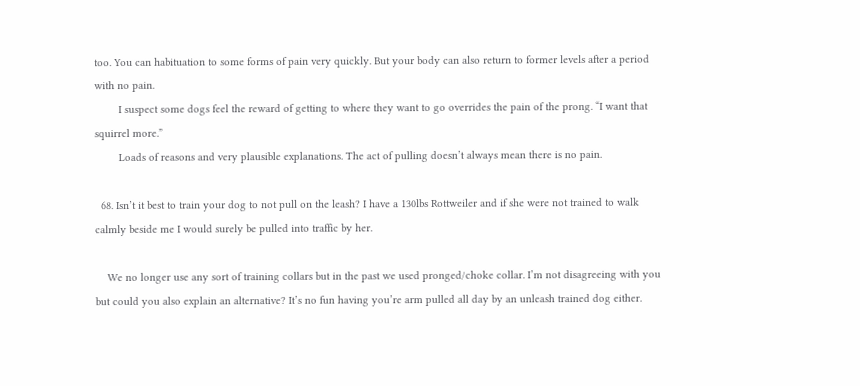too. You can habituation to some forms of pain very quickly. But your body can also return to former levels after a period with no pain.
        I suspect some dogs feel the reward of getting to where they want to go overrides the pain of the prong. “I want that squirrel more.”
        Loads of reasons and very plausible explanations. The act of pulling doesn’t always mean there is no pain.

  68. Isn’t it best to train your dog to not pull on the leash? I have a 130lbs Rottweiler and if she were not trained to walk calmly beside me I would surely be pulled into traffic by her.

    We no longer use any sort of training collars but in the past we used pronged/choke collar. I’m not disagreeing with you but could you also explain an alternative? It’s no fun having you’re arm pulled all day by an unleash trained dog either.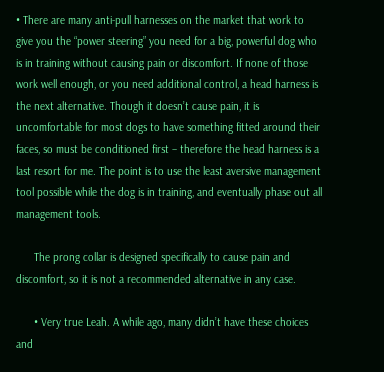• There are many anti-pull harnesses on the market that work to give you the “power steering” you need for a big, powerful dog who is in training without causing pain or discomfort. If none of those work well enough, or you need additional control, a head harness is the next alternative. Though it doesn’t cause pain, it is uncomfortable for most dogs to have something fitted around their faces, so must be conditioned first – therefore the head harness is a last resort for me. The point is to use the least aversive management tool possible while the dog is in training, and eventually phase out all management tools.

      The prong collar is designed specifically to cause pain and discomfort, so it is not a recommended alternative in any case.

      • Very true Leah. A while ago, many didn’t have these choices and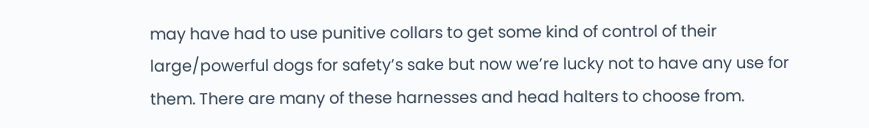may have had to use punitive collars to get some kind of control of their large/powerful dogs for safety’s sake but now we’re lucky not to have any use for them. There are many of these harnesses and head halters to choose from.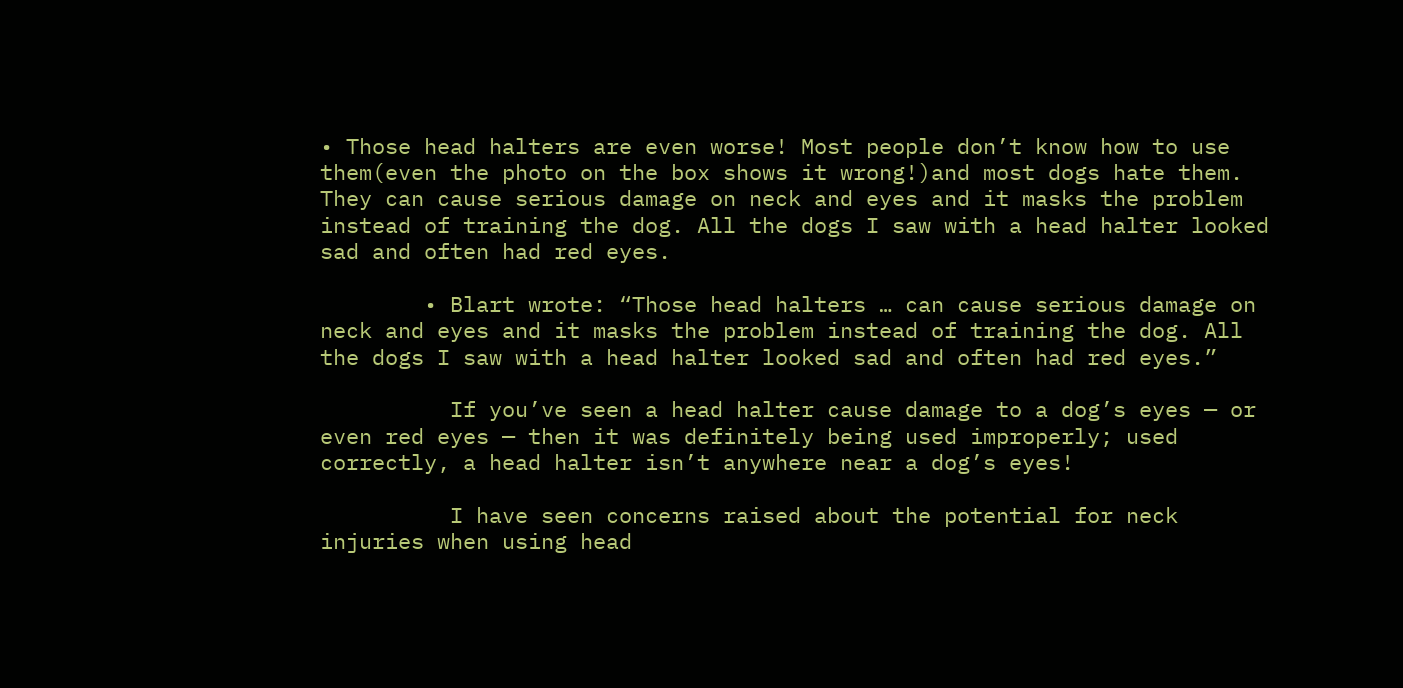• Those head halters are even worse! Most people don’t know how to use them(even the photo on the box shows it wrong!)and most dogs hate them. They can cause serious damage on neck and eyes and it masks the problem instead of training the dog. All the dogs I saw with a head halter looked sad and often had red eyes.

        • Blart wrote: “Those head halters … can cause serious damage on neck and eyes and it masks the problem instead of training the dog. All the dogs I saw with a head halter looked sad and often had red eyes.”

          If you’ve seen a head halter cause damage to a dog’s eyes — or even red eyes — then it was definitely being used improperly; used correctly, a head halter isn’t anywhere near a dog’s eyes!

          I have seen concerns raised about the potential for neck injuries when using head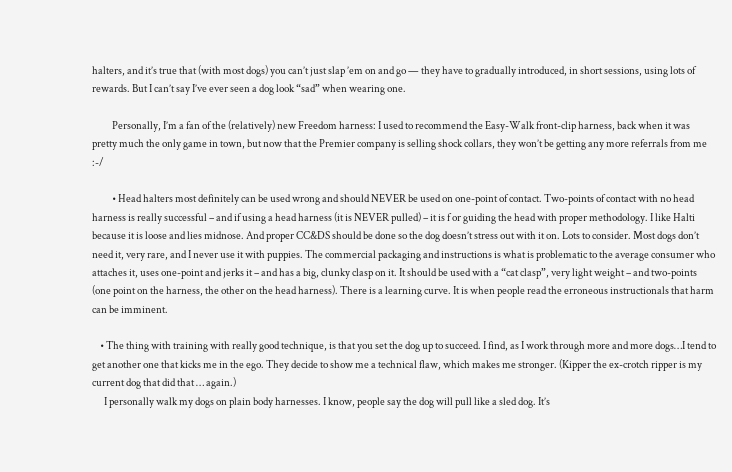halters, and it’s true that (with most dogs) you can’t just slap ’em on and go — they have to gradually introduced, in short sessions, using lots of rewards. But I can’t say I’ve ever seen a dog look “sad” when wearing one.

          Personally, I’m a fan of the (relatively) new Freedom harness: I used to recommend the Easy-Walk front-clip harness, back when it was pretty much the only game in town, but now that the Premier company is selling shock collars, they won’t be getting any more referrals from me :-/

          • Head halters most definitely can be used wrong and should NEVER be used on one-point of contact. Two-points of contact with no head harness is really successful – and if using a head harness (it is NEVER pulled) – it is f or guiding the head with proper methodology. I like Halti because it is loose and lies midnose. And proper CC&DS should be done so the dog doesn’t stress out with it on. Lots to consider. Most dogs don’t need it, very rare, and I never use it with puppies. The commercial packaging and instructions is what is problematic to the average consumer who attaches it, uses one-point and jerks it – and has a big, clunky clasp on it. It should be used with a “cat clasp”, very light weight – and two-points (one point on the harness, the other on the head harness). There is a learning curve. It is when people read the erroneous instructionals that harm can be imminent.

    • The thing with training with really good technique, is that you set the dog up to succeed. I find, as I work through more and more dogs…I tend to get another one that kicks me in the ego. They decide to show me a technical flaw, which makes me stronger. (Kipper the ex-crotch ripper is my current dog that did that … again.)
      I personally walk my dogs on plain body harnesses. I know, people say the dog will pull like a sled dog. It’s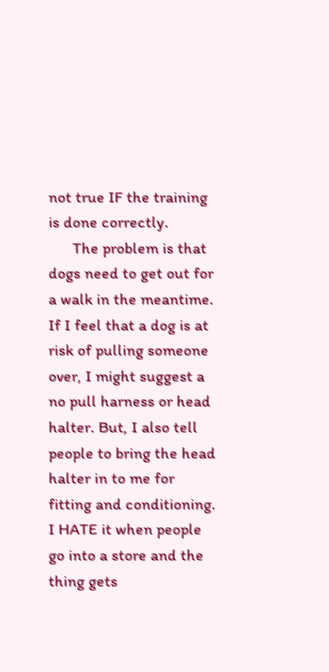not true IF the training is done correctly.
      The problem is that dogs need to get out for a walk in the meantime. If I feel that a dog is at risk of pulling someone over, I might suggest a no pull harness or head halter. But, I also tell people to bring the head halter in to me for fitting and conditioning. I HATE it when people go into a store and the thing gets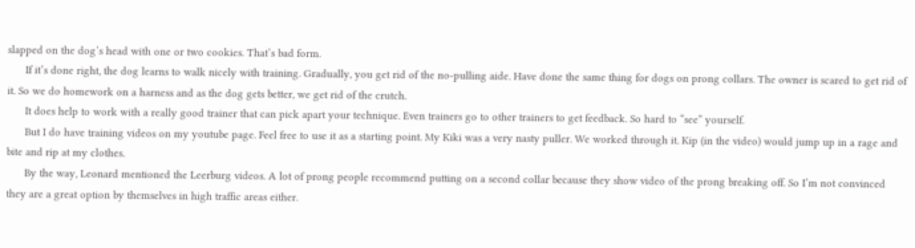slapped on the dog’s head with one or two cookies. That’s bad form.
      If it’s done right, the dog learns to walk nicely with training. Gradually, you get rid of the no-pulling aide. Have done the same thing for dogs on prong collars. The owner is scared to get rid of it. So we do homework on a harness and as the dog gets better, we get rid of the crutch.
      It does help to work with a really good trainer that can pick apart your technique. Even trainers go to other trainers to get feedback. So hard to “see” yourself.
      But I do have training videos on my youtube page. Feel free to use it as a starting point. My Kiki was a very nasty puller. We worked through it. Kip (in the video) would jump up in a rage and bite and rip at my clothes.
      By the way, Leonard mentioned the Leerburg videos. A lot of prong people recommend putting on a second collar because they show video of the prong breaking off. So I’m not convinced they are a great option by themselves in high traffic areas either.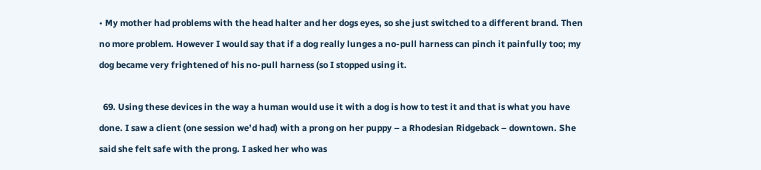• My mother had problems with the head halter and her dogs eyes, so she just switched to a different brand. Then no more problem. However I would say that if a dog really lunges a no-pull harness can pinch it painfully too; my dog became very frightened of his no-pull harness (so I stopped using it.

  69. Using these devices in the way a human would use it with a dog is how to test it and that is what you have done. I saw a client (one session we’d had) with a prong on her puppy – a Rhodesian Ridgeback – downtown. She said she felt safe with the prong. I asked her who was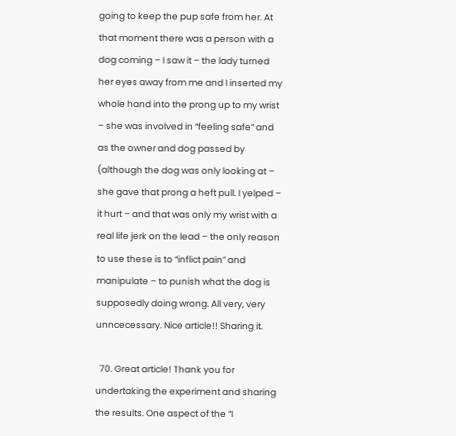going to keep the pup safe from her. At that moment there was a person with a dog coming – I saw it – the lady turned her eyes away from me and I inserted my whole hand into the prong up to my wrist – she was involved in “feeling safe” and as the owner and dog passed by (although the dog was only looking at – she gave that prong a heft pull. I yelped – it hurt – and that was only my wrist with a real life jerk on the lead – the only reason to use these is to “inflict pain” and manipulate – to punish what the dog is supposedly doing wrong. All very, very unncecessary. Nice article!! Sharing it.

  70. Great article! Thank you for undertaking the experiment and sharing the results. One aspect of the “I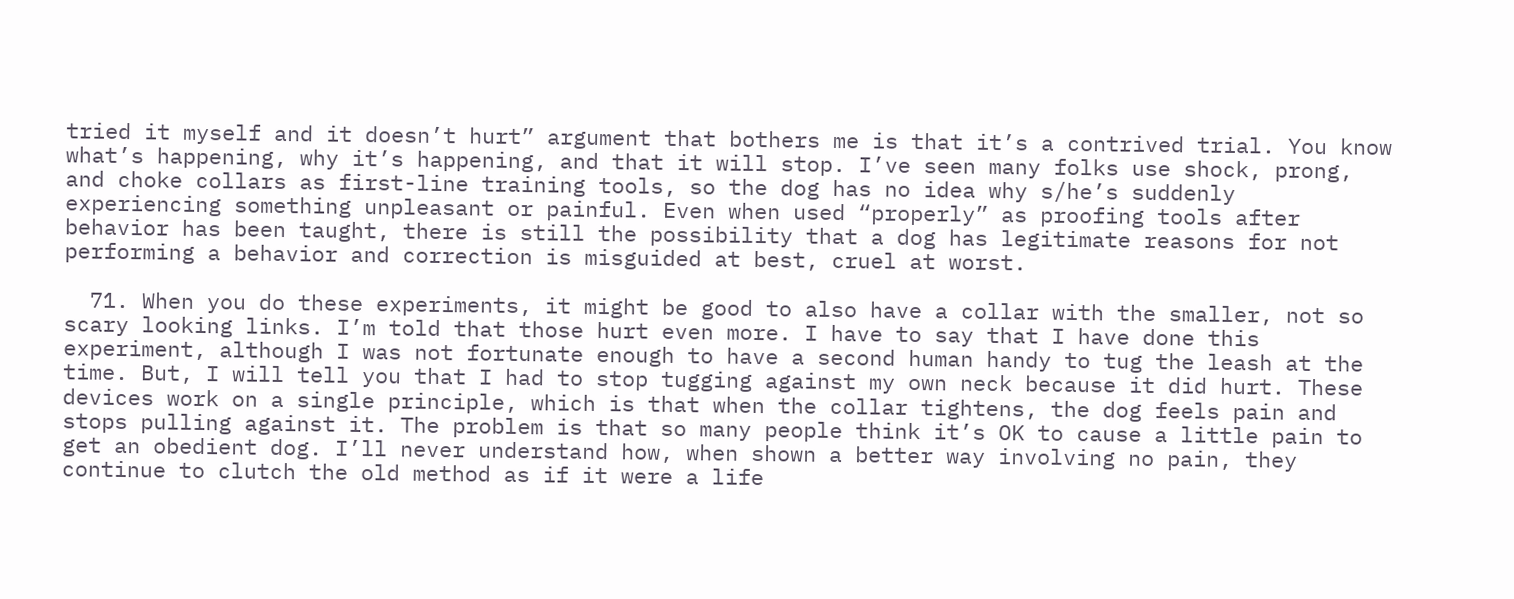tried it myself and it doesn’t hurt” argument that bothers me is that it’s a contrived trial. You know what’s happening, why it’s happening, and that it will stop. I’ve seen many folks use shock, prong, and choke collars as first-line training tools, so the dog has no idea why s/he’s suddenly experiencing something unpleasant or painful. Even when used “properly” as proofing tools after behavior has been taught, there is still the possibility that a dog has legitimate reasons for not performing a behavior and correction is misguided at best, cruel at worst.

  71. When you do these experiments, it might be good to also have a collar with the smaller, not so scary looking links. I’m told that those hurt even more. I have to say that I have done this experiment, although I was not fortunate enough to have a second human handy to tug the leash at the time. But, I will tell you that I had to stop tugging against my own neck because it did hurt. These devices work on a single principle, which is that when the collar tightens, the dog feels pain and stops pulling against it. The problem is that so many people think it’s OK to cause a little pain to get an obedient dog. I’ll never understand how, when shown a better way involving no pain, they continue to clutch the old method as if it were a life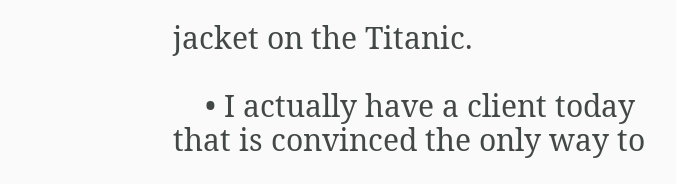jacket on the Titanic.

    • I actually have a client today that is convinced the only way to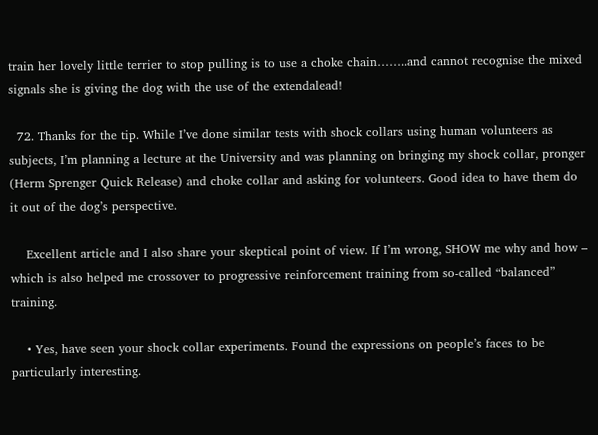train her lovely little terrier to stop pulling is to use a choke chain……..and cannot recognise the mixed signals she is giving the dog with the use of the extendalead!

  72. Thanks for the tip. While I’ve done similar tests with shock collars using human volunteers as subjects, I’m planning a lecture at the University and was planning on bringing my shock collar, pronger (Herm Sprenger Quick Release) and choke collar and asking for volunteers. Good idea to have them do it out of the dog’s perspective.

    Excellent article and I also share your skeptical point of view. If I’m wrong, SHOW me why and how – which is also helped me crossover to progressive reinforcement training from so-called “balanced” training.

    • Yes, have seen your shock collar experiments. Found the expressions on people’s faces to be particularly interesting.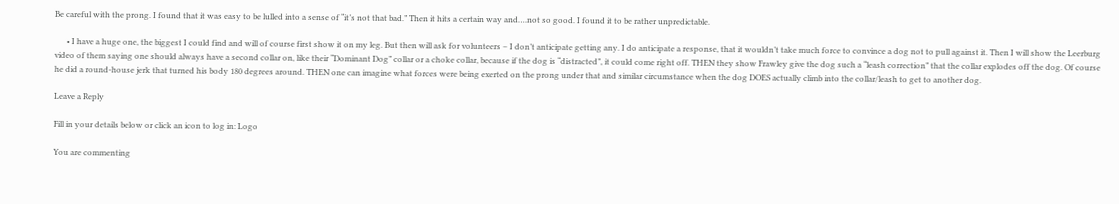Be careful with the prong. I found that it was easy to be lulled into a sense of “it’s not that bad.” Then it hits a certain way and….not so good. I found it to be rather unpredictable.

      • I have a huge one, the biggest I could find and will of course first show it on my leg. But then will ask for volunteers – I don’t anticipate getting any. I do anticipate a response, that it wouldn’t take much force to convince a dog not to pull against it. Then I will show the Leerburg video of them saying one should always have a second collar on, like their “Dominant Dog” collar or a choke collar, because if the dog is “distracted”, it could come right off. THEN they show Frawley give the dog such a “leash correction” that the collar explodes off the dog. Of course he did a round-house jerk that turned his body 180 degrees around. THEN one can imagine what forces were being exerted on the prong under that and similar circumstance when the dog DOES actually climb into the collar/leash to get to another dog.

Leave a Reply

Fill in your details below or click an icon to log in: Logo

You are commenting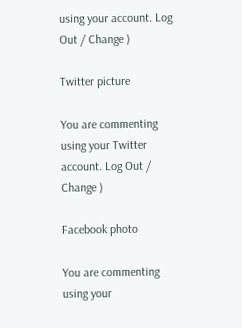using your account. Log Out / Change )

Twitter picture

You are commenting using your Twitter account. Log Out / Change )

Facebook photo

You are commenting using your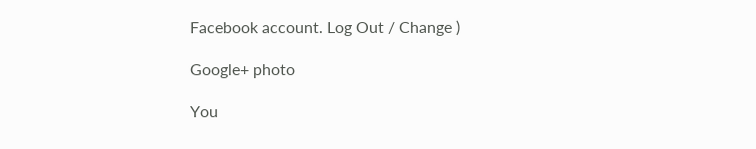Facebook account. Log Out / Change )

Google+ photo

You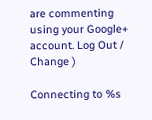are commenting using your Google+ account. Log Out / Change )

Connecting to %s